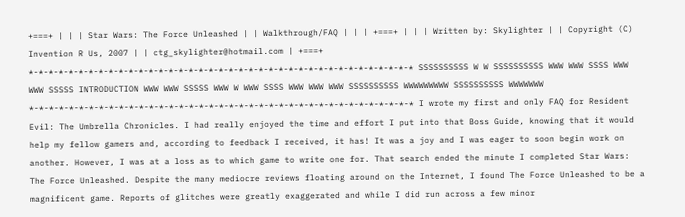+===+ | | | Star Wars: The Force Unleashed | | Walkthrough/FAQ | | | +===+ | | | Written by: Skylighter | | Copyright (C) Invention R Us, 2007 | | ctg_skylighter@hotmail.com | +===+ *-*-*-*-*-*-*-*-*-*-*-*-*-*-*-*-*-*-*-*-*-*-*-*-*-*-*-*-*-*-*-*-*-*-*-*-*-*-* SSSSSSSSSS W W SSSSSSSSSS WWW WWW SSSS WWW WWW SSSSS INTRODUCTION WWW WWW SSSSS WWW W WWW SSSS WWW WWW WWW SSSSSSSSSS WWWWWWWWW SSSSSSSSSS WWWWWWW *-*-*-*-*-*-*-*-*-*-*-*-*-*-*-*-*-*-*-*-*-*-*-*-*-*-*-*-*-*-*-*-*-*-*-*-*-*-* I wrote my first and only FAQ for Resident Evil: The Umbrella Chronicles. I had really enjoyed the time and effort I put into that Boss Guide, knowing that it would help my fellow gamers and, according to feedback I received, it has! It was a joy and I was eager to soon begin work on another. However, I was at a loss as to which game to write one for. That search ended the minute I completed Star Wars: The Force Unleashed. Despite the many mediocre reviews floating around on the Internet, I found The Force Unleashed to be a magnificent game. Reports of glitches were greatly exaggerated and while I did run across a few minor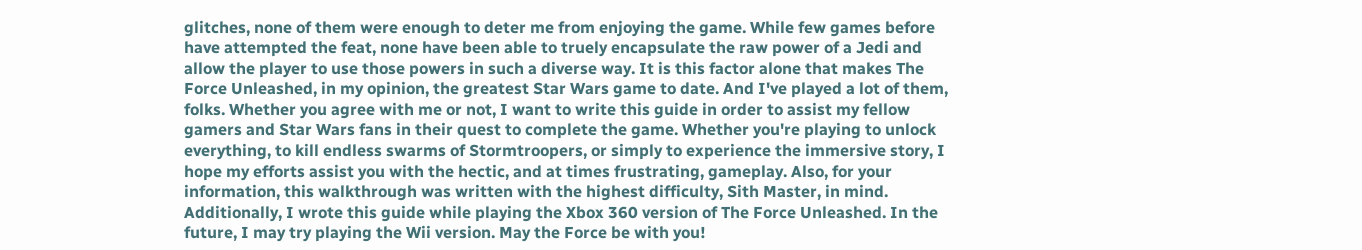glitches, none of them were enough to deter me from enjoying the game. While few games before have attempted the feat, none have been able to truely encapsulate the raw power of a Jedi and allow the player to use those powers in such a diverse way. It is this factor alone that makes The Force Unleashed, in my opinion, the greatest Star Wars game to date. And I've played a lot of them, folks. Whether you agree with me or not, I want to write this guide in order to assist my fellow gamers and Star Wars fans in their quest to complete the game. Whether you're playing to unlock everything, to kill endless swarms of Stormtroopers, or simply to experience the immersive story, I hope my efforts assist you with the hectic, and at times frustrating, gameplay. Also, for your information, this walkthrough was written with the highest difficulty, Sith Master, in mind. Additionally, I wrote this guide while playing the Xbox 360 version of The Force Unleashed. In the future, I may try playing the Wii version. May the Force be with you!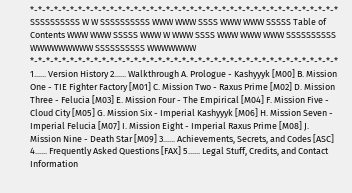*-*-*-*-*-*-*-*-*-*-*-*-*-*-*-*-*-*-*-*-*-*-*-*-*-*-*-*-*-*-*-*-*-*-*-*-*-*-* SSSSSSSSSS W W SSSSSSSSSS WWW WWW SSSS WWW WWW SSSSS Table of Contents WWW WWW SSSSS WWW W WWW SSSS WWW WWW WWW SSSSSSSSSS WWWWWWWWW SSSSSSSSSS WWWWWWW *-*-*-*-*-*-*-*-*-*-*-*-*-*-*-*-*-*-*-*-*-*-*-*-*-*-*-*-*-*-*-*-*-*-*-*-*-*-* 1...... Version History 2...... Walkthrough A. Prologue - Kashyyyk [M00] B. Mission One - TIE Fighter Factory [M01] C. Mission Two - Raxus Prime [M02] D. Mission Three - Felucia [M03] E. Mission Four - The Empirical [M04] F. Mission Five - Cloud City [M05] G. Mission Six - Imperial Kashyyyk [M06] H. Mission Seven - Imperial Felucia [M07] I. Mission Eight - Imperial Raxus Prime [M08] J. Mission Nine - Death Star [M09] 3...... Achievements, Secrets, and Codes [ASC] 4...... Frequently Asked Questions [FAX] 5...... Legal Stuff, Credits, and Contact Information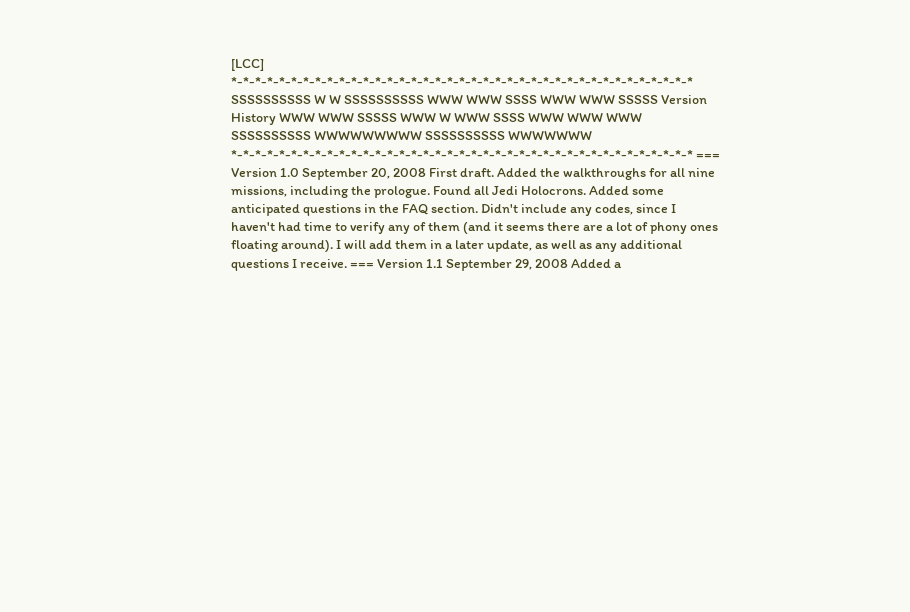[LCC] *-*-*-*-*-*-*-*-*-*-*-*-*-*-*-*-*-*-*-*-*-*-*-*-*-*-*-*-*-*-*-*-*-*-*-*-*-*-* SSSSSSSSSS W W SSSSSSSSSS WWW WWW SSSS WWW WWW SSSSS Version History WWW WWW SSSSS WWW W WWW SSSS WWW WWW WWW SSSSSSSSSS WWWWWWWWW SSSSSSSSSS WWWWWWW *-*-*-*-*-*-*-*-*-*-*-*-*-*-*-*-*-*-*-*-*-*-*-*-*-*-*-*-*-*-*-*-*-*-*-*-*-*-* === Version 1.0 September 20, 2008 First draft. Added the walkthroughs for all nine missions, including the prologue. Found all Jedi Holocrons. Added some anticipated questions in the FAQ section. Didn't include any codes, since I haven't had time to verify any of them (and it seems there are a lot of phony ones floating around). I will add them in a later update, as well as any additional questions I receive. === Version 1.1 September 29, 2008 Added a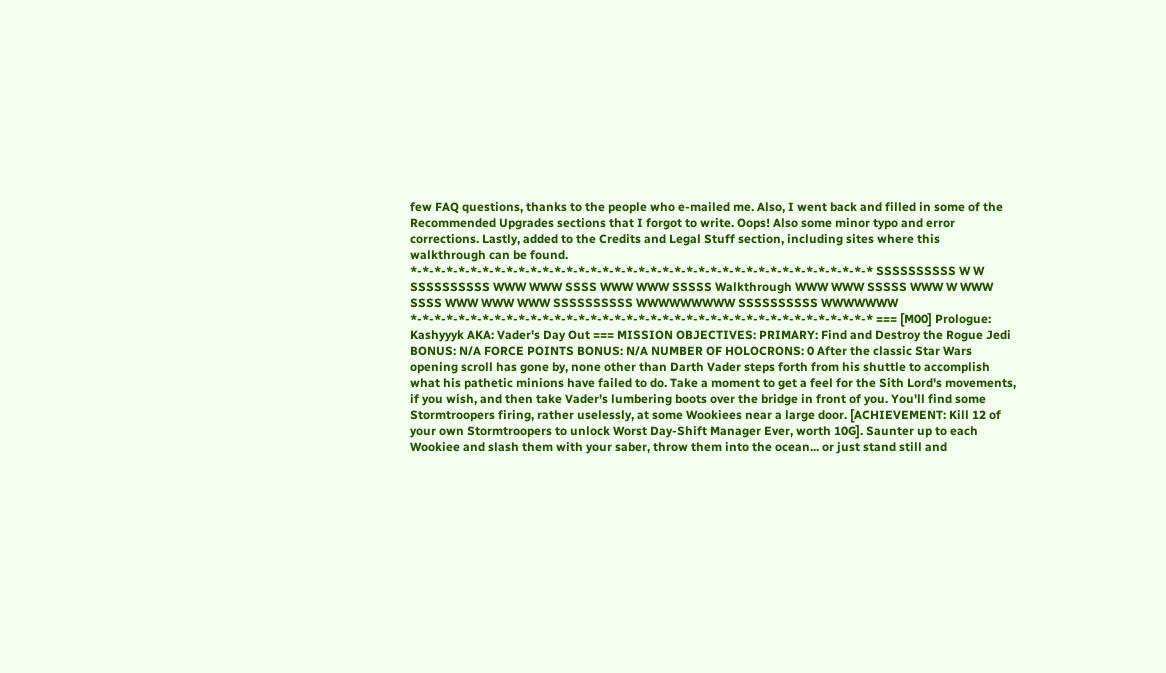few FAQ questions, thanks to the people who e-mailed me. Also, I went back and filled in some of the Recommended Upgrades sections that I forgot to write. Oops! Also some minor typo and error corrections. Lastly, added to the Credits and Legal Stuff section, including sites where this walkthrough can be found. *-*-*-*-*-*-*-*-*-*-*-*-*-*-*-*-*-*-*-*-*-*-*-*-*-*-*-*-*-*-*-*-*-*-*-*-*-*-* SSSSSSSSSS W W SSSSSSSSSS WWW WWW SSSS WWW WWW SSSSS Walkthrough WWW WWW SSSSS WWW W WWW SSSS WWW WWW WWW SSSSSSSSSS WWWWWWWWW SSSSSSSSSS WWWWWWW *-*-*-*-*-*-*-*-*-*-*-*-*-*-*-*-*-*-*-*-*-*-*-*-*-*-*-*-*-*-*-*-*-*-*-*-*-*-* === [M00] Prologue: Kashyyyk AKA: Vader's Day Out === MISSION OBJECTIVES: PRIMARY: Find and Destroy the Rogue Jedi BONUS: N/A FORCE POINTS BONUS: N/A NUMBER OF HOLOCRONS: 0 After the classic Star Wars opening scroll has gone by, none other than Darth Vader steps forth from his shuttle to accomplish what his pathetic minions have failed to do. Take a moment to get a feel for the Sith Lord's movements, if you wish, and then take Vader's lumbering boots over the bridge in front of you. You'll find some Stormtroopers firing, rather uselessly, at some Wookiees near a large door. [ACHIEVEMENT: Kill 12 of your own Stormtroopers to unlock Worst Day-Shift Manager Ever, worth 10G]. Saunter up to each Wookiee and slash them with your saber, throw them into the ocean... or just stand still and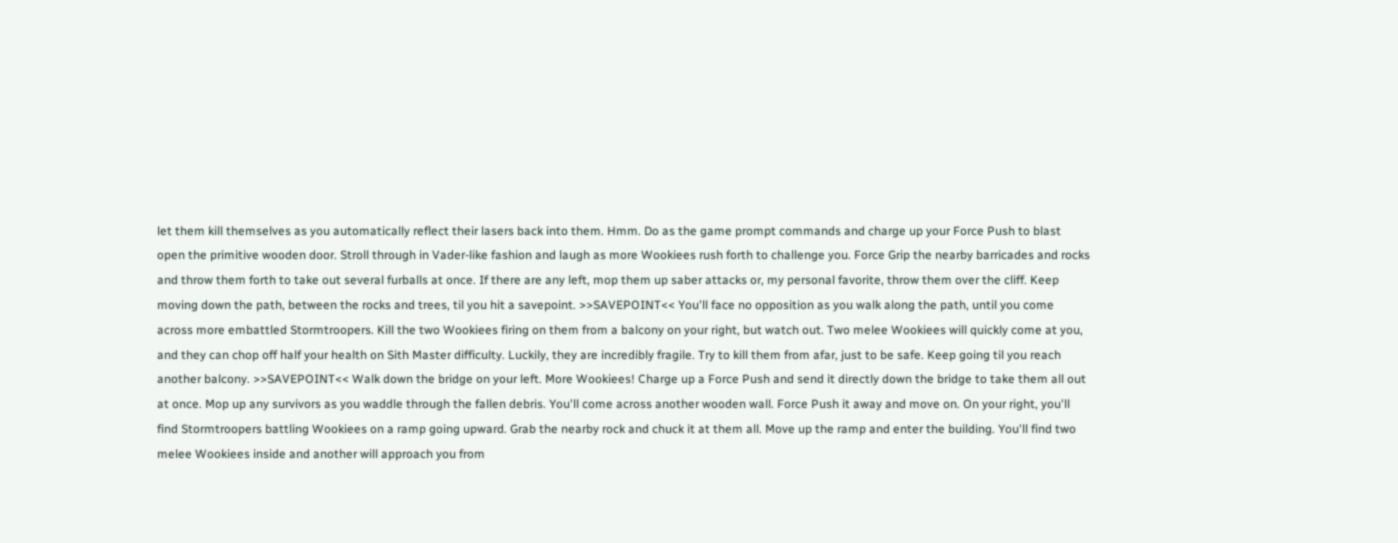let them kill themselves as you automatically reflect their lasers back into them. Hmm. Do as the game prompt commands and charge up your Force Push to blast open the primitive wooden door. Stroll through in Vader-like fashion and laugh as more Wookiees rush forth to challenge you. Force Grip the nearby barricades and rocks and throw them forth to take out several furballs at once. If there are any left, mop them up saber attacks or, my personal favorite, throw them over the cliff. Keep moving down the path, between the rocks and trees, til you hit a savepoint. >>SAVEPOINT<< You'll face no opposition as you walk along the path, until you come across more embattled Stormtroopers. Kill the two Wookiees firing on them from a balcony on your right, but watch out. Two melee Wookiees will quickly come at you, and they can chop off half your health on Sith Master difficulty. Luckily, they are incredibly fragile. Try to kill them from afar, just to be safe. Keep going til you reach another balcony. >>SAVEPOINT<< Walk down the bridge on your left. More Wookiees! Charge up a Force Push and send it directly down the bridge to take them all out at once. Mop up any survivors as you waddle through the fallen debris. You'll come across another wooden wall. Force Push it away and move on. On your right, you'll find Stormtroopers battling Wookiees on a ramp going upward. Grab the nearby rock and chuck it at them all. Move up the ramp and enter the building. You'll find two melee Wookiees inside and another will approach you from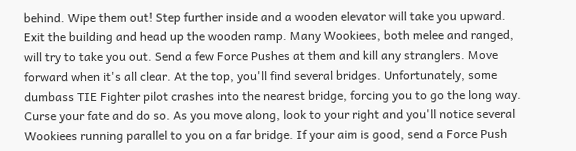behind. Wipe them out! Step further inside and a wooden elevator will take you upward. Exit the building and head up the wooden ramp. Many Wookiees, both melee and ranged, will try to take you out. Send a few Force Pushes at them and kill any stranglers. Move forward when it's all clear. At the top, you'll find several bridges. Unfortunately, some dumbass TIE Fighter pilot crashes into the nearest bridge, forcing you to go the long way. Curse your fate and do so. As you move along, look to your right and you'll notice several Wookiees running parallel to you on a far bridge. If your aim is good, send a Force Push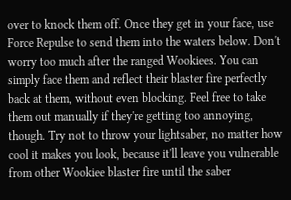over to knock them off. Once they get in your face, use Force Repulse to send them into the waters below. Don't worry too much after the ranged Wookiees. You can simply face them and reflect their blaster fire perfectly back at them, without even blocking. Feel free to take them out manually if they're getting too annoying, though. Try not to throw your lightsaber, no matter how cool it makes you look, because it'll leave you vulnerable from other Wookiee blaster fire until the saber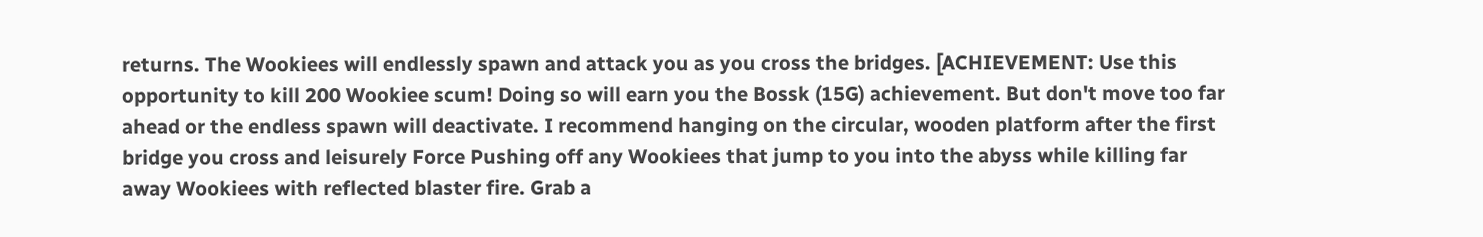returns. The Wookiees will endlessly spawn and attack you as you cross the bridges. [ACHIEVEMENT: Use this opportunity to kill 200 Wookiee scum! Doing so will earn you the Bossk (15G) achievement. But don't move too far ahead or the endless spawn will deactivate. I recommend hanging on the circular, wooden platform after the first bridge you cross and leisurely Force Pushing off any Wookiees that jump to you into the abyss while killing far away Wookiees with reflected blaster fire. Grab a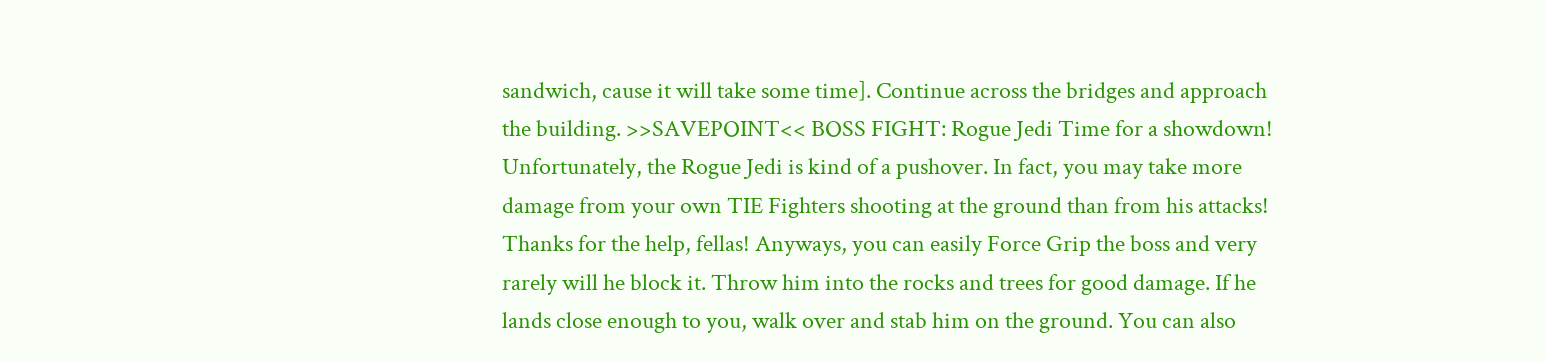sandwich, cause it will take some time]. Continue across the bridges and approach the building. >>SAVEPOINT<< BOSS FIGHT: Rogue Jedi Time for a showdown! Unfortunately, the Rogue Jedi is kind of a pushover. In fact, you may take more damage from your own TIE Fighters shooting at the ground than from his attacks! Thanks for the help, fellas! Anyways, you can easily Force Grip the boss and very rarely will he block it. Throw him into the rocks and trees for good damage. If he lands close enough to you, walk over and stab him on the ground. You can also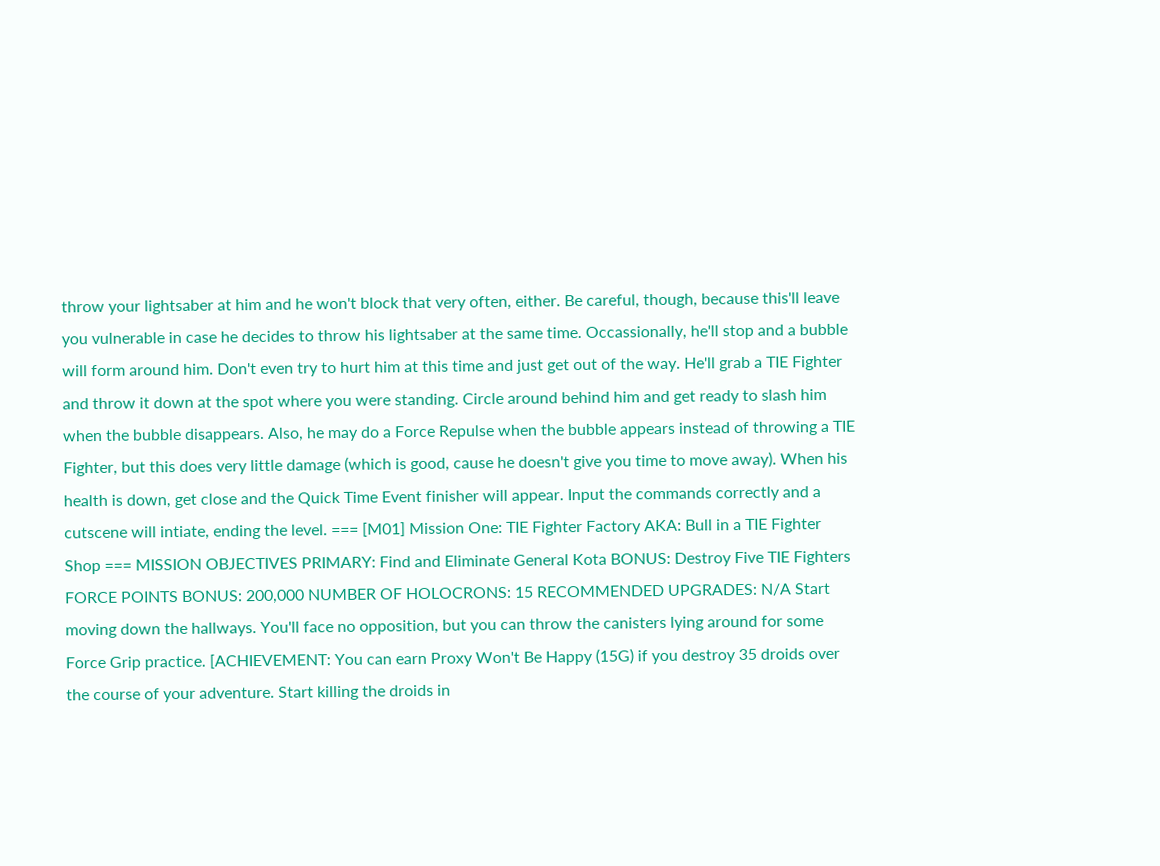throw your lightsaber at him and he won't block that very often, either. Be careful, though, because this'll leave you vulnerable in case he decides to throw his lightsaber at the same time. Occassionally, he'll stop and a bubble will form around him. Don't even try to hurt him at this time and just get out of the way. He'll grab a TIE Fighter and throw it down at the spot where you were standing. Circle around behind him and get ready to slash him when the bubble disappears. Also, he may do a Force Repulse when the bubble appears instead of throwing a TIE Fighter, but this does very little damage (which is good, cause he doesn't give you time to move away). When his health is down, get close and the Quick Time Event finisher will appear. Input the commands correctly and a cutscene will intiate, ending the level. === [M01] Mission One: TIE Fighter Factory AKA: Bull in a TIE Fighter Shop === MISSION OBJECTIVES PRIMARY: Find and Eliminate General Kota BONUS: Destroy Five TIE Fighters FORCE POINTS BONUS: 200,000 NUMBER OF HOLOCRONS: 15 RECOMMENDED UPGRADES: N/A Start moving down the hallways. You'll face no opposition, but you can throw the canisters lying around for some Force Grip practice. [ACHIEVEMENT: You can earn Proxy Won't Be Happy (15G) if you destroy 35 droids over the course of your adventure. Start killing the droids in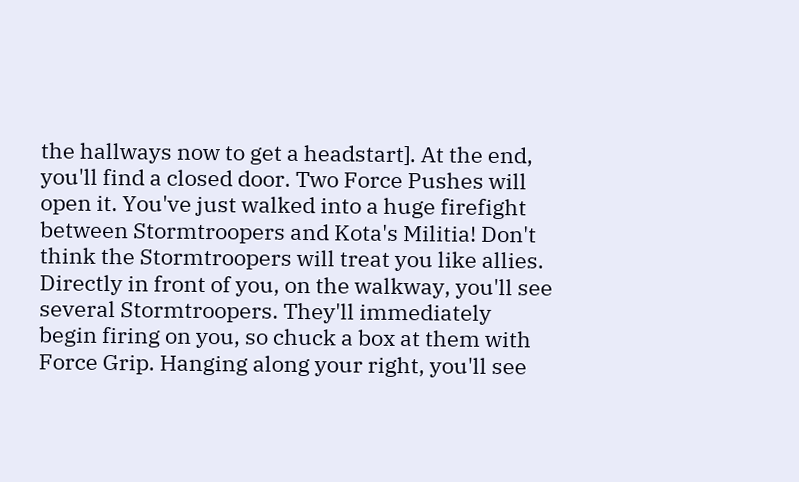the hallways now to get a headstart]. At the end, you'll find a closed door. Two Force Pushes will open it. You've just walked into a huge firefight between Stormtroopers and Kota's Militia! Don't think the Stormtroopers will treat you like allies. Directly in front of you, on the walkway, you'll see several Stormtroopers. They'll immediately begin firing on you, so chuck a box at them with Force Grip. Hanging along your right, you'll see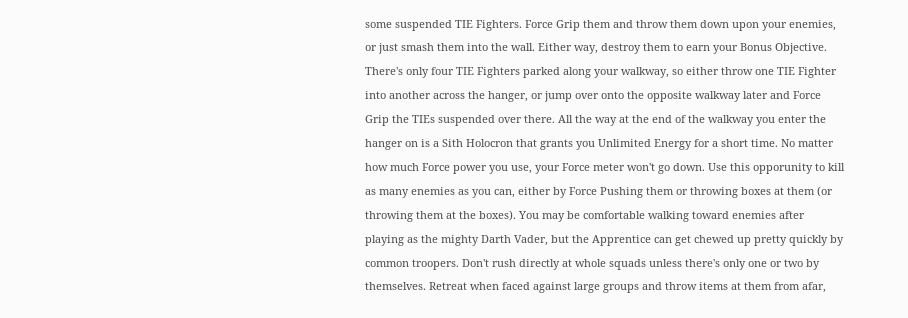some suspended TIE Fighters. Force Grip them and throw them down upon your enemies, or just smash them into the wall. Either way, destroy them to earn your Bonus Objective. There's only four TIE Fighters parked along your walkway, so either throw one TIE Fighter into another across the hanger, or jump over onto the opposite walkway later and Force Grip the TIEs suspended over there. All the way at the end of the walkway you enter the hanger on is a Sith Holocron that grants you Unlimited Energy for a short time. No matter how much Force power you use, your Force meter won't go down. Use this opporunity to kill as many enemies as you can, either by Force Pushing them or throwing boxes at them (or throwing them at the boxes). You may be comfortable walking toward enemies after playing as the mighty Darth Vader, but the Apprentice can get chewed up pretty quickly by common troopers. Don't rush directly at whole squads unless there's only one or two by themselves. Retreat when faced against large groups and throw items at them from afar,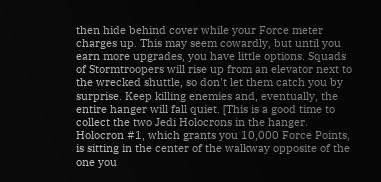then hide behind cover while your Force meter charges up. This may seem cowardly, but until you earn more upgrades, you have little options. Squads of Stormtroopers will rise up from an elevator next to the wrecked shuttle, so don't let them catch you by surprise. Keep killing enemies and, eventually, the entire hanger will fall quiet. [This is a good time to collect the two Jedi Holocrons in the hanger. Holocron #1, which grants you 10,000 Force Points, is sitting in the center of the walkway opposite of the one you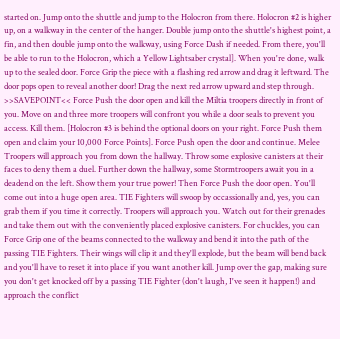started on. Jump onto the shuttle and jump to the Holocron from there. Holocron #2 is higher up, on a walkway in the center of the hanger. Double jump onto the shuttle's highest point, a fin, and then double jump onto the walkway, using Force Dash if needed. From there, you'll be able to run to the Holocron, which a Yellow Lightsaber crystal]. When you're done, walk up to the sealed door. Force Grip the piece with a flashing red arrow and drag it leftward. The door pops open to reveal another door! Drag the next red arrow upward and step through. >>SAVEPOINT<< Force Push the door open and kill the Miltia troopers directly in front of you. Move on and three more troopers will confront you while a door seals to prevent you access. Kill them. [Holocron #3 is behind the optional doors on your right. Force Push them open and claim your 10,000 Force Points]. Force Push open the door and continue. Melee Troopers will approach you from down the hallway. Throw some explosive canisters at their faces to deny them a duel. Further down the hallway, some Stormtroopers await you in a deadend on the left. Show them your true power! Then Force Push the door open. You'll come out into a huge open area. TIE Fighters will swoop by occassionally and, yes, you can grab them if you time it correctly. Troopers will approach you. Watch out for their grenades and take them out with the conveniently placed explosive canisters. For chuckles, you can Force Grip one of the beams connected to the walkway and bend it into the path of the passing TIE Fighters. Their wings will clip it and they'll explode, but the beam will bend back and you'll have to reset it into place if you want another kill. Jump over the gap, making sure you don't get knocked off by a passing TIE Fighter (don't laugh, I've seen it happen!) and approach the conflict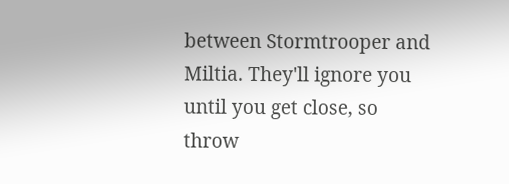between Stormtrooper and Miltia. They'll ignore you until you get close, so throw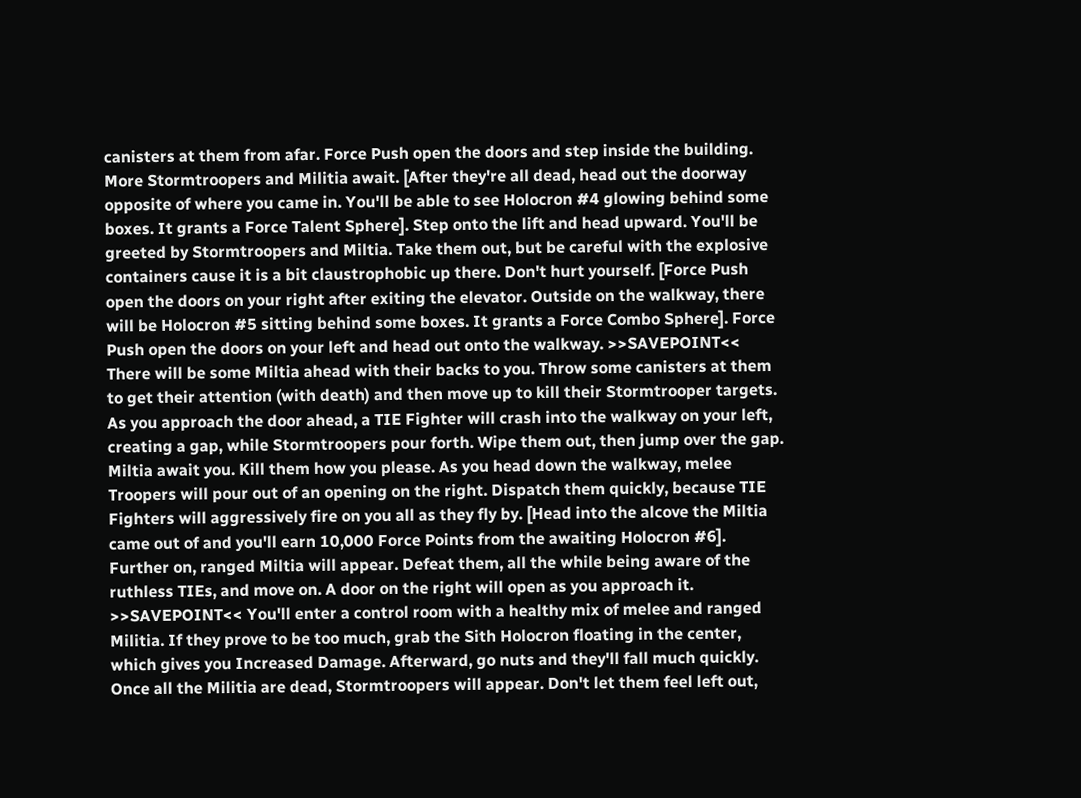canisters at them from afar. Force Push open the doors and step inside the building. More Stormtroopers and Militia await. [After they're all dead, head out the doorway opposite of where you came in. You'll be able to see Holocron #4 glowing behind some boxes. It grants a Force Talent Sphere]. Step onto the lift and head upward. You'll be greeted by Stormtroopers and Miltia. Take them out, but be careful with the explosive containers cause it is a bit claustrophobic up there. Don't hurt yourself. [Force Push open the doors on your right after exiting the elevator. Outside on the walkway, there will be Holocron #5 sitting behind some boxes. It grants a Force Combo Sphere]. Force Push open the doors on your left and head out onto the walkway. >>SAVEPOINT<< There will be some Miltia ahead with their backs to you. Throw some canisters at them to get their attention (with death) and then move up to kill their Stormtrooper targets. As you approach the door ahead, a TIE Fighter will crash into the walkway on your left, creating a gap, while Stormtroopers pour forth. Wipe them out, then jump over the gap. Miltia await you. Kill them how you please. As you head down the walkway, melee Troopers will pour out of an opening on the right. Dispatch them quickly, because TIE Fighters will aggressively fire on you all as they fly by. [Head into the alcove the Miltia came out of and you'll earn 10,000 Force Points from the awaiting Holocron #6]. Further on, ranged Miltia will appear. Defeat them, all the while being aware of the ruthless TIEs, and move on. A door on the right will open as you approach it. >>SAVEPOINT<< You'll enter a control room with a healthy mix of melee and ranged Militia. If they prove to be too much, grab the Sith Holocron floating in the center, which gives you Increased Damage. Afterward, go nuts and they'll fall much quickly. Once all the Militia are dead, Stormtroopers will appear. Don't let them feel left out,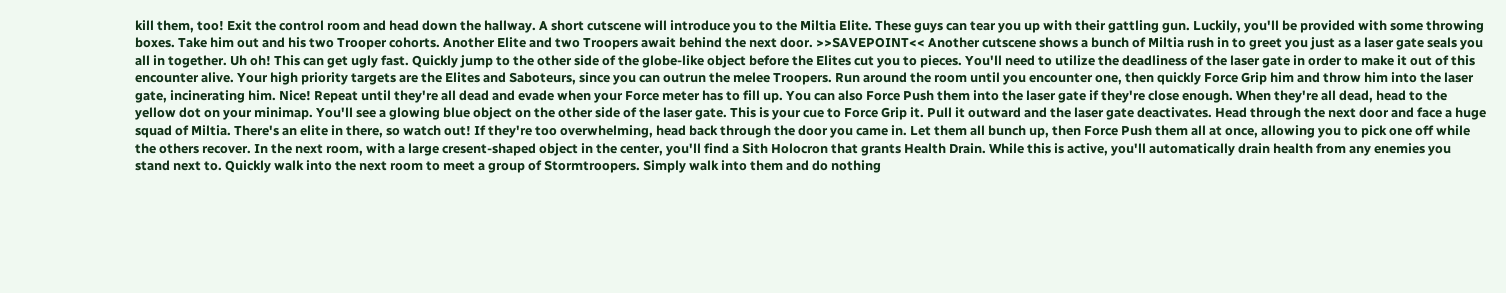kill them, too! Exit the control room and head down the hallway. A short cutscene will introduce you to the Miltia Elite. These guys can tear you up with their gattling gun. Luckily, you'll be provided with some throwing boxes. Take him out and his two Trooper cohorts. Another Elite and two Troopers await behind the next door. >>SAVEPOINT<< Another cutscene shows a bunch of Miltia rush in to greet you just as a laser gate seals you all in together. Uh oh! This can get ugly fast. Quickly jump to the other side of the globe-like object before the Elites cut you to pieces. You'll need to utilize the deadliness of the laser gate in order to make it out of this encounter alive. Your high priority targets are the Elites and Saboteurs, since you can outrun the melee Troopers. Run around the room until you encounter one, then quickly Force Grip him and throw him into the laser gate, incinerating him. Nice! Repeat until they're all dead and evade when your Force meter has to fill up. You can also Force Push them into the laser gate if they're close enough. When they're all dead, head to the yellow dot on your minimap. You'll see a glowing blue object on the other side of the laser gate. This is your cue to Force Grip it. Pull it outward and the laser gate deactivates. Head through the next door and face a huge squad of Miltia. There's an elite in there, so watch out! If they're too overwhelming, head back through the door you came in. Let them all bunch up, then Force Push them all at once, allowing you to pick one off while the others recover. In the next room, with a large cresent-shaped object in the center, you'll find a Sith Holocron that grants Health Drain. While this is active, you'll automatically drain health from any enemies you stand next to. Quickly walk into the next room to meet a group of Stormtroopers. Simply walk into them and do nothing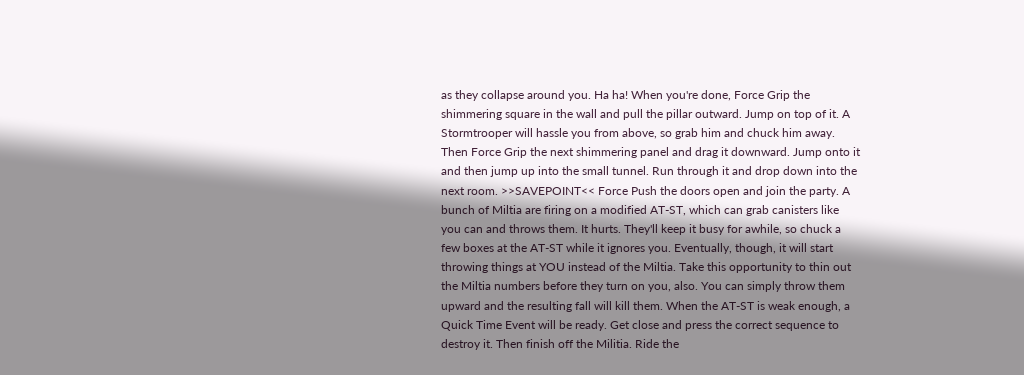as they collapse around you. Ha ha! When you're done, Force Grip the shimmering square in the wall and pull the pillar outward. Jump on top of it. A Stormtrooper will hassle you from above, so grab him and chuck him away. Then Force Grip the next shimmering panel and drag it downward. Jump onto it and then jump up into the small tunnel. Run through it and drop down into the next room. >>SAVEPOINT<< Force Push the doors open and join the party. A bunch of Miltia are firing on a modified AT-ST, which can grab canisters like you can and throws them. It hurts. They'll keep it busy for awhile, so chuck a few boxes at the AT-ST while it ignores you. Eventually, though, it will start throwing things at YOU instead of the Miltia. Take this opportunity to thin out the Miltia numbers before they turn on you, also. You can simply throw them upward and the resulting fall will kill them. When the AT-ST is weak enough, a Quick Time Event will be ready. Get close and press the correct sequence to destroy it. Then finish off the Militia. Ride the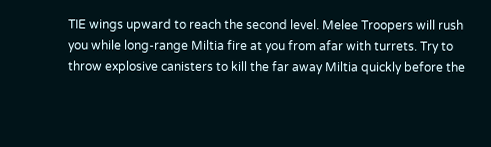TIE wings upward to reach the second level. Melee Troopers will rush you while long-range Miltia fire at you from afar with turrets. Try to throw explosive canisters to kill the far away Miltia quickly before the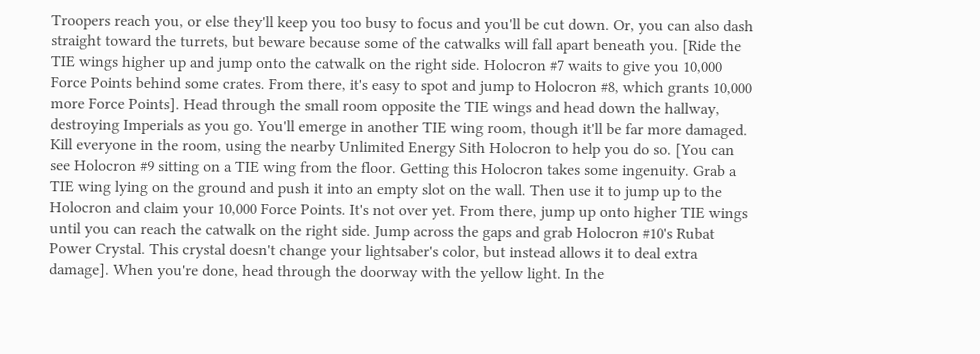Troopers reach you, or else they'll keep you too busy to focus and you'll be cut down. Or, you can also dash straight toward the turrets, but beware because some of the catwalks will fall apart beneath you. [Ride the TIE wings higher up and jump onto the catwalk on the right side. Holocron #7 waits to give you 10,000 Force Points behind some crates. From there, it's easy to spot and jump to Holocron #8, which grants 10,000 more Force Points]. Head through the small room opposite the TIE wings and head down the hallway, destroying Imperials as you go. You'll emerge in another TIE wing room, though it'll be far more damaged. Kill everyone in the room, using the nearby Unlimited Energy Sith Holocron to help you do so. [You can see Holocron #9 sitting on a TIE wing from the floor. Getting this Holocron takes some ingenuity. Grab a TIE wing lying on the ground and push it into an empty slot on the wall. Then use it to jump up to the Holocron and claim your 10,000 Force Points. It's not over yet. From there, jump up onto higher TIE wings until you can reach the catwalk on the right side. Jump across the gaps and grab Holocron #10's Rubat Power Crystal. This crystal doesn't change your lightsaber's color, but instead allows it to deal extra damage]. When you're done, head through the doorway with the yellow light. In the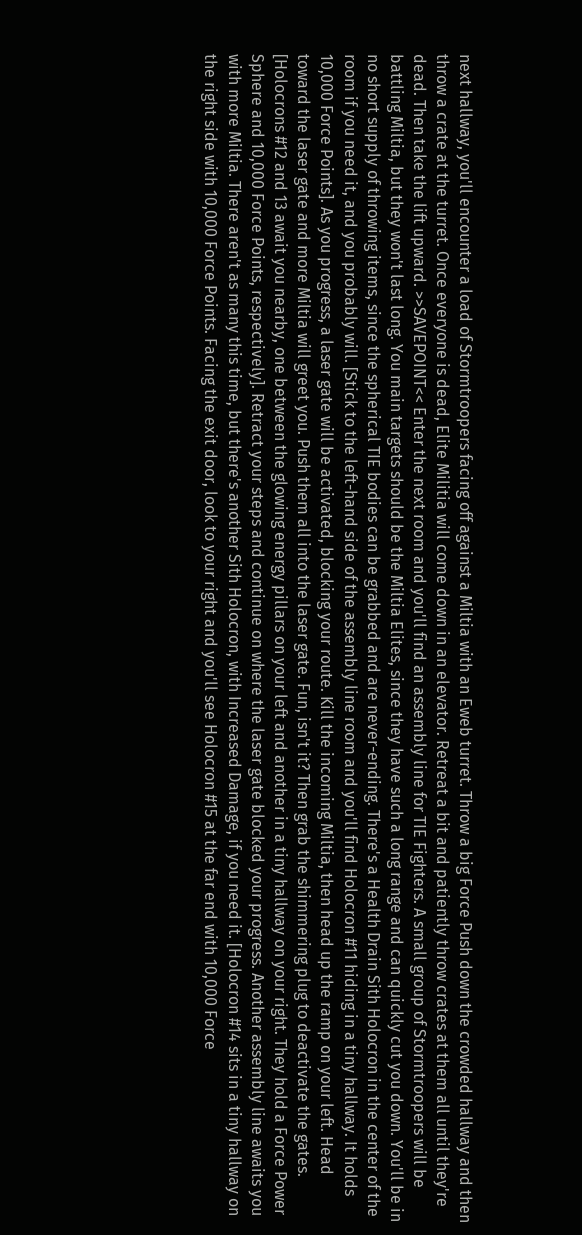next hallway, you'll encounter a load of Stormtroopers facing off against a Miltia with an Eweb turret. Throw a big Force Push down the crowded hallway and then throw a crate at the turret. Once everyone is dead, Elite Militia will come down in an elevator. Retreat a bit and patiently throw crates at them all until they're dead. Then take the lift upward. >>SAVEPOINT<< Enter the next room and you'll find an assembly line for TIE Fighters. A small group of Stormtroopers will be battling Miltia, but they won't last long. You main targets should be the Miltia Elites, since they have such a long range and can quickly cut you down. You'll be in no short supply of throwing items, since the spherical TIE bodies can be grabbed and are never-ending. There's a Health Drain Sith Holocron in the center of the room if you need it, and you probably will. [Stick to the left-hand side of the assembly line room and you'll find Holocron #11 hiding in a tiny hallway. It holds 10,000 Force Points]. As you progress, a laser gate will be activated, blocking your route. Kill the incoming Miltia, then head up the ramp on your left. Head toward the laser gate and more Miltia will greet you. Push them all into the laser gate. Fun, isn't it? Then grab the shimmering plug to deactivate the gates. [Holocrons #12 and 13 await you nearby, one between the glowing energy pillars on your left and another in a tiny hallway on your right. They hold a Force Power Sphere and 10,000 Force Points, respectively]. Retract your steps and continue on where the laser gate blocked your progress. Another assembly line awaits you with more Miltia. There aren't as many this time, but there's another Sith Holocron, with Increased Damage, if you need it. [Holocron #14 sits in a tiny hallway on the right side with 10,000 Force Points. Facing the exit door, look to your right and you'll see Holocron #15 at the far end with 10,000 Force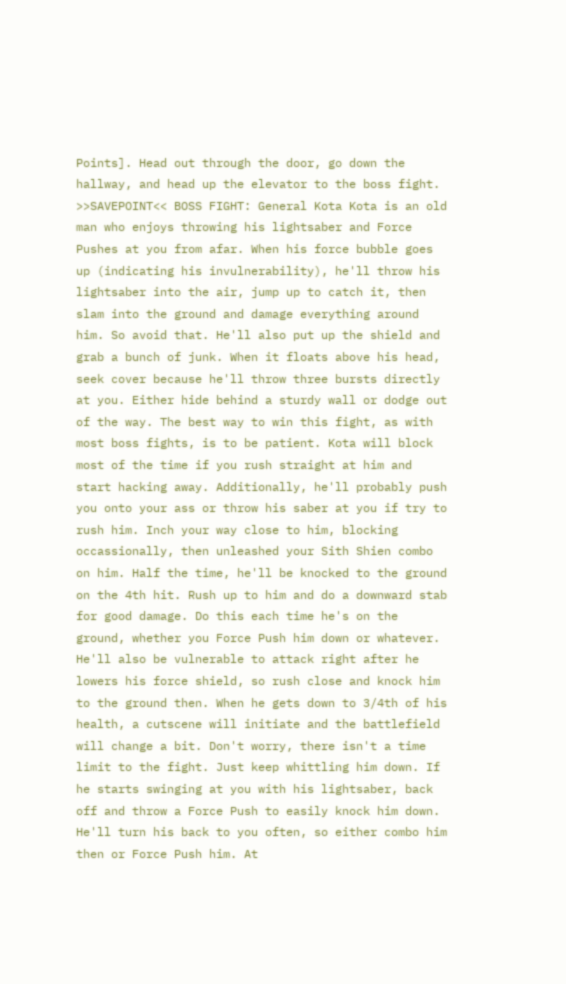Points]. Head out through the door, go down the hallway, and head up the elevator to the boss fight. >>SAVEPOINT<< BOSS FIGHT: General Kota Kota is an old man who enjoys throwing his lightsaber and Force Pushes at you from afar. When his force bubble goes up (indicating his invulnerability), he'll throw his lightsaber into the air, jump up to catch it, then slam into the ground and damage everything around him. So avoid that. He'll also put up the shield and grab a bunch of junk. When it floats above his head, seek cover because he'll throw three bursts directly at you. Either hide behind a sturdy wall or dodge out of the way. The best way to win this fight, as with most boss fights, is to be patient. Kota will block most of the time if you rush straight at him and start hacking away. Additionally, he'll probably push you onto your ass or throw his saber at you if try to rush him. Inch your way close to him, blocking occassionally, then unleashed your Sith Shien combo on him. Half the time, he'll be knocked to the ground on the 4th hit. Rush up to him and do a downward stab for good damage. Do this each time he's on the ground, whether you Force Push him down or whatever. He'll also be vulnerable to attack right after he lowers his force shield, so rush close and knock him to the ground then. When he gets down to 3/4th of his health, a cutscene will initiate and the battlefield will change a bit. Don't worry, there isn't a time limit to the fight. Just keep whittling him down. If he starts swinging at you with his lightsaber, back off and throw a Force Push to easily knock him down. He'll turn his back to you often, so either combo him then or Force Push him. At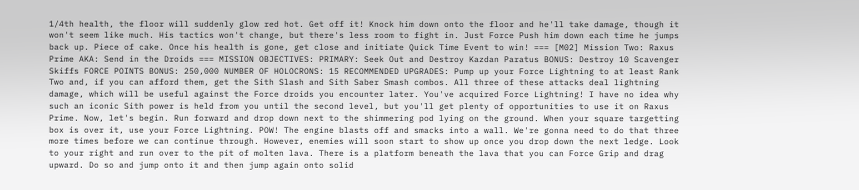1/4th health, the floor will suddenly glow red hot. Get off it! Knock him down onto the floor and he'll take damage, though it won't seem like much. His tactics won't change, but there's less room to fight in. Just Force Push him down each time he jumps back up. Piece of cake. Once his health is gone, get close and initiate Quick Time Event to win! === [M02] Mission Two: Raxus Prime AKA: Send in the Droids === MISSION OBJECTIVES: PRIMARY: Seek Out and Destroy Kazdan Paratus BONUS: Destroy 10 Scavenger Skiffs FORCE POINTS BONUS: 250,000 NUMBER OF HOLOCRONS: 15 RECOMMENDED UPGRADES: Pump up your Force Lightning to at least Rank Two and, if you can afford them, get the Sith Slash and Sith Saber Smash combos. All three of these attacks deal lightning damage, which will be useful against the Force droids you encounter later. You've acquired Force Lightning! I have no idea why such an iconic Sith power is held from you until the second level, but you'll get plenty of opportunities to use it on Raxus Prime. Now, let's begin. Run forward and drop down next to the shimmering pod lying on the ground. When your square targetting box is over it, use your Force Lightning. POW! The engine blasts off and smacks into a wall. We're gonna need to do that three more times before we can continue through. However, enemies will soon start to show up once you drop down the next ledge. Look to your right and run over to the pit of molten lava. There is a platform beneath the lava that you can Force Grip and drag upward. Do so and jump onto it and then jump again onto solid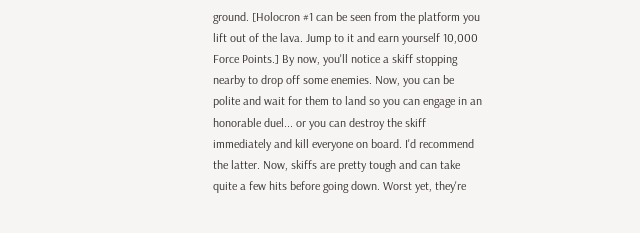ground. [Holocron #1 can be seen from the platform you lift out of the lava. Jump to it and earn yourself 10,000 Force Points.] By now, you'll notice a skiff stopping nearby to drop off some enemies. Now, you can be polite and wait for them to land so you can engage in an honorable duel... or you can destroy the skiff immediately and kill everyone on board. I'd recommend the latter. Now, skiffs are pretty tough and can take quite a few hits before going down. Worst yet, they're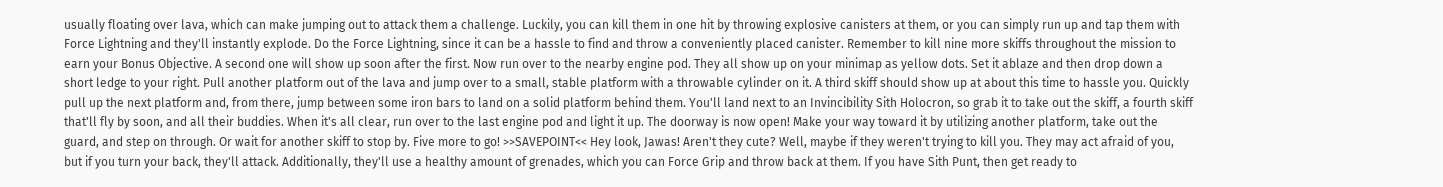usually floating over lava, which can make jumping out to attack them a challenge. Luckily, you can kill them in one hit by throwing explosive canisters at them, or you can simply run up and tap them with Force Lightning and they'll instantly explode. Do the Force Lightning, since it can be a hassle to find and throw a conveniently placed canister. Remember to kill nine more skiffs throughout the mission to earn your Bonus Objective. A second one will show up soon after the first. Now run over to the nearby engine pod. They all show up on your minimap as yellow dots. Set it ablaze and then drop down a short ledge to your right. Pull another platform out of the lava and jump over to a small, stable platform with a throwable cylinder on it. A third skiff should show up at about this time to hassle you. Quickly pull up the next platform and, from there, jump between some iron bars to land on a solid platform behind them. You'll land next to an Invincibility Sith Holocron, so grab it to take out the skiff, a fourth skiff that'll fly by soon, and all their buddies. When it's all clear, run over to the last engine pod and light it up. The doorway is now open! Make your way toward it by utilizing another platform, take out the guard, and step on through. Or wait for another skiff to stop by. Five more to go! >>SAVEPOINT<< Hey look, Jawas! Aren't they cute? Well, maybe if they weren't trying to kill you. They may act afraid of you, but if you turn your back, they'll attack. Additionally, they'll use a healthy amount of grenades, which you can Force Grip and throw back at them. If you have Sith Punt, then get ready to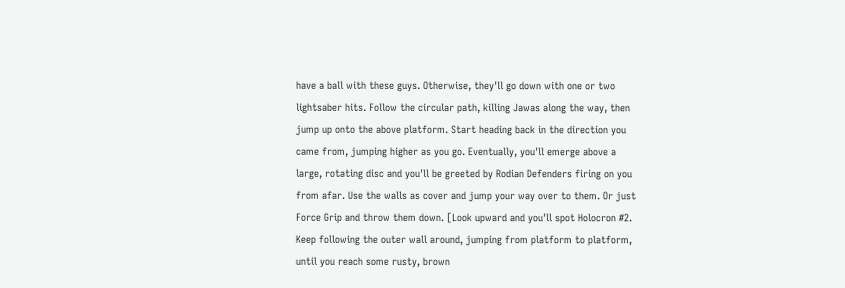have a ball with these guys. Otherwise, they'll go down with one or two lightsaber hits. Follow the circular path, killing Jawas along the way, then jump up onto the above platform. Start heading back in the direction you came from, jumping higher as you go. Eventually, you'll emerge above a large, rotating disc and you'll be greeted by Rodian Defenders firing on you from afar. Use the walls as cover and jump your way over to them. Or just Force Grip and throw them down. [Look upward and you'll spot Holocron #2. Keep following the outer wall around, jumping from platform to platform, until you reach some rusty, brown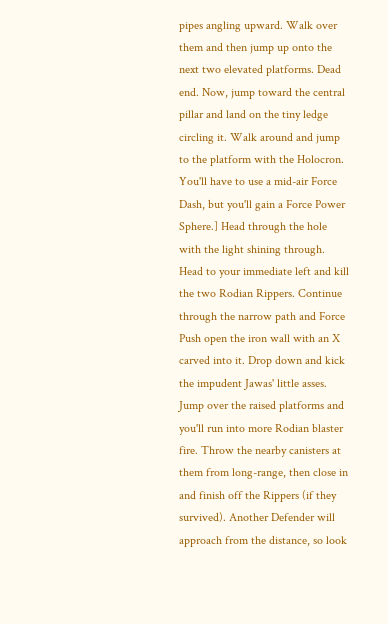pipes angling upward. Walk over them and then jump up onto the next two elevated platforms. Dead end. Now, jump toward the central pillar and land on the tiny ledge circling it. Walk around and jump to the platform with the Holocron. You'll have to use a mid-air Force Dash, but you'll gain a Force Power Sphere.] Head through the hole with the light shining through. Head to your immediate left and kill the two Rodian Rippers. Continue through the narrow path and Force Push open the iron wall with an X carved into it. Drop down and kick the impudent Jawas' little asses. Jump over the raised platforms and you'll run into more Rodian blaster fire. Throw the nearby canisters at them from long-range, then close in and finish off the Rippers (if they survived). Another Defender will approach from the distance, so look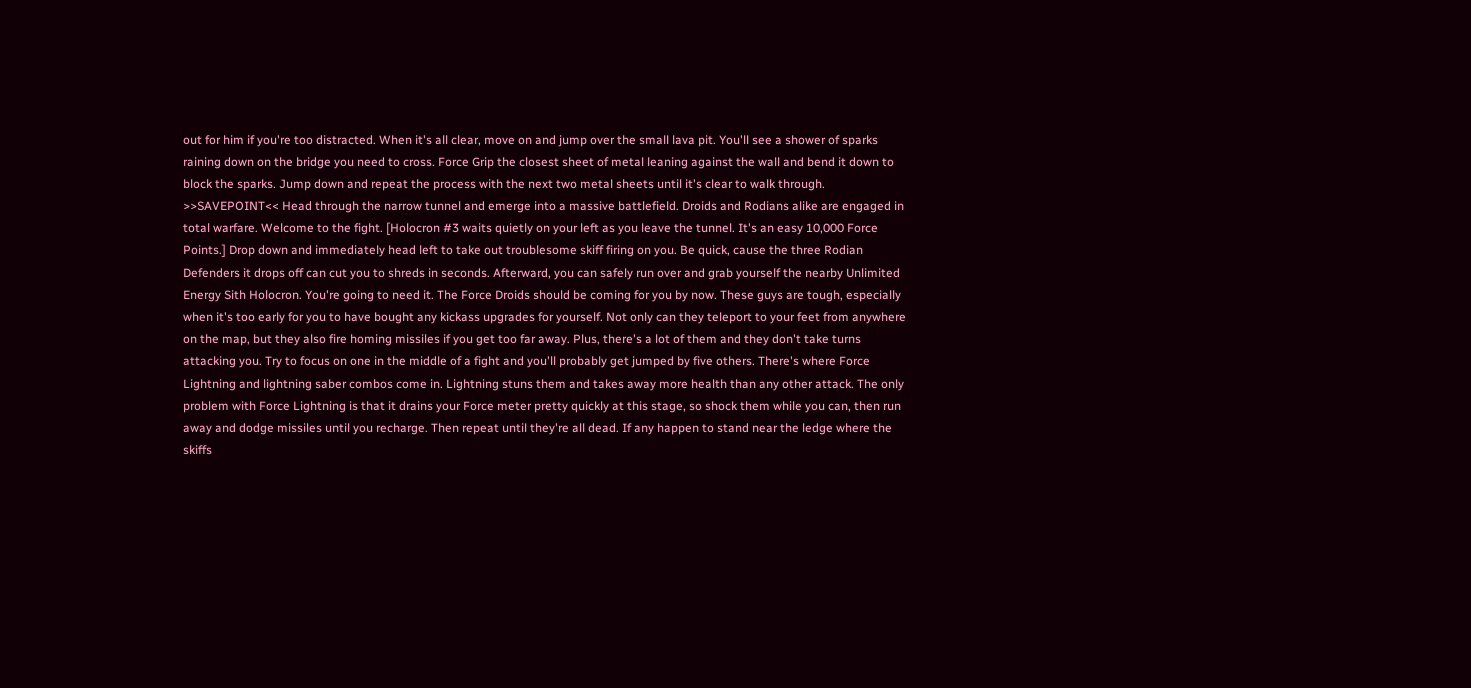out for him if you're too distracted. When it's all clear, move on and jump over the small lava pit. You'll see a shower of sparks raining down on the bridge you need to cross. Force Grip the closest sheet of metal leaning against the wall and bend it down to block the sparks. Jump down and repeat the process with the next two metal sheets until it's clear to walk through. >>SAVEPOINT<< Head through the narrow tunnel and emerge into a massive battlefield. Droids and Rodians alike are engaged in total warfare. Welcome to the fight. [Holocron #3 waits quietly on your left as you leave the tunnel. It's an easy 10,000 Force Points.] Drop down and immediately head left to take out troublesome skiff firing on you. Be quick, cause the three Rodian Defenders it drops off can cut you to shreds in seconds. Afterward, you can safely run over and grab yourself the nearby Unlimited Energy Sith Holocron. You're going to need it. The Force Droids should be coming for you by now. These guys are tough, especially when it's too early for you to have bought any kickass upgrades for yourself. Not only can they teleport to your feet from anywhere on the map, but they also fire homing missiles if you get too far away. Plus, there's a lot of them and they don't take turns attacking you. Try to focus on one in the middle of a fight and you'll probably get jumped by five others. There's where Force Lightning and lightning saber combos come in. Lightning stuns them and takes away more health than any other attack. The only problem with Force Lightning is that it drains your Force meter pretty quickly at this stage, so shock them while you can, then run away and dodge missiles until you recharge. Then repeat until they're all dead. If any happen to stand near the ledge where the skiffs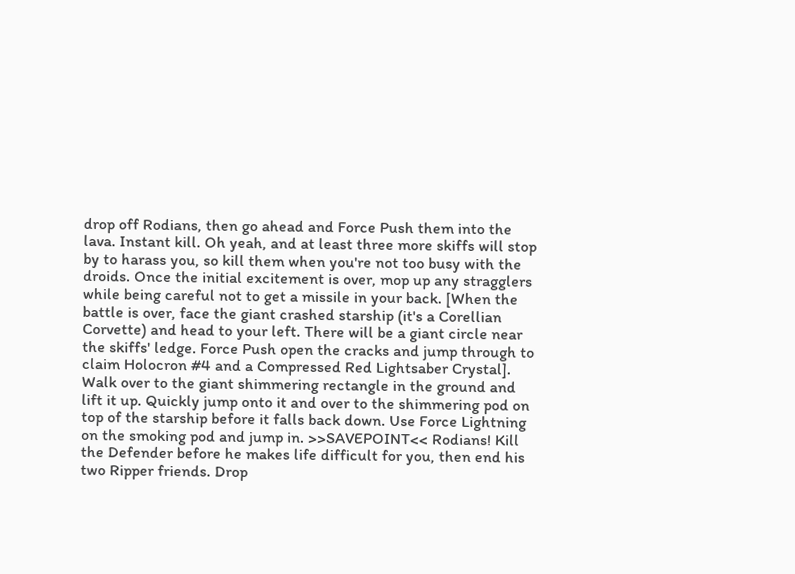drop off Rodians, then go ahead and Force Push them into the lava. Instant kill. Oh yeah, and at least three more skiffs will stop by to harass you, so kill them when you're not too busy with the droids. Once the initial excitement is over, mop up any stragglers while being careful not to get a missile in your back. [When the battle is over, face the giant crashed starship (it's a Corellian Corvette) and head to your left. There will be a giant circle near the skiffs' ledge. Force Push open the cracks and jump through to claim Holocron #4 and a Compressed Red Lightsaber Crystal]. Walk over to the giant shimmering rectangle in the ground and lift it up. Quickly jump onto it and over to the shimmering pod on top of the starship before it falls back down. Use Force Lightning on the smoking pod and jump in. >>SAVEPOINT<< Rodians! Kill the Defender before he makes life difficult for you, then end his two Ripper friends. Drop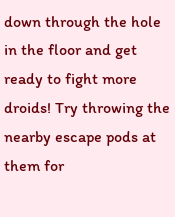down through the hole in the floor and get ready to fight more droids! Try throwing the nearby escape pods at them for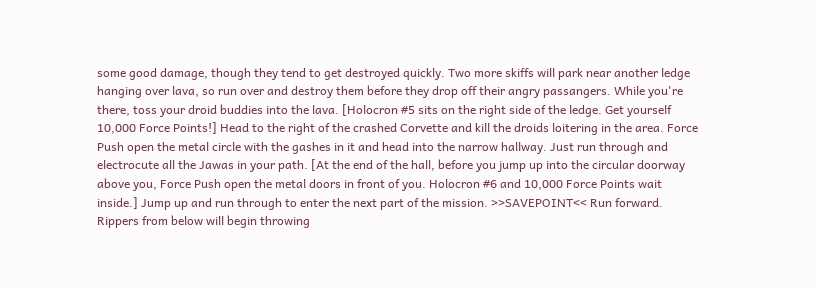some good damage, though they tend to get destroyed quickly. Two more skiffs will park near another ledge hanging over lava, so run over and destroy them before they drop off their angry passangers. While you're there, toss your droid buddies into the lava. [Holocron #5 sits on the right side of the ledge. Get yourself 10,000 Force Points!] Head to the right of the crashed Corvette and kill the droids loitering in the area. Force Push open the metal circle with the gashes in it and head into the narrow hallway. Just run through and electrocute all the Jawas in your path. [At the end of the hall, before you jump up into the circular doorway above you, Force Push open the metal doors in front of you. Holocron #6 and 10,000 Force Points wait inside.] Jump up and run through to enter the next part of the mission. >>SAVEPOINT<< Run forward. Rippers from below will begin throwing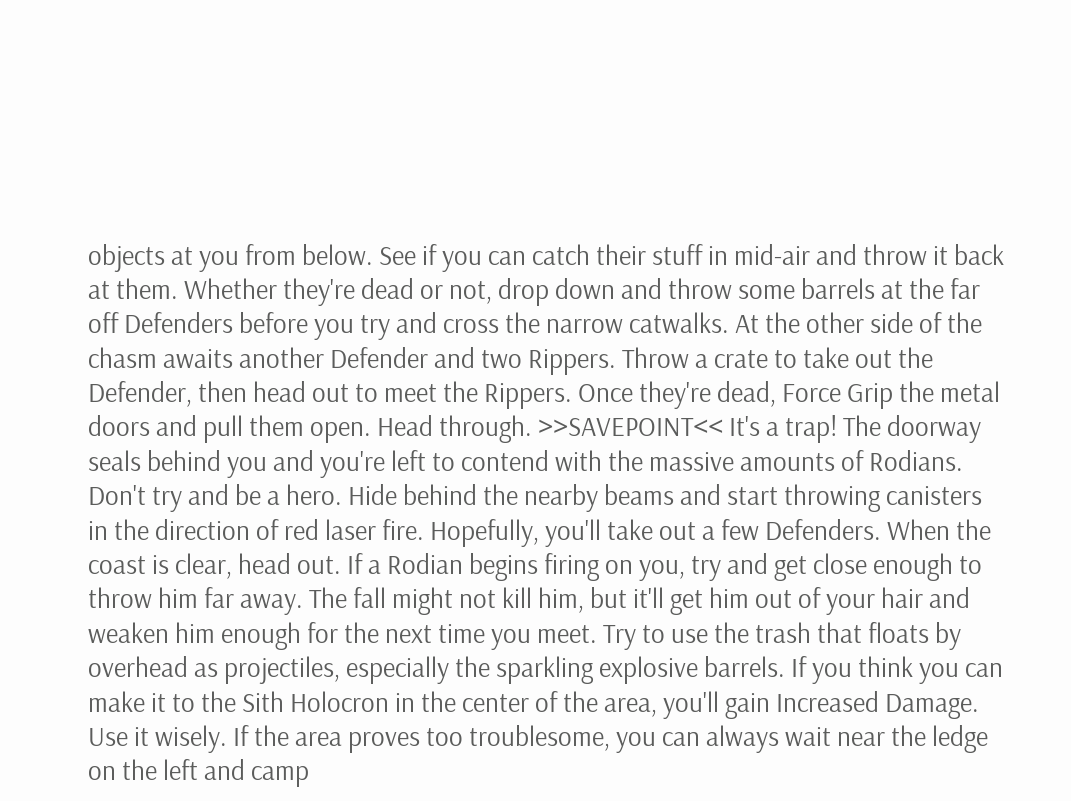objects at you from below. See if you can catch their stuff in mid-air and throw it back at them. Whether they're dead or not, drop down and throw some barrels at the far off Defenders before you try and cross the narrow catwalks. At the other side of the chasm awaits another Defender and two Rippers. Throw a crate to take out the Defender, then head out to meet the Rippers. Once they're dead, Force Grip the metal doors and pull them open. Head through. >>SAVEPOINT<< It's a trap! The doorway seals behind you and you're left to contend with the massive amounts of Rodians. Don't try and be a hero. Hide behind the nearby beams and start throwing canisters in the direction of red laser fire. Hopefully, you'll take out a few Defenders. When the coast is clear, head out. If a Rodian begins firing on you, try and get close enough to throw him far away. The fall might not kill him, but it'll get him out of your hair and weaken him enough for the next time you meet. Try to use the trash that floats by overhead as projectiles, especially the sparkling explosive barrels. If you think you can make it to the Sith Holocron in the center of the area, you'll gain Increased Damage. Use it wisely. If the area proves too troublesome, you can always wait near the ledge on the left and camp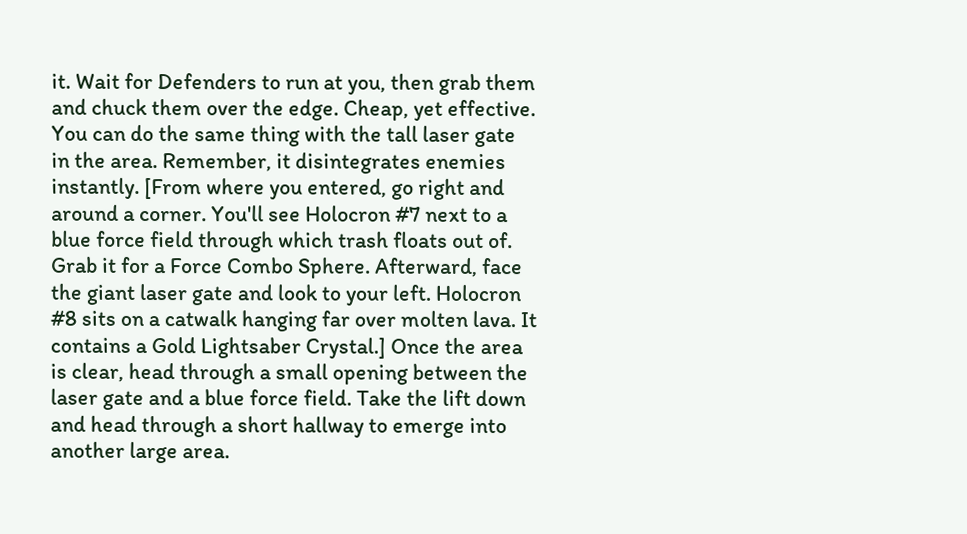it. Wait for Defenders to run at you, then grab them and chuck them over the edge. Cheap, yet effective. You can do the same thing with the tall laser gate in the area. Remember, it disintegrates enemies instantly. [From where you entered, go right and around a corner. You'll see Holocron #7 next to a blue force field through which trash floats out of. Grab it for a Force Combo Sphere. Afterward, face the giant laser gate and look to your left. Holocron #8 sits on a catwalk hanging far over molten lava. It contains a Gold Lightsaber Crystal.] Once the area is clear, head through a small opening between the laser gate and a blue force field. Take the lift down and head through a short hallway to emerge into another large area.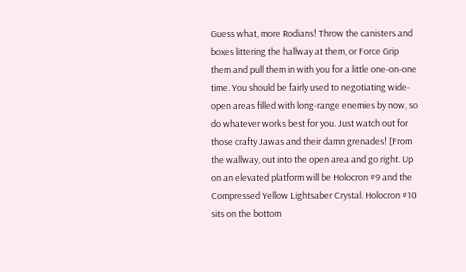Guess what, more Rodians! Throw the canisters and boxes littering the hallway at them, or Force Grip them and pull them in with you for a little one-on-one time. You should be fairly used to negotiating wide-open areas filled with long-range enemies by now, so do whatever works best for you. Just watch out for those crafty Jawas and their damn grenades! [From the wallway, out into the open area and go right. Up on an elevated platform will be Holocron #9 and the Compressed Yellow Lightsaber Crystal. Holocron #10 sits on the bottom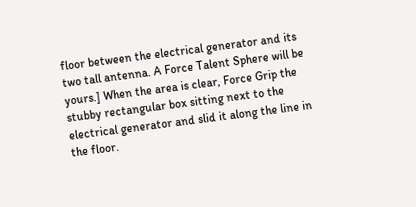floor between the electrical generator and its two tall antenna. A Force Talent Sphere will be yours.] When the area is clear, Force Grip the stubby rectangular box sitting next to the electrical generator and slid it along the line in the floor.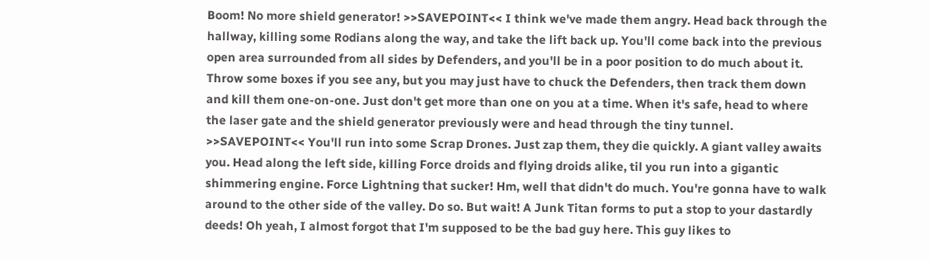Boom! No more shield generator! >>SAVEPOINT<< I think we've made them angry. Head back through the hallway, killing some Rodians along the way, and take the lift back up. You'll come back into the previous open area surrounded from all sides by Defenders, and you'll be in a poor position to do much about it. Throw some boxes if you see any, but you may just have to chuck the Defenders, then track them down and kill them one-on-one. Just don't get more than one on you at a time. When it's safe, head to where the laser gate and the shield generator previously were and head through the tiny tunnel. >>SAVEPOINT<< You'll run into some Scrap Drones. Just zap them, they die quickly. A giant valley awaits you. Head along the left side, killing Force droids and flying droids alike, til you run into a gigantic shimmering engine. Force Lightning that sucker! Hm, well that didn't do much. You're gonna have to walk around to the other side of the valley. Do so. But wait! A Junk Titan forms to put a stop to your dastardly deeds! Oh yeah, I almost forgot that I'm supposed to be the bad guy here. This guy likes to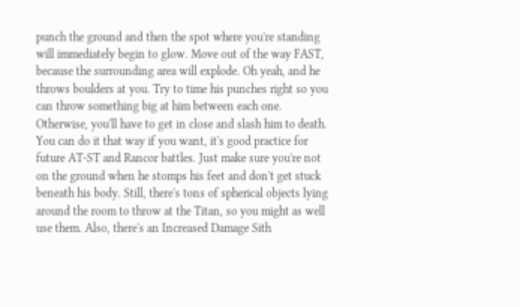punch the ground and then the spot where you're standing will immediately begin to glow. Move out of the way FAST, because the surrounding area will explode. Oh yeah, and he throws boulders at you. Try to time his punches right so you can throw something big at him between each one. Otherwise, you'll have to get in close and slash him to death. You can do it that way if you want, it's good practice for future AT-ST and Rancor battles. Just make sure you're not on the ground when he stomps his feet and don't get stuck beneath his body. Still, there's tons of spherical objects lying around the room to throw at the Titan, so you might as well use them. Also, there's an Increased Damage Sith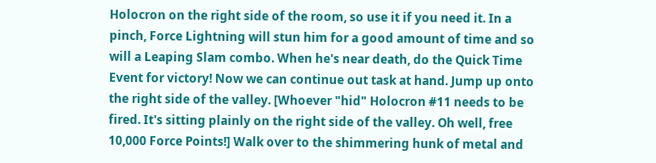Holocron on the right side of the room, so use it if you need it. In a pinch, Force Lightning will stun him for a good amount of time and so will a Leaping Slam combo. When he's near death, do the Quick Time Event for victory! Now we can continue out task at hand. Jump up onto the right side of the valley. [Whoever "hid" Holocron #11 needs to be fired. It's sitting plainly on the right side of the valley. Oh well, free 10,000 Force Points!] Walk over to the shimmering hunk of metal and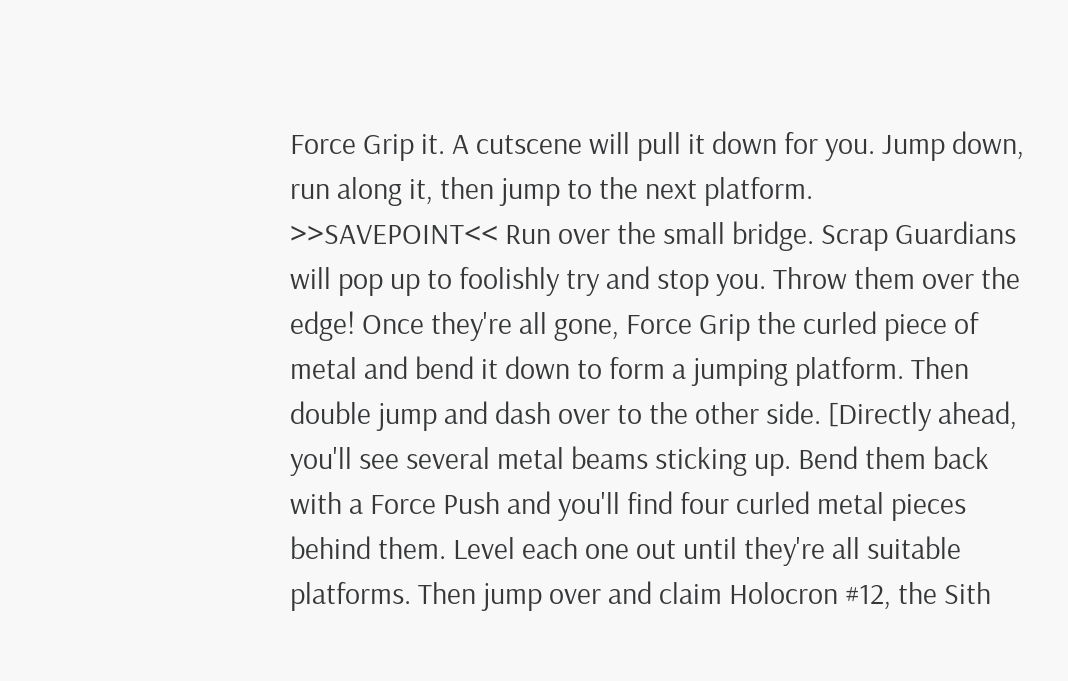Force Grip it. A cutscene will pull it down for you. Jump down, run along it, then jump to the next platform. >>SAVEPOINT<< Run over the small bridge. Scrap Guardians will pop up to foolishly try and stop you. Throw them over the edge! Once they're all gone, Force Grip the curled piece of metal and bend it down to form a jumping platform. Then double jump and dash over to the other side. [Directly ahead, you'll see several metal beams sticking up. Bend them back with a Force Push and you'll find four curled metal pieces behind them. Level each one out until they're all suitable platforms. Then jump over and claim Holocron #12, the Sith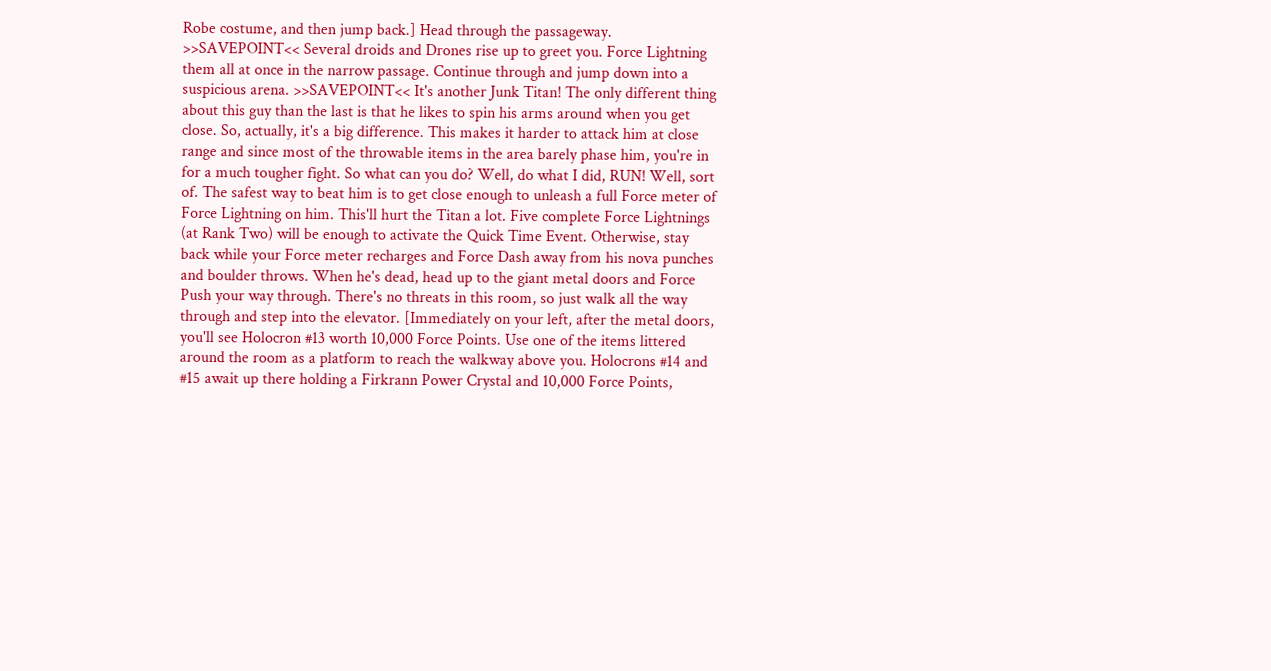Robe costume, and then jump back.] Head through the passageway. >>SAVEPOINT<< Several droids and Drones rise up to greet you. Force Lightning them all at once in the narrow passage. Continue through and jump down into a suspicious arena. >>SAVEPOINT<< It's another Junk Titan! The only different thing about this guy than the last is that he likes to spin his arms around when you get close. So, actually, it's a big difference. This makes it harder to attack him at close range and since most of the throwable items in the area barely phase him, you're in for a much tougher fight. So what can you do? Well, do what I did, RUN! Well, sort of. The safest way to beat him is to get close enough to unleash a full Force meter of Force Lightning on him. This'll hurt the Titan a lot. Five complete Force Lightnings (at Rank Two) will be enough to activate the Quick Time Event. Otherwise, stay back while your Force meter recharges and Force Dash away from his nova punches and boulder throws. When he's dead, head up to the giant metal doors and Force Push your way through. There's no threats in this room, so just walk all the way through and step into the elevator. [Immediately on your left, after the metal doors, you'll see Holocron #13 worth 10,000 Force Points. Use one of the items littered around the room as a platform to reach the walkway above you. Holocrons #14 and #15 await up there holding a Firkrann Power Crystal and 10,000 Force Points,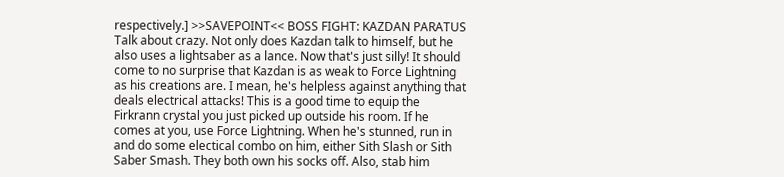respectively.] >>SAVEPOINT<< BOSS FIGHT: KAZDAN PARATUS Talk about crazy. Not only does Kazdan talk to himself, but he also uses a lightsaber as a lance. Now that's just silly! It should come to no surprise that Kazdan is as weak to Force Lightning as his creations are. I mean, he's helpless against anything that deals electrical attacks! This is a good time to equip the Firkrann crystal you just picked up outside his room. If he comes at you, use Force Lightning. When he's stunned, run in and do some electical combo on him, either Sith Slash or Sith Saber Smash. They both own his socks off. Also, stab him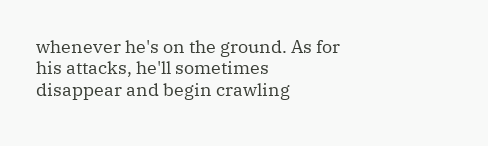whenever he's on the ground. As for his attacks, he'll sometimes disappear and begin crawling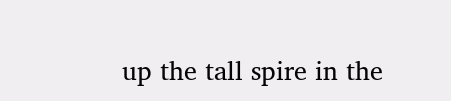up the tall spire in the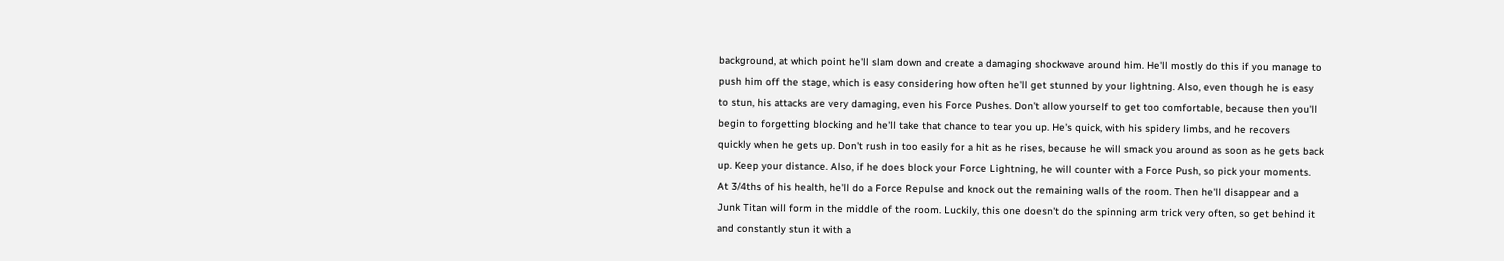background, at which point he'll slam down and create a damaging shockwave around him. He'll mostly do this if you manage to push him off the stage, which is easy considering how often he'll get stunned by your lightning. Also, even though he is easy to stun, his attacks are very damaging, even his Force Pushes. Don't allow yourself to get too comfortable, because then you'll begin to forgetting blocking and he'll take that chance to tear you up. He's quick, with his spidery limbs, and he recovers quickly when he gets up. Don't rush in too easily for a hit as he rises, because he will smack you around as soon as he gets back up. Keep your distance. Also, if he does block your Force Lightning, he will counter with a Force Push, so pick your moments. At 3/4ths of his health, he'll do a Force Repulse and knock out the remaining walls of the room. Then he'll disappear and a Junk Titan will form in the middle of the room. Luckily, this one doesn't do the spinning arm trick very often, so get behind it and constantly stun it with a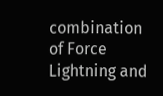combination of Force Lightning and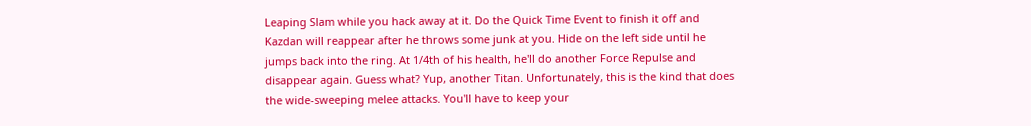Leaping Slam while you hack away at it. Do the Quick Time Event to finish it off and Kazdan will reappear after he throws some junk at you. Hide on the left side until he jumps back into the ring. At 1/4th of his health, he'll do another Force Repulse and disappear again. Guess what? Yup, another Titan. Unfortunately, this is the kind that does the wide-sweeping melee attacks. You'll have to keep your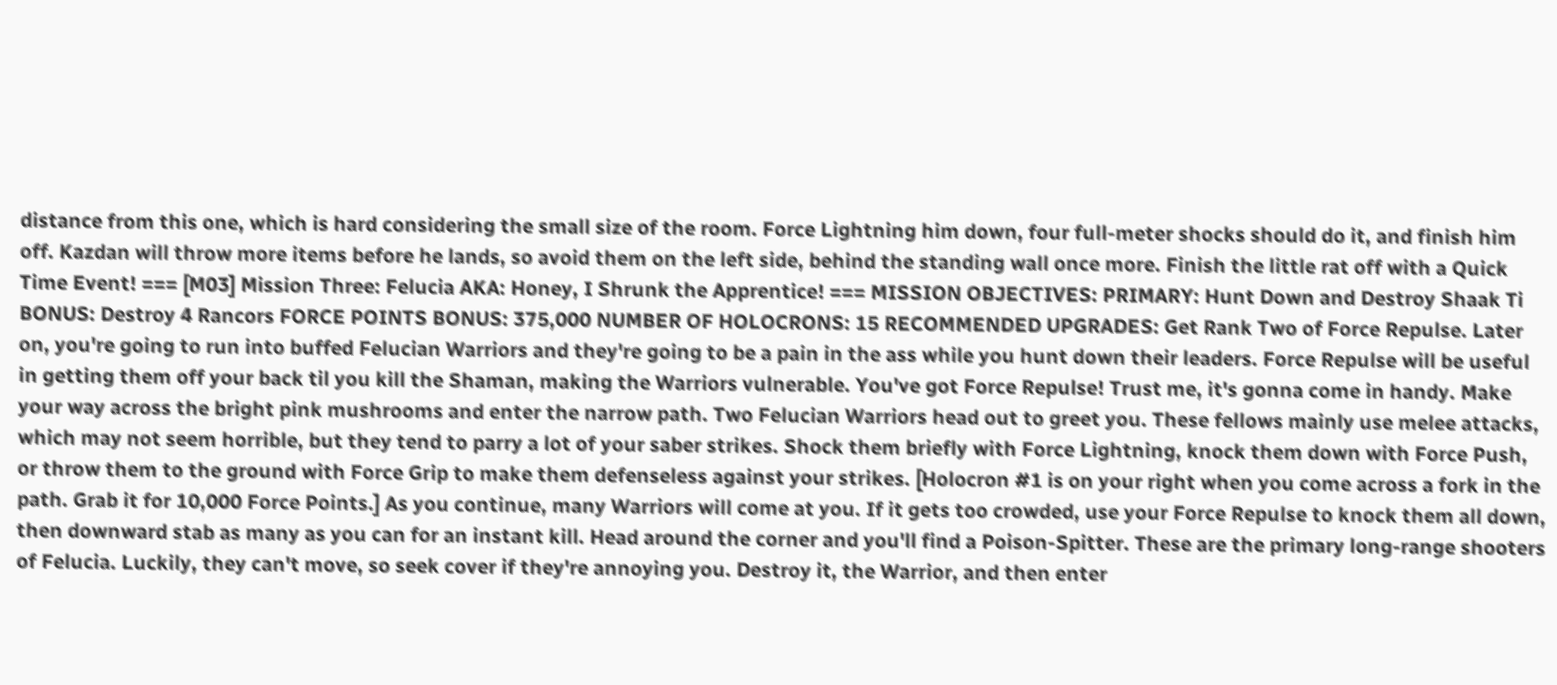distance from this one, which is hard considering the small size of the room. Force Lightning him down, four full-meter shocks should do it, and finish him off. Kazdan will throw more items before he lands, so avoid them on the left side, behind the standing wall once more. Finish the little rat off with a Quick Time Event! === [M03] Mission Three: Felucia AKA: Honey, I Shrunk the Apprentice! === MISSION OBJECTIVES: PRIMARY: Hunt Down and Destroy Shaak Ti BONUS: Destroy 4 Rancors FORCE POINTS BONUS: 375,000 NUMBER OF HOLOCRONS: 15 RECOMMENDED UPGRADES: Get Rank Two of Force Repulse. Later on, you're going to run into buffed Felucian Warriors and they're going to be a pain in the ass while you hunt down their leaders. Force Repulse will be useful in getting them off your back til you kill the Shaman, making the Warriors vulnerable. You've got Force Repulse! Trust me, it's gonna come in handy. Make your way across the bright pink mushrooms and enter the narrow path. Two Felucian Warriors head out to greet you. These fellows mainly use melee attacks, which may not seem horrible, but they tend to parry a lot of your saber strikes. Shock them briefly with Force Lightning, knock them down with Force Push, or throw them to the ground with Force Grip to make them defenseless against your strikes. [Holocron #1 is on your right when you come across a fork in the path. Grab it for 10,000 Force Points.] As you continue, many Warriors will come at you. If it gets too crowded, use your Force Repulse to knock them all down, then downward stab as many as you can for an instant kill. Head around the corner and you'll find a Poison-Spitter. These are the primary long-range shooters of Felucia. Luckily, they can't move, so seek cover if they're annoying you. Destroy it, the Warrior, and then enter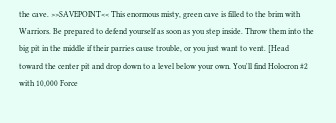the cave. >>SAVEPOINT<< This enormous misty, green cave is filled to the brim with Warriors. Be prepared to defend yourself as soon as you step inside. Throw them into the big pit in the middle if their parries cause trouble, or you just want to vent. [Head toward the center pit and drop down to a level below your own. You'll find Holocron #2 with 10,000 Force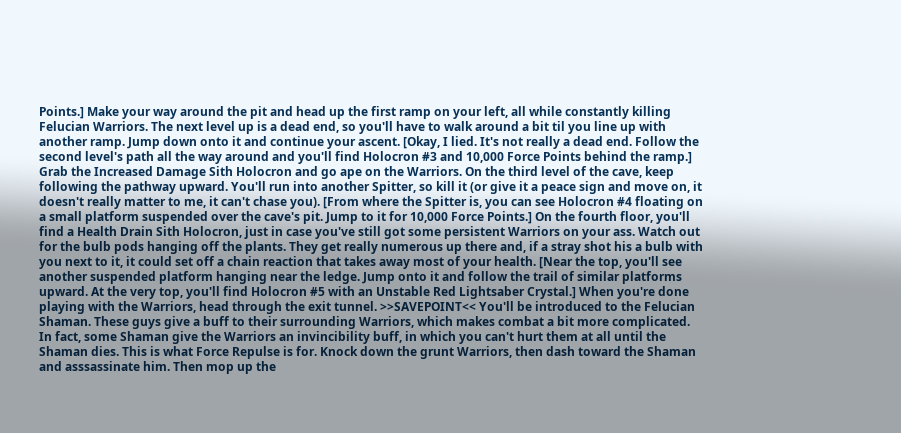Points.] Make your way around the pit and head up the first ramp on your left, all while constantly killing Felucian Warriors. The next level up is a dead end, so you'll have to walk around a bit til you line up with another ramp. Jump down onto it and continue your ascent. [Okay, I lied. It's not really a dead end. Follow the second level's path all the way around and you'll find Holocron #3 and 10,000 Force Points behind the ramp.] Grab the Increased Damage Sith Holocron and go ape on the Warriors. On the third level of the cave, keep following the pathway upward. You'll run into another Spitter, so kill it (or give it a peace sign and move on, it doesn't really matter to me, it can't chase you). [From where the Spitter is, you can see Holocron #4 floating on a small platform suspended over the cave's pit. Jump to it for 10,000 Force Points.] On the fourth floor, you'll find a Health Drain Sith Holocron, just in case you've still got some persistent Warriors on your ass. Watch out for the bulb pods hanging off the plants. They get really numerous up there and, if a stray shot his a bulb with you next to it, it could set off a chain reaction that takes away most of your health. [Near the top, you'll see another suspended platform hanging near the ledge. Jump onto it and follow the trail of similar platforms upward. At the very top, you'll find Holocron #5 with an Unstable Red Lightsaber Crystal.] When you're done playing with the Warriors, head through the exit tunnel. >>SAVEPOINT<< You'll be introduced to the Felucian Shaman. These guys give a buff to their surrounding Warriors, which makes combat a bit more complicated. In fact, some Shaman give the Warriors an invincibility buff, in which you can't hurt them at all until the Shaman dies. This is what Force Repulse is for. Knock down the grunt Warriors, then dash toward the Shaman and asssassinate him. Then mop up the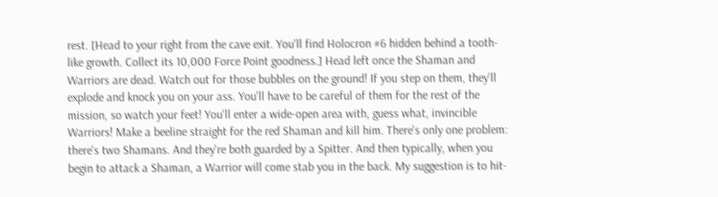rest. [Head to your right from the cave exit. You'll find Holocron #6 hidden behind a tooth-like growth. Collect its 10,000 Force Point goodness.] Head left once the Shaman and Warriors are dead. Watch out for those bubbles on the ground! If you step on them, they'll explode and knock you on your ass. You'll have to be careful of them for the rest of the mission, so watch your feet! You'll enter a wide-open area with, guess what, invincible Warriors! Make a beeline straight for the red Shaman and kill him. There's only one problem: there's two Shamans. And they're both guarded by a Spitter. And then typically, when you begin to attack a Shaman, a Warrior will come stab you in the back. My suggestion is to hit-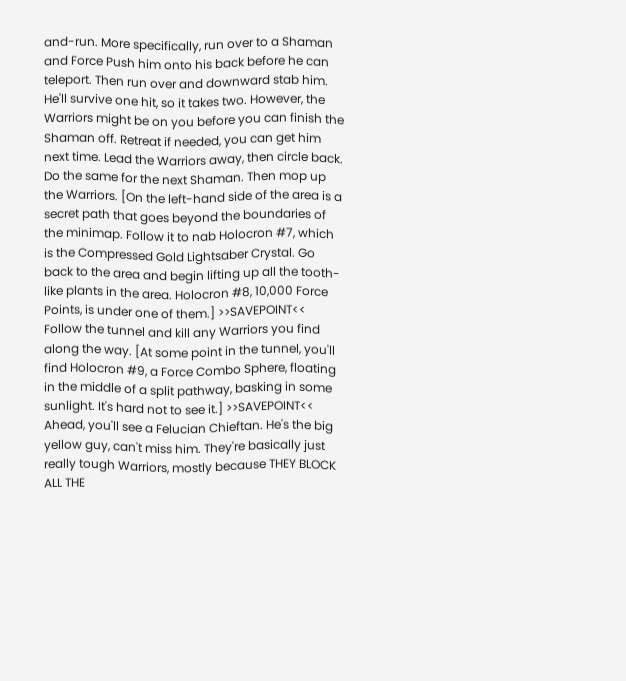and-run. More specifically, run over to a Shaman and Force Push him onto his back before he can teleport. Then run over and downward stab him. He'll survive one hit, so it takes two. However, the Warriors might be on you before you can finish the Shaman off. Retreat if needed, you can get him next time. Lead the Warriors away, then circle back. Do the same for the next Shaman. Then mop up the Warriors. [On the left-hand side of the area is a secret path that goes beyond the boundaries of the minimap. Follow it to nab Holocron #7, which is the Compressed Gold Lightsaber Crystal. Go back to the area and begin lifting up all the tooth-like plants in the area. Holocron #8, 10,000 Force Points, is under one of them.] >>SAVEPOINT<< Follow the tunnel and kill any Warriors you find along the way. [At some point in the tunnel, you'll find Holocron #9, a Force Combo Sphere, floating in the middle of a split pathway, basking in some sunlight. It's hard not to see it.] >>SAVEPOINT<< Ahead, you'll see a Felucian Chieftan. He's the big yellow guy, can't miss him. They're basically just really tough Warriors, mostly because THEY BLOCK ALL THE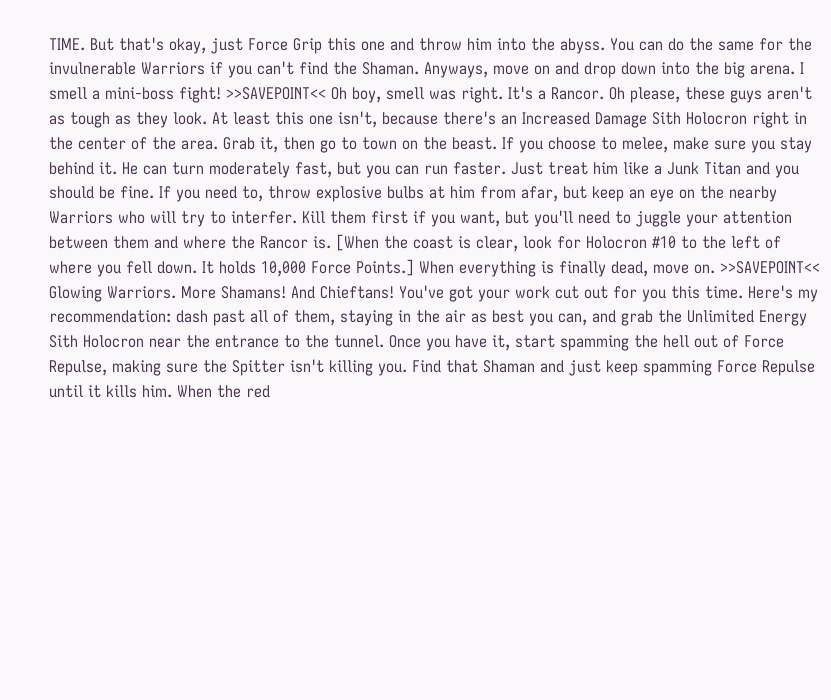TIME. But that's okay, just Force Grip this one and throw him into the abyss. You can do the same for the invulnerable Warriors if you can't find the Shaman. Anyways, move on and drop down into the big arena. I smell a mini-boss fight! >>SAVEPOINT<< Oh boy, smell was right. It's a Rancor. Oh please, these guys aren't as tough as they look. At least this one isn't, because there's an Increased Damage Sith Holocron right in the center of the area. Grab it, then go to town on the beast. If you choose to melee, make sure you stay behind it. He can turn moderately fast, but you can run faster. Just treat him like a Junk Titan and you should be fine. If you need to, throw explosive bulbs at him from afar, but keep an eye on the nearby Warriors who will try to interfer. Kill them first if you want, but you'll need to juggle your attention between them and where the Rancor is. [When the coast is clear, look for Holocron #10 to the left of where you fell down. It holds 10,000 Force Points.] When everything is finally dead, move on. >>SAVEPOINT<< Glowing Warriors. More Shamans! And Chieftans! You've got your work cut out for you this time. Here's my recommendation: dash past all of them, staying in the air as best you can, and grab the Unlimited Energy Sith Holocron near the entrance to the tunnel. Once you have it, start spamming the hell out of Force Repulse, making sure the Spitter isn't killing you. Find that Shaman and just keep spamming Force Repulse until it kills him. When the red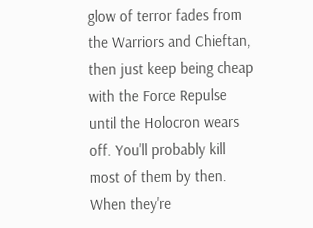glow of terror fades from the Warriors and Chieftan, then just keep being cheap with the Force Repulse until the Holocron wears off. You'll probably kill most of them by then. When they're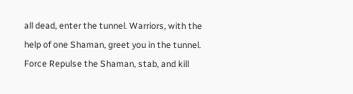all dead, enter the tunnel. Warriors, with the help of one Shaman, greet you in the tunnel. Force Repulse the Shaman, stab, and kill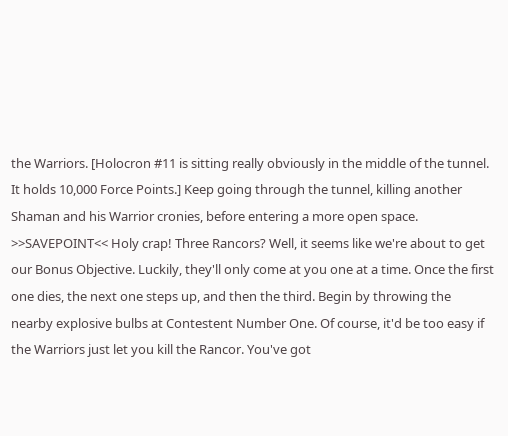the Warriors. [Holocron #11 is sitting really obviously in the middle of the tunnel. It holds 10,000 Force Points.] Keep going through the tunnel, killing another Shaman and his Warrior cronies, before entering a more open space. >>SAVEPOINT<< Holy crap! Three Rancors? Well, it seems like we're about to get our Bonus Objective. Luckily, they'll only come at you one at a time. Once the first one dies, the next one steps up, and then the third. Begin by throwing the nearby explosive bulbs at Contestent Number One. Of course, it'd be too easy if the Warriors just let you kill the Rancor. You've got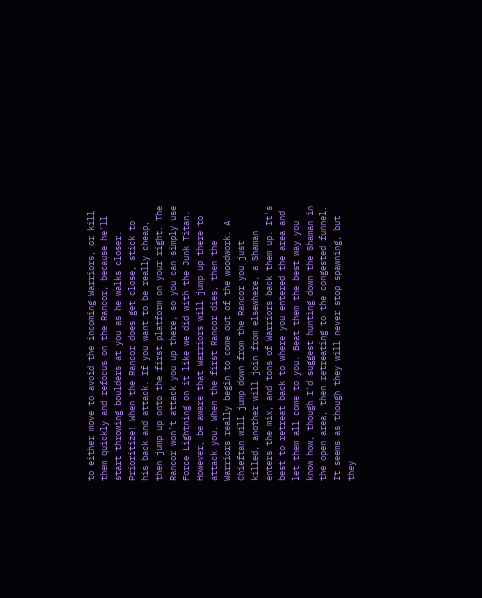to either move to avoid the incoming Warriors, or kill them quickly and refocus on the Rancor, because he'll start throwing boulders at you as he walks closer. Prioritize! When the Rancor does get close, stick to his back and attack. If you want to be really cheap, then jump up onto the first platform on your right. The Rancor won't attack you up there, so you can simply use Force Lightning on it like we did with the Junk Titan. However, be aware that Warriors will jump up there to attack you. When the first Rancor dies, then the Warriors really begin to come out of the woodwork. A Chieftan will jump down from the Rancor you just killed, another will join from elsewhere, a Shaman enters the mix, and tons of Warriors back them up. It's best to retreat back to where you entered the area and let them all come to you. Beat them the best way you know how, though I'd suggest hunting down the Shaman in the open area, then retreating to the congested funnel. It seems as though they will never stop spawning, but they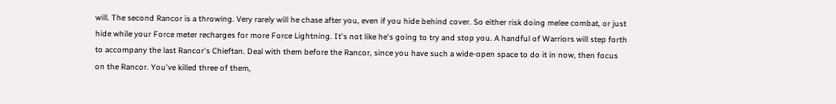will. The second Rancor is a throwing. Very rarely will he chase after you, even if you hide behind cover. So either risk doing melee combat, or just hide while your Force meter recharges for more Force Lightning. It's not like he's going to try and stop you. A handful of Warriors will step forth to accompany the last Rancor's Chieftan. Deal with them before the Rancor, since you have such a wide-open space to do it in now, then focus on the Rancor. You've killed three of them,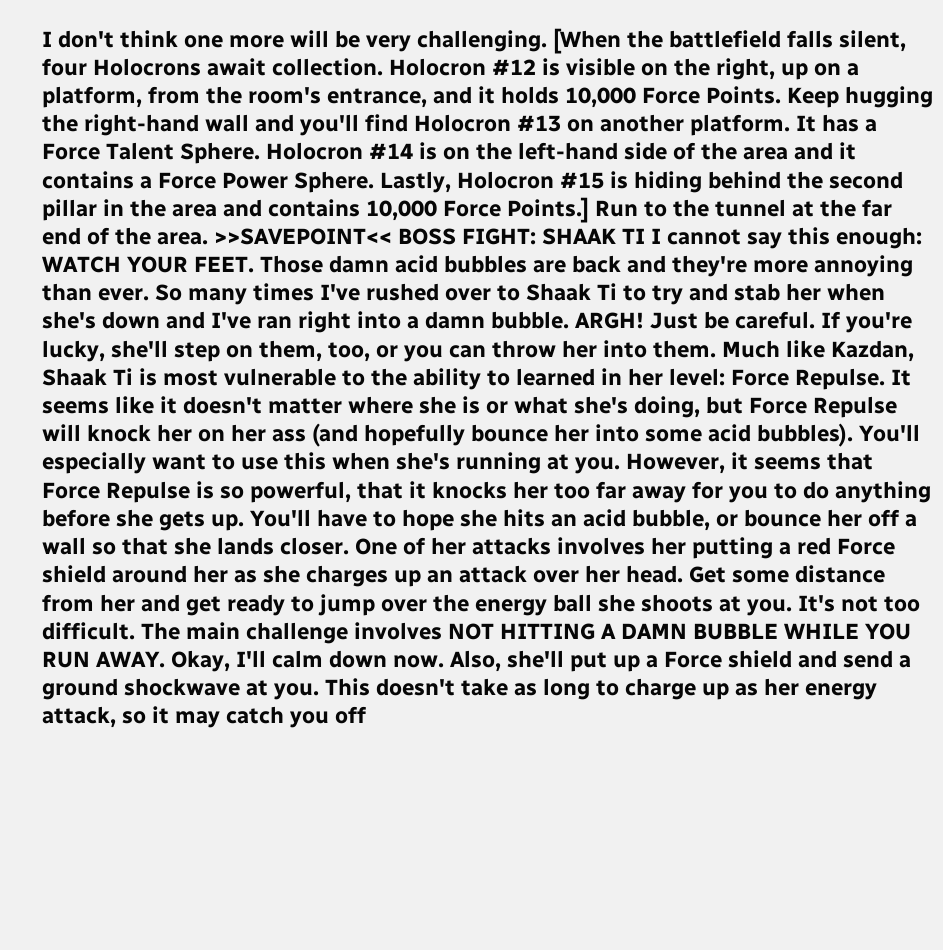I don't think one more will be very challenging. [When the battlefield falls silent, four Holocrons await collection. Holocron #12 is visible on the right, up on a platform, from the room's entrance, and it holds 10,000 Force Points. Keep hugging the right-hand wall and you'll find Holocron #13 on another platform. It has a Force Talent Sphere. Holocron #14 is on the left-hand side of the area and it contains a Force Power Sphere. Lastly, Holocron #15 is hiding behind the second pillar in the area and contains 10,000 Force Points.] Run to the tunnel at the far end of the area. >>SAVEPOINT<< BOSS FIGHT: SHAAK TI I cannot say this enough: WATCH YOUR FEET. Those damn acid bubbles are back and they're more annoying than ever. So many times I've rushed over to Shaak Ti to try and stab her when she's down and I've ran right into a damn bubble. ARGH! Just be careful. If you're lucky, she'll step on them, too, or you can throw her into them. Much like Kazdan, Shaak Ti is most vulnerable to the ability to learned in her level: Force Repulse. It seems like it doesn't matter where she is or what she's doing, but Force Repulse will knock her on her ass (and hopefully bounce her into some acid bubbles). You'll especially want to use this when she's running at you. However, it seems that Force Repulse is so powerful, that it knocks her too far away for you to do anything before she gets up. You'll have to hope she hits an acid bubble, or bounce her off a wall so that she lands closer. One of her attacks involves her putting a red Force shield around her as she charges up an attack over her head. Get some distance from her and get ready to jump over the energy ball she shoots at you. It's not too difficult. The main challenge involves NOT HITTING A DAMN BUBBLE WHILE YOU RUN AWAY. Okay, I'll calm down now. Also, she'll put up a Force shield and send a ground shockwave at you. This doesn't take as long to charge up as her energy attack, so it may catch you off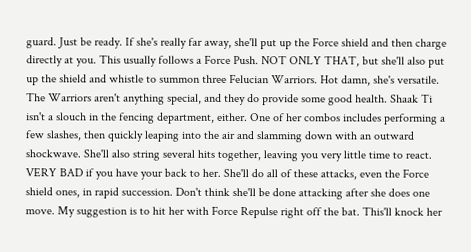guard. Just be ready. If she's really far away, she'll put up the Force shield and then charge directly at you. This usually follows a Force Push. NOT ONLY THAT, but she'll also put up the shield and whistle to summon three Felucian Warriors. Hot damn, she's versatile. The Warriors aren't anything special, and they do provide some good health. Shaak Ti isn't a slouch in the fencing department, either. One of her combos includes performing a few slashes, then quickly leaping into the air and slamming down with an outward shockwave. She'll also string several hits together, leaving you very little time to react. VERY BAD if you have your back to her. She'll do all of these attacks, even the Force shield ones, in rapid succession. Don't think she'll be done attacking after she does one move. My suggestion is to hit her with Force Repulse right off the bat. This'll knock her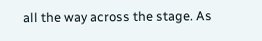all the way across the stage. As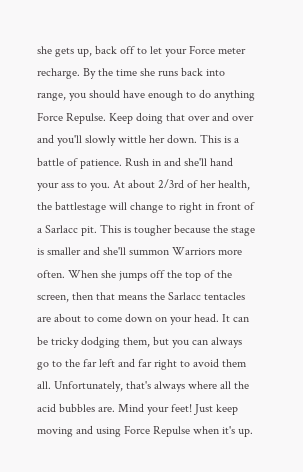she gets up, back off to let your Force meter recharge. By the time she runs back into range, you should have enough to do anything Force Repulse. Keep doing that over and over and you'll slowly wittle her down. This is a battle of patience. Rush in and she'll hand your ass to you. At about 2/3rd of her health, the battlestage will change to right in front of a Sarlacc pit. This is tougher because the stage is smaller and she'll summon Warriors more often. When she jumps off the top of the screen, then that means the Sarlacc tentacles are about to come down on your head. It can be tricky dodging them, but you can always go to the far left and far right to avoid them all. Unfortunately, that's always where all the acid bubbles are. Mind your feet! Just keep moving and using Force Repulse when it's up.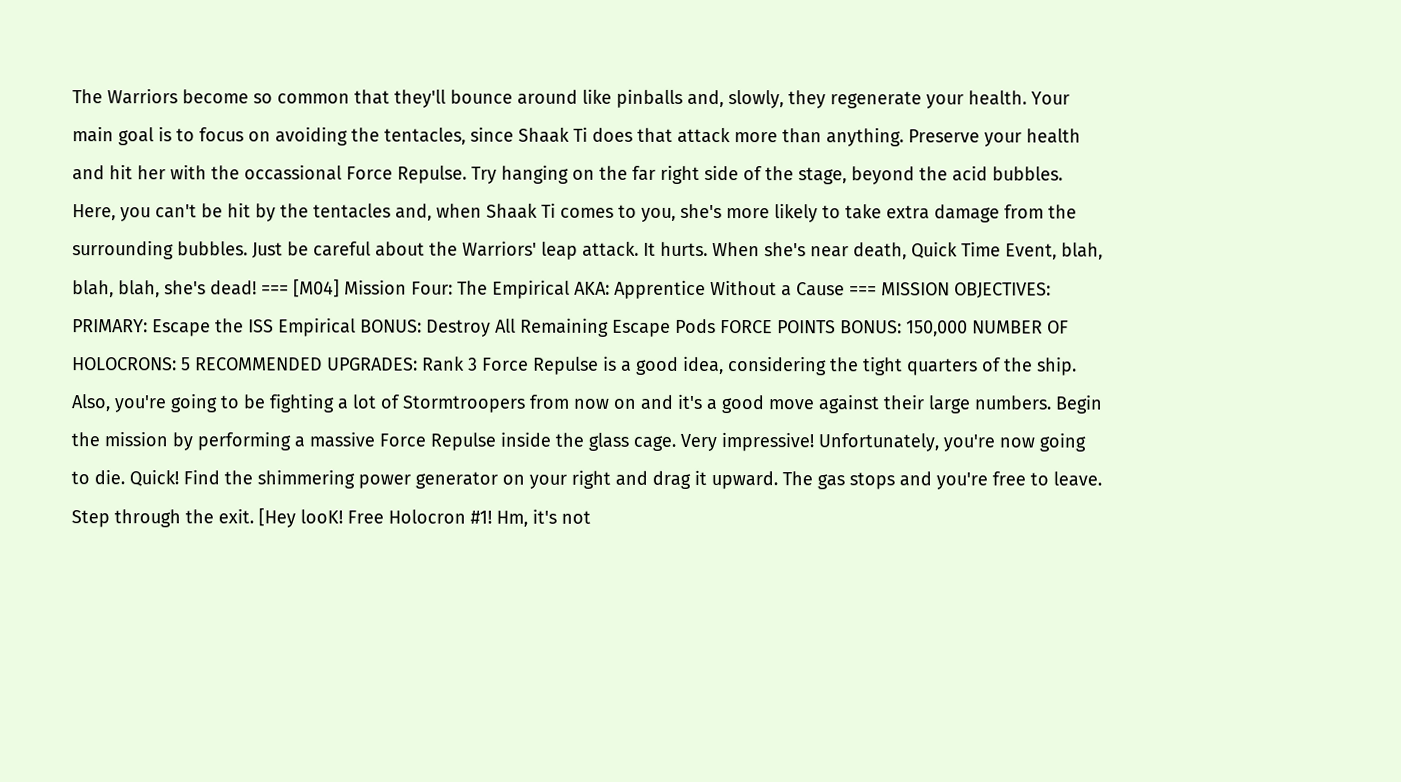The Warriors become so common that they'll bounce around like pinballs and, slowly, they regenerate your health. Your main goal is to focus on avoiding the tentacles, since Shaak Ti does that attack more than anything. Preserve your health and hit her with the occassional Force Repulse. Try hanging on the far right side of the stage, beyond the acid bubbles. Here, you can't be hit by the tentacles and, when Shaak Ti comes to you, she's more likely to take extra damage from the surrounding bubbles. Just be careful about the Warriors' leap attack. It hurts. When she's near death, Quick Time Event, blah, blah, blah, she's dead! === [M04] Mission Four: The Empirical AKA: Apprentice Without a Cause === MISSION OBJECTIVES: PRIMARY: Escape the ISS Empirical BONUS: Destroy All Remaining Escape Pods FORCE POINTS BONUS: 150,000 NUMBER OF HOLOCRONS: 5 RECOMMENDED UPGRADES: Rank 3 Force Repulse is a good idea, considering the tight quarters of the ship. Also, you're going to be fighting a lot of Stormtroopers from now on and it's a good move against their large numbers. Begin the mission by performing a massive Force Repulse inside the glass cage. Very impressive! Unfortunately, you're now going to die. Quick! Find the shimmering power generator on your right and drag it upward. The gas stops and you're free to leave. Step through the exit. [Hey looK! Free Holocron #1! Hm, it's not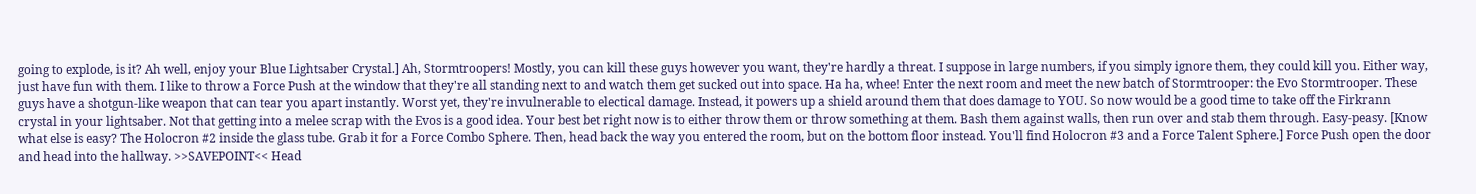going to explode, is it? Ah well, enjoy your Blue Lightsaber Crystal.] Ah, Stormtroopers! Mostly, you can kill these guys however you want, they're hardly a threat. I suppose in large numbers, if you simply ignore them, they could kill you. Either way, just have fun with them. I like to throw a Force Push at the window that they're all standing next to and watch them get sucked out into space. Ha ha, whee! Enter the next room and meet the new batch of Stormtrooper: the Evo Stormtrooper. These guys have a shotgun-like weapon that can tear you apart instantly. Worst yet, they're invulnerable to electical damage. Instead, it powers up a shield around them that does damage to YOU. So now would be a good time to take off the Firkrann crystal in your lightsaber. Not that getting into a melee scrap with the Evos is a good idea. Your best bet right now is to either throw them or throw something at them. Bash them against walls, then run over and stab them through. Easy-peasy. [Know what else is easy? The Holocron #2 inside the glass tube. Grab it for a Force Combo Sphere. Then, head back the way you entered the room, but on the bottom floor instead. You'll find Holocron #3 and a Force Talent Sphere.] Force Push open the door and head into the hallway. >>SAVEPOINT<< Head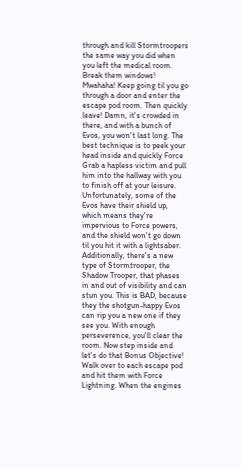through and kill Stormtroopers the same way you did when you left the medical room. Break them windows! Mwahaha! Keep going til you go through a door and enter the escape pod room. Then quickly leave! Damn, it's crowded in there, and with a bunch of Evos, you won't last long. The best technique is to peek your head inside and quickly Force Grab a hapless victim and pull him into the hallway with you to finish off at your leisure. Unfortunately, some of the Evos have their shield up, which means they're impervious to Force powers, and the shield won't go down til you hit it with a lightsaber. Additionally, there's a new type of Stormtrooper, the Shadow Trooper, that phases in and out of visibility and can stun you. This is BAD, because they the shotgun-happy Evos can rip you a new one if they see you. With enough perseverence, you'll clear the room. Now step inside and let's do that Bonus Objective! Walk over to each escape pod and hit them with Force Lightning. When the engines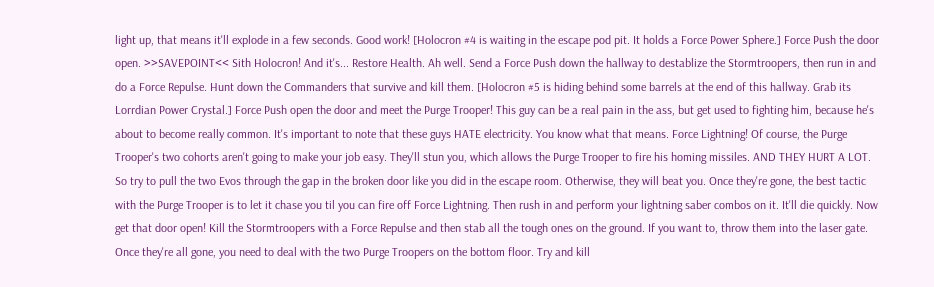light up, that means it'll explode in a few seconds. Good work! [Holocron #4 is waiting in the escape pod pit. It holds a Force Power Sphere.] Force Push the door open. >>SAVEPOINT<< Sith Holocron! And it's... Restore Health. Ah well. Send a Force Push down the hallway to destablize the Stormtroopers, then run in and do a Force Repulse. Hunt down the Commanders that survive and kill them. [Holocron #5 is hiding behind some barrels at the end of this hallway. Grab its Lorrdian Power Crystal.] Force Push open the door and meet the Purge Trooper! This guy can be a real pain in the ass, but get used to fighting him, because he's about to become really common. It's important to note that these guys HATE electricity. You know what that means. Force Lightning! Of course, the Purge Trooper's two cohorts aren't going to make your job easy. They'll stun you, which allows the Purge Trooper to fire his homing missiles. AND THEY HURT A LOT. So try to pull the two Evos through the gap in the broken door like you did in the escape room. Otherwise, they will beat you. Once they're gone, the best tactic with the Purge Trooper is to let it chase you til you can fire off Force Lightning. Then rush in and perform your lightning saber combos on it. It'll die quickly. Now get that door open! Kill the Stormtroopers with a Force Repulse and then stab all the tough ones on the ground. If you want to, throw them into the laser gate. Once they're all gone, you need to deal with the two Purge Troopers on the bottom floor. Try and kill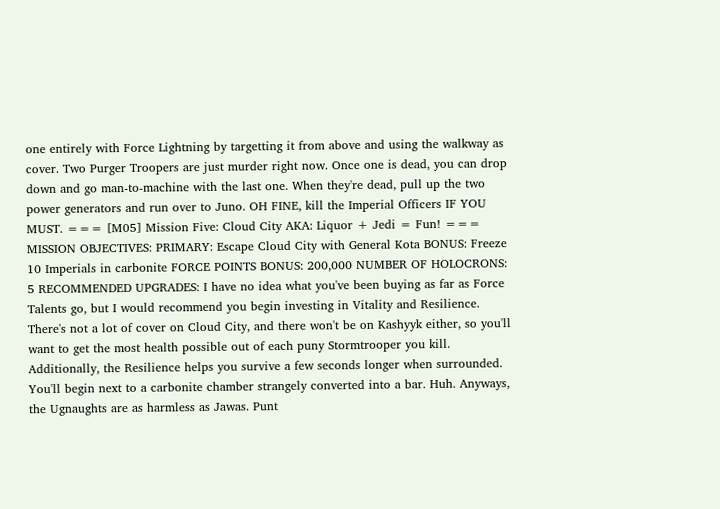one entirely with Force Lightning by targetting it from above and using the walkway as cover. Two Purger Troopers are just murder right now. Once one is dead, you can drop down and go man-to-machine with the last one. When they're dead, pull up the two power generators and run over to Juno. OH FINE, kill the Imperial Officers IF YOU MUST. === [M05] Mission Five: Cloud City AKA: Liquor + Jedi = Fun! === MISSION OBJECTIVES: PRIMARY: Escape Cloud City with General Kota BONUS: Freeze 10 Imperials in carbonite FORCE POINTS BONUS: 200,000 NUMBER OF HOLOCRONS: 5 RECOMMENDED UPGRADES: I have no idea what you've been buying as far as Force Talents go, but I would recommend you begin investing in Vitality and Resilience. There's not a lot of cover on Cloud City, and there won't be on Kashyyk either, so you'll want to get the most health possible out of each puny Stormtrooper you kill. Additionally, the Resilience helps you survive a few seconds longer when surrounded. You'll begin next to a carbonite chamber strangely converted into a bar. Huh. Anyways, the Ugnaughts are as harmless as Jawas. Punt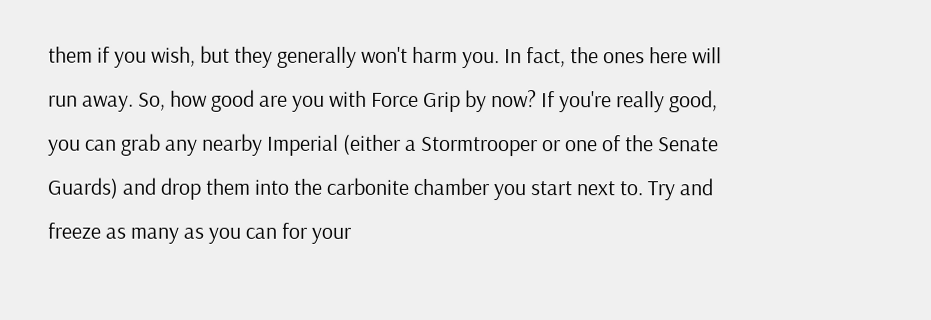them if you wish, but they generally won't harm you. In fact, the ones here will run away. So, how good are you with Force Grip by now? If you're really good, you can grab any nearby Imperial (either a Stormtrooper or one of the Senate Guards) and drop them into the carbonite chamber you start next to. Try and freeze as many as you can for your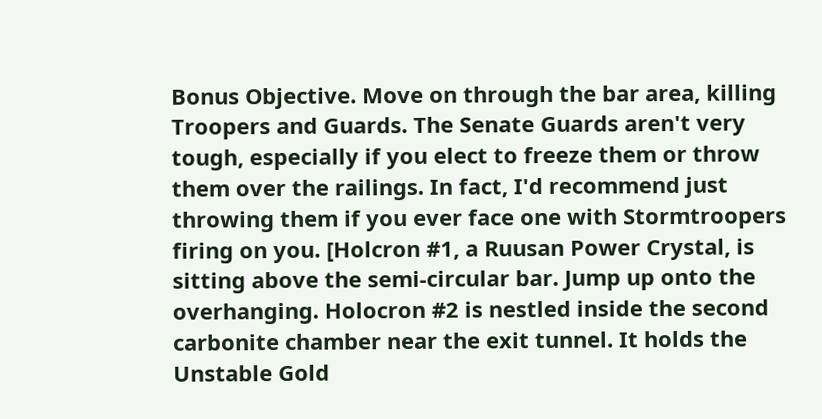Bonus Objective. Move on through the bar area, killing Troopers and Guards. The Senate Guards aren't very tough, especially if you elect to freeze them or throw them over the railings. In fact, I'd recommend just throwing them if you ever face one with Stormtroopers firing on you. [Holcron #1, a Ruusan Power Crystal, is sitting above the semi-circular bar. Jump up onto the overhanging. Holocron #2 is nestled inside the second carbonite chamber near the exit tunnel. It holds the Unstable Gold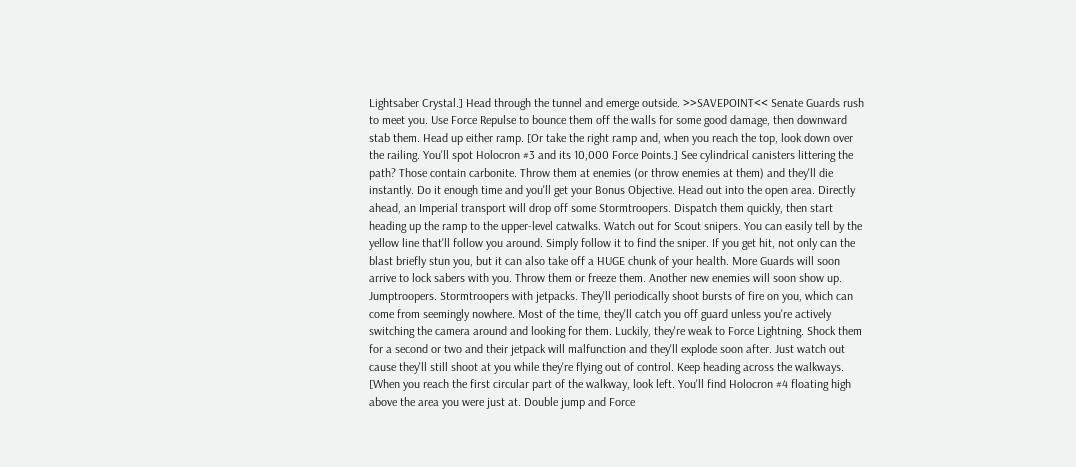Lightsaber Crystal.] Head through the tunnel and emerge outside. >>SAVEPOINT<< Senate Guards rush to meet you. Use Force Repulse to bounce them off the walls for some good damage, then downward stab them. Head up either ramp. [Or take the right ramp and, when you reach the top, look down over the railing. You'll spot Holocron #3 and its 10,000 Force Points.] See cylindrical canisters littering the path? Those contain carbonite. Throw them at enemies (or throw enemies at them) and they'll die instantly. Do it enough time and you'll get your Bonus Objective. Head out into the open area. Directly ahead, an Imperial transport will drop off some Stormtroopers. Dispatch them quickly, then start heading up the ramp to the upper-level catwalks. Watch out for Scout snipers. You can easily tell by the yellow line that'll follow you around. Simply follow it to find the sniper. If you get hit, not only can the blast briefly stun you, but it can also take off a HUGE chunk of your health. More Guards will soon arrive to lock sabers with you. Throw them or freeze them. Another new enemies will soon show up. Jumptroopers. Stormtroopers with jetpacks. They'll periodically shoot bursts of fire on you, which can come from seemingly nowhere. Most of the time, they'll catch you off guard unless you're actively switching the camera around and looking for them. Luckily, they're weak to Force Lightning. Shock them for a second or two and their jetpack will malfunction and they'll explode soon after. Just watch out cause they'll still shoot at you while they're flying out of control. Keep heading across the walkways. [When you reach the first circular part of the walkway, look left. You'll find Holocron #4 floating high above the area you were just at. Double jump and Force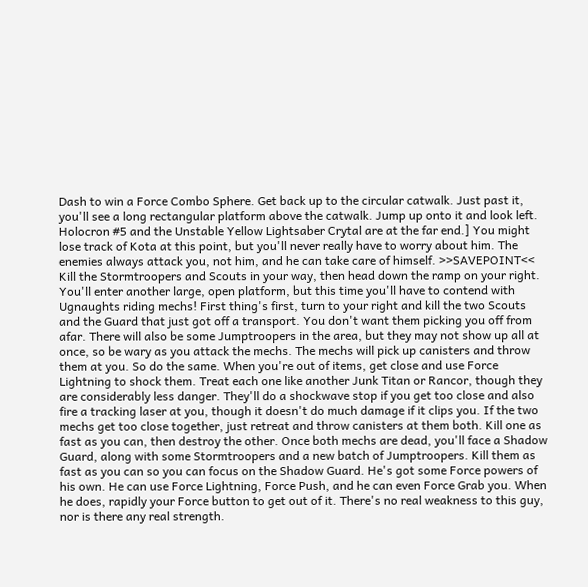Dash to win a Force Combo Sphere. Get back up to the circular catwalk. Just past it, you'll see a long rectangular platform above the catwalk. Jump up onto it and look left. Holocron #5 and the Unstable Yellow Lightsaber Crytal are at the far end.] You might lose track of Kota at this point, but you'll never really have to worry about him. The enemies always attack you, not him, and he can take care of himself. >>SAVEPOINT<< Kill the Stormtroopers and Scouts in your way, then head down the ramp on your right. You'll enter another large, open platform, but this time you'll have to contend with Ugnaughts riding mechs! First thing's first, turn to your right and kill the two Scouts and the Guard that just got off a transport. You don't want them picking you off from afar. There will also be some Jumptroopers in the area, but they may not show up all at once, so be wary as you attack the mechs. The mechs will pick up canisters and throw them at you. So do the same. When you're out of items, get close and use Force Lightning to shock them. Treat each one like another Junk Titan or Rancor, though they are considerably less danger. They'll do a shockwave stop if you get too close and also fire a tracking laser at you, though it doesn't do much damage if it clips you. If the two mechs get too close together, just retreat and throw canisters at them both. Kill one as fast as you can, then destroy the other. Once both mechs are dead, you'll face a Shadow Guard, along with some Stormtroopers and a new batch of Jumptroopers. Kill them as fast as you can so you can focus on the Shadow Guard. He's got some Force powers of his own. He can use Force Lightning, Force Push, and he can even Force Grab you. When he does, rapidly your Force button to get out of it. There's no real weakness to this guy, nor is there any real strength.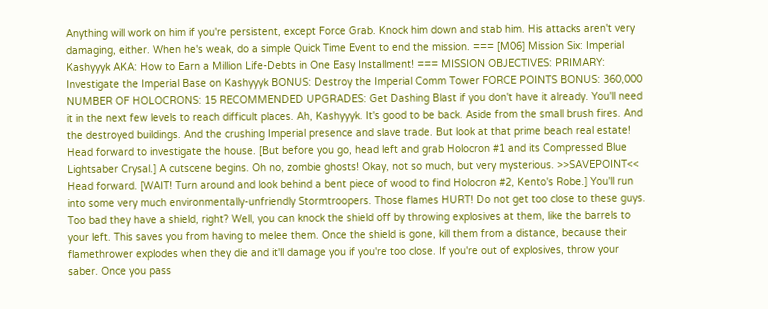Anything will work on him if you're persistent, except Force Grab. Knock him down and stab him. His attacks aren't very damaging, either. When he's weak, do a simple Quick Time Event to end the mission. === [M06] Mission Six: Imperial Kashyyyk AKA: How to Earn a Million Life-Debts in One Easy Installment! === MISSION OBJECTIVES: PRIMARY: Investigate the Imperial Base on Kashyyyk BONUS: Destroy the Imperial Comm Tower FORCE POINTS BONUS: 360,000 NUMBER OF HOLOCRONS: 15 RECOMMENDED UPGRADES: Get Dashing Blast if you don't have it already. You'll need it in the next few levels to reach difficult places. Ah, Kashyyyk. It's good to be back. Aside from the small brush fires. And the destroyed buildings. And the crushing Imperial presence and slave trade. But look at that prime beach real estate! Head forward to investigate the house. [But before you go, head left and grab Holocron #1 and its Compressed Blue Lightsaber Crysal.] A cutscene begins. Oh no, zombie ghosts! Okay, not so much, but very mysterious. >>SAVEPOINT<< Head forward. [WAIT! Turn around and look behind a bent piece of wood to find Holocron #2, Kento's Robe.] You'll run into some very much environmentally-unfriendly Stormtroopers. Those flames HURT! Do not get too close to these guys. Too bad they have a shield, right? Well, you can knock the shield off by throwing explosives at them, like the barrels to your left. This saves you from having to melee them. Once the shield is gone, kill them from a distance, because their flamethrower explodes when they die and it'll damage you if you're too close. If you're out of explosives, throw your saber. Once you pass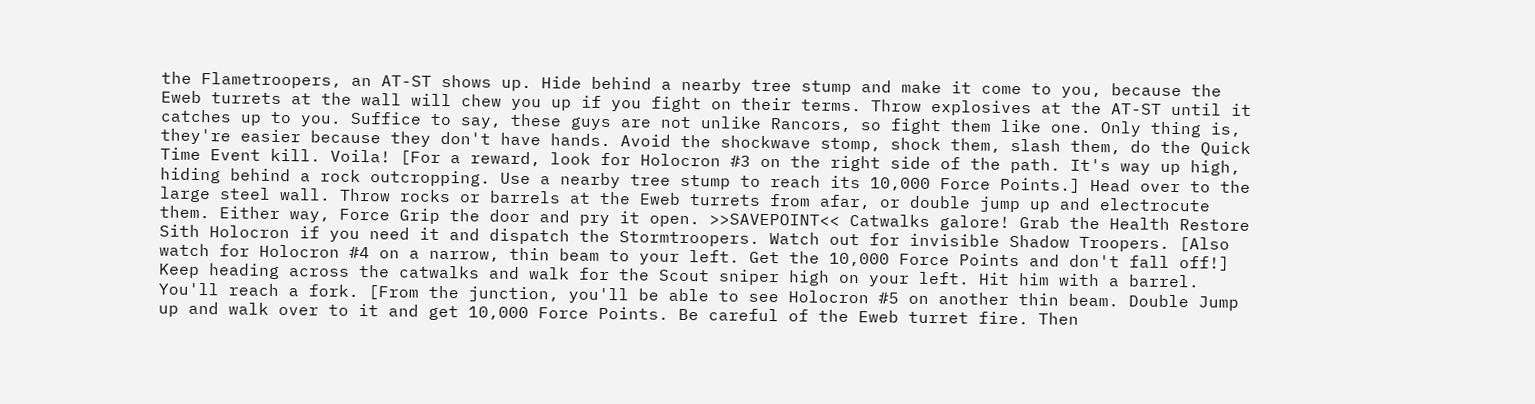the Flametroopers, an AT-ST shows up. Hide behind a nearby tree stump and make it come to you, because the Eweb turrets at the wall will chew you up if you fight on their terms. Throw explosives at the AT-ST until it catches up to you. Suffice to say, these guys are not unlike Rancors, so fight them like one. Only thing is, they're easier because they don't have hands. Avoid the shockwave stomp, shock them, slash them, do the Quick Time Event kill. Voila! [For a reward, look for Holocron #3 on the right side of the path. It's way up high, hiding behind a rock outcropping. Use a nearby tree stump to reach its 10,000 Force Points.] Head over to the large steel wall. Throw rocks or barrels at the Eweb turrets from afar, or double jump up and electrocute them. Either way, Force Grip the door and pry it open. >>SAVEPOINT<< Catwalks galore! Grab the Health Restore Sith Holocron if you need it and dispatch the Stormtroopers. Watch out for invisible Shadow Troopers. [Also watch for Holocron #4 on a narrow, thin beam to your left. Get the 10,000 Force Points and don't fall off!] Keep heading across the catwalks and walk for the Scout sniper high on your left. Hit him with a barrel. You'll reach a fork. [From the junction, you'll be able to see Holocron #5 on another thin beam. Double Jump up and walk over to it and get 10,000 Force Points. Be careful of the Eweb turret fire. Then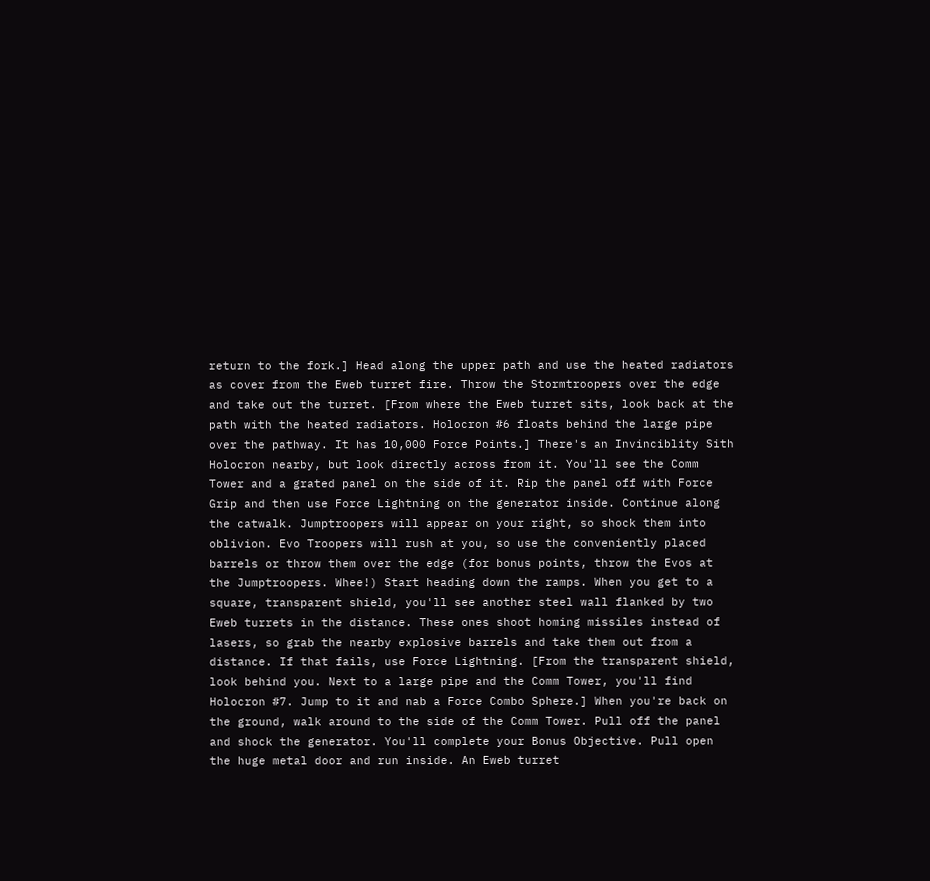return to the fork.] Head along the upper path and use the heated radiators as cover from the Eweb turret fire. Throw the Stormtroopers over the edge and take out the turret. [From where the Eweb turret sits, look back at the path with the heated radiators. Holocron #6 floats behind the large pipe over the pathway. It has 10,000 Force Points.] There's an Invinciblity Sith Holocron nearby, but look directly across from it. You'll see the Comm Tower and a grated panel on the side of it. Rip the panel off with Force Grip and then use Force Lightning on the generator inside. Continue along the catwalk. Jumptroopers will appear on your right, so shock them into oblivion. Evo Troopers will rush at you, so use the conveniently placed barrels or throw them over the edge (for bonus points, throw the Evos at the Jumptroopers. Whee!) Start heading down the ramps. When you get to a square, transparent shield, you'll see another steel wall flanked by two Eweb turrets in the distance. These ones shoot homing missiles instead of lasers, so grab the nearby explosive barrels and take them out from a distance. If that fails, use Force Lightning. [From the transparent shield, look behind you. Next to a large pipe and the Comm Tower, you'll find Holocron #7. Jump to it and nab a Force Combo Sphere.] When you're back on the ground, walk around to the side of the Comm Tower. Pull off the panel and shock the generator. You'll complete your Bonus Objective. Pull open the huge metal door and run inside. An Eweb turret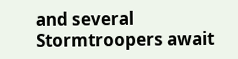and several Stormtroopers await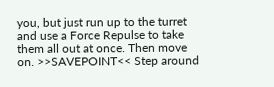you, but just run up to the turret and use a Force Repulse to take them all out at once. Then move on. >>SAVEPOINT<< Step around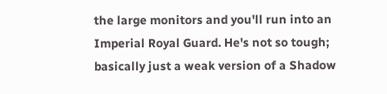the large monitors and you'll run into an Imperial Royal Guard. He's not so tough; basically just a weak version of a Shadow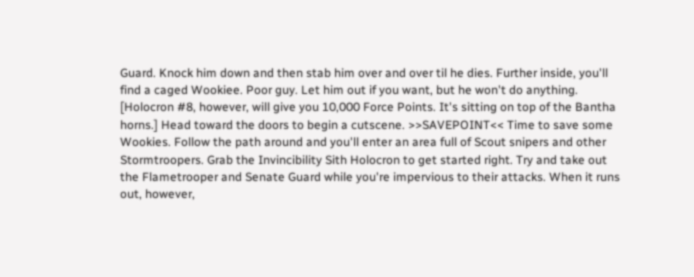Guard. Knock him down and then stab him over and over til he dies. Further inside, you'll find a caged Wookiee. Poor guy. Let him out if you want, but he won't do anything. [Holocron #8, however, will give you 10,000 Force Points. It's sitting on top of the Bantha horns.] Head toward the doors to begin a cutscene. >>SAVEPOINT<< Time to save some Wookies. Follow the path around and you'll enter an area full of Scout snipers and other Stormtroopers. Grab the Invincibility Sith Holocron to get started right. Try and take out the Flametrooper and Senate Guard while you're impervious to their attacks. When it runs out, however,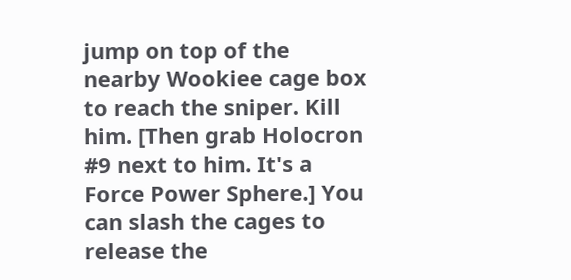jump on top of the nearby Wookiee cage box to reach the sniper. Kill him. [Then grab Holocron #9 next to him. It's a Force Power Sphere.] You can slash the cages to release the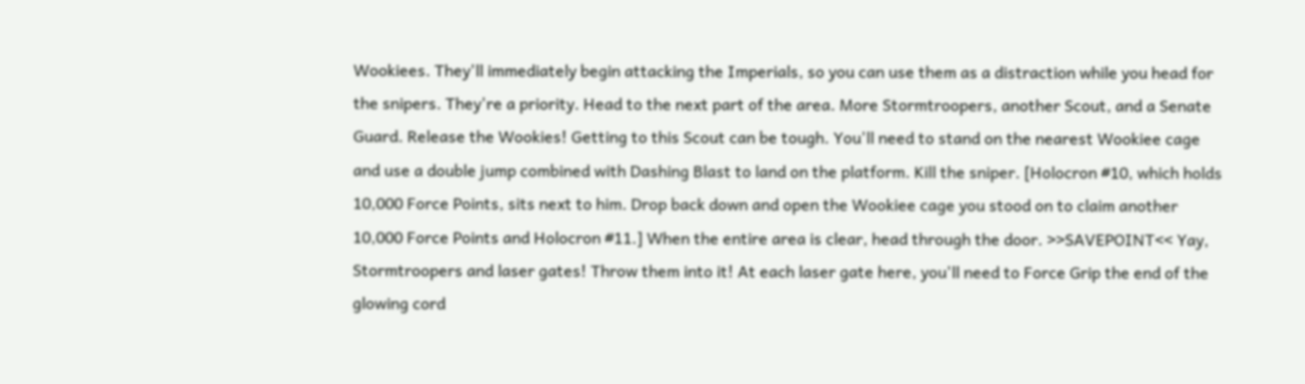Wookiees. They'll immediately begin attacking the Imperials, so you can use them as a distraction while you head for the snipers. They're a priority. Head to the next part of the area. More Stormtroopers, another Scout, and a Senate Guard. Release the Wookies! Getting to this Scout can be tough. You'll need to stand on the nearest Wookiee cage and use a double jump combined with Dashing Blast to land on the platform. Kill the sniper. [Holocron #10, which holds 10,000 Force Points, sits next to him. Drop back down and open the Wookiee cage you stood on to claim another 10,000 Force Points and Holocron #11.] When the entire area is clear, head through the door. >>SAVEPOINT<< Yay, Stormtroopers and laser gates! Throw them into it! At each laser gate here, you'll need to Force Grip the end of the glowing cord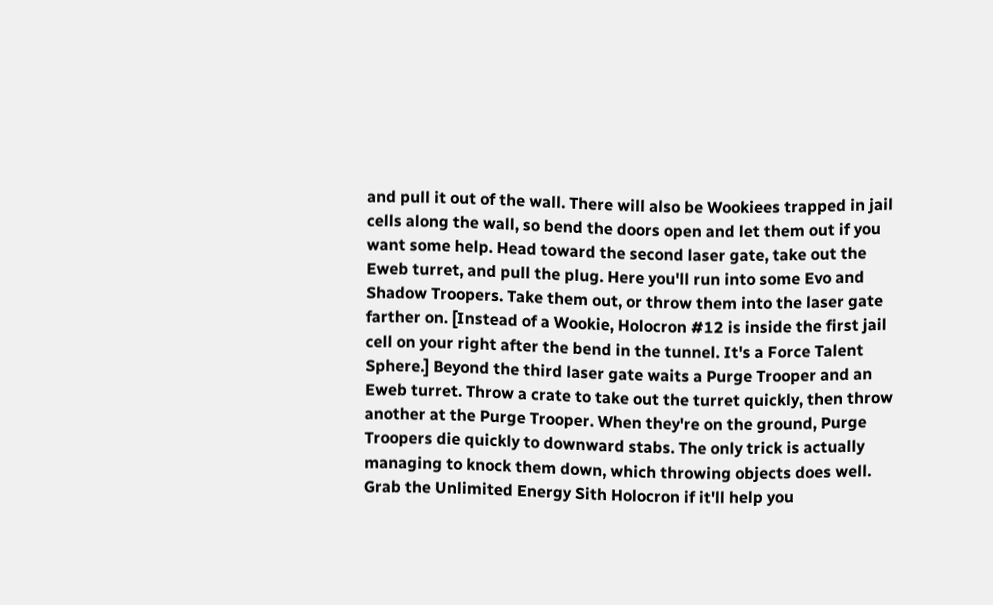and pull it out of the wall. There will also be Wookiees trapped in jail cells along the wall, so bend the doors open and let them out if you want some help. Head toward the second laser gate, take out the Eweb turret, and pull the plug. Here you'll run into some Evo and Shadow Troopers. Take them out, or throw them into the laser gate farther on. [Instead of a Wookie, Holocron #12 is inside the first jail cell on your right after the bend in the tunnel. It's a Force Talent Sphere.] Beyond the third laser gate waits a Purge Trooper and an Eweb turret. Throw a crate to take out the turret quickly, then throw another at the Purge Trooper. When they're on the ground, Purge Troopers die quickly to downward stabs. The only trick is actually managing to knock them down, which throwing objects does well. Grab the Unlimited Energy Sith Holocron if it'll help you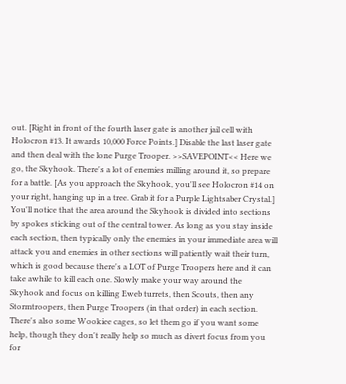out. [Right in front of the fourth laser gate is another jail cell with Holocron #13. It awards 10,000 Force Points.] Disable the last laser gate and then deal with the lone Purge Trooper. >>SAVEPOINT<< Here we go, the Skyhook. There's a lot of enemies milling around it, so prepare for a battle. [As you approach the Skyhook, you'll see Holocron #14 on your right, hanging up in a tree. Grab it for a Purple Lightsaber Crystal.] You'll notice that the area around the Skyhook is divided into sections by spokes sticking out of the central tower. As long as you stay inside each section, then typically only the enemies in your immediate area will attack you and enemies in other sections will patiently wait their turn, which is good because there's a LOT of Purge Troopers here and it can take awhile to kill each one. Slowly make your way around the Skyhook and focus on killing Eweb turrets, then Scouts, then any Stormtroopers, then Purge Troopers (in that order) in each section. There's also some Wookiee cages, so let them go if you want some help, though they don't really help so much as divert focus from you for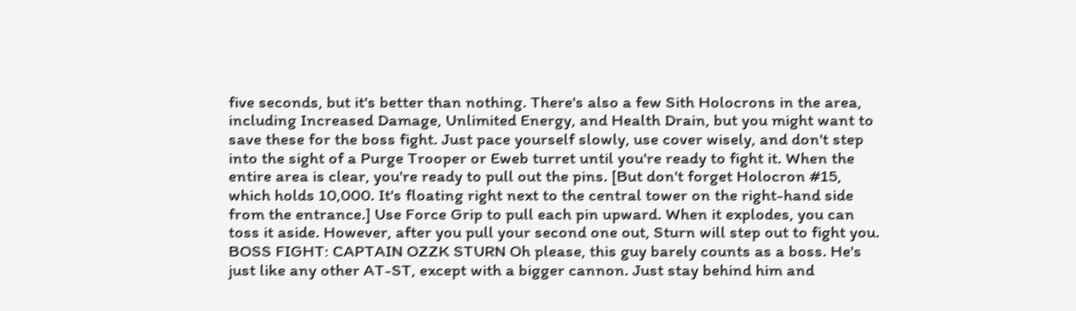five seconds, but it's better than nothing. There's also a few Sith Holocrons in the area, including Increased Damage, Unlimited Energy, and Health Drain, but you might want to save these for the boss fight. Just pace yourself slowly, use cover wisely, and don't step into the sight of a Purge Trooper or Eweb turret until you're ready to fight it. When the entire area is clear, you're ready to pull out the pins. [But don't forget Holocron #15, which holds 10,000. It's floating right next to the central tower on the right-hand side from the entrance.] Use Force Grip to pull each pin upward. When it explodes, you can toss it aside. However, after you pull your second one out, Sturn will step out to fight you. BOSS FIGHT: CAPTAIN OZZK STURN Oh please, this guy barely counts as a boss. He's just like any other AT-ST, except with a bigger cannon. Just stay behind him and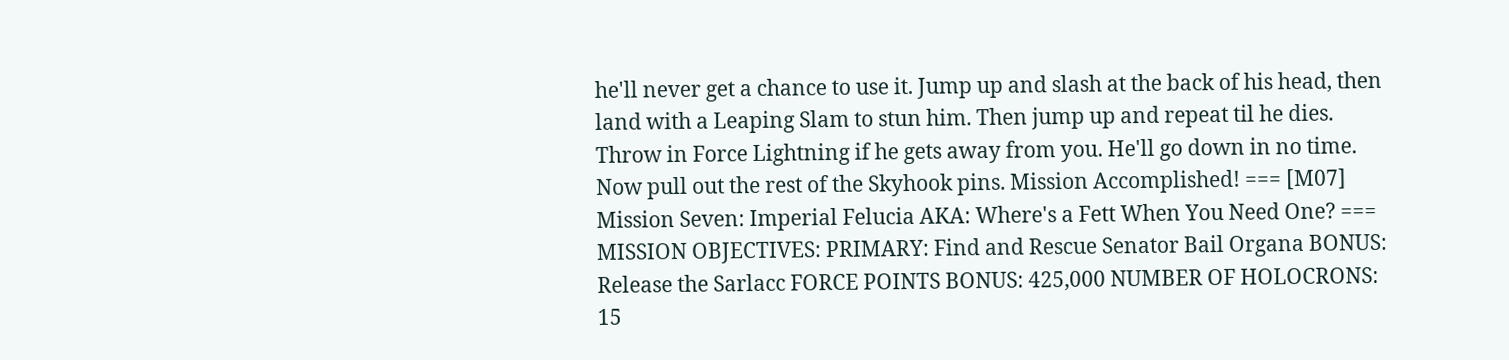he'll never get a chance to use it. Jump up and slash at the back of his head, then land with a Leaping Slam to stun him. Then jump up and repeat til he dies. Throw in Force Lightning if he gets away from you. He'll go down in no time. Now pull out the rest of the Skyhook pins. Mission Accomplished! === [M07] Mission Seven: Imperial Felucia AKA: Where's a Fett When You Need One? === MISSION OBJECTIVES: PRIMARY: Find and Rescue Senator Bail Organa BONUS: Release the Sarlacc FORCE POINTS BONUS: 425,000 NUMBER OF HOLOCRONS: 15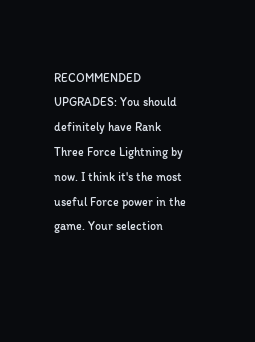RECOMMENDED UPGRADES: You should definitely have Rank Three Force Lightning by now. I think it's the most useful Force power in the game. Your selection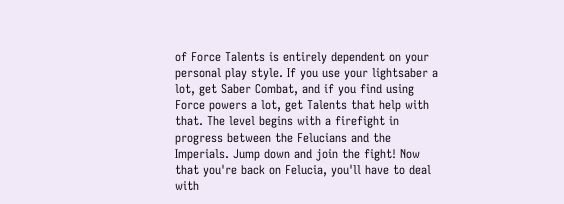of Force Talents is entirely dependent on your personal play style. If you use your lightsaber a lot, get Saber Combat, and if you find using Force powers a lot, get Talents that help with that. The level begins with a firefight in progress between the Felucians and the Imperials. Jump down and join the fight! Now that you're back on Felucia, you'll have to deal with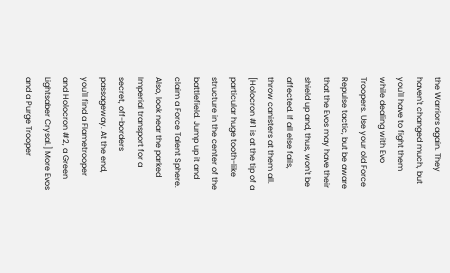the Warriors again. They haven't changed much, but you'll have to fight them while dealing with Evo Troopers. Use your old Force Repulse tactic, but be aware that the Evos may have their shield up and, thus, won't be affected. If all else fails, throw canisters at them all. [Holocron #1 is at the tip of a particular huge tooth-like structure in the center of the battlefield. Jump up it and claim a Force Talent Sphere. Also, look near the parked Imperial transport for a secret, off-borders passageway. At the end, you'll find a Flametrooper and Holocron #2, a Green Lightsaber Crysal.] More Evos and a Purge Trooper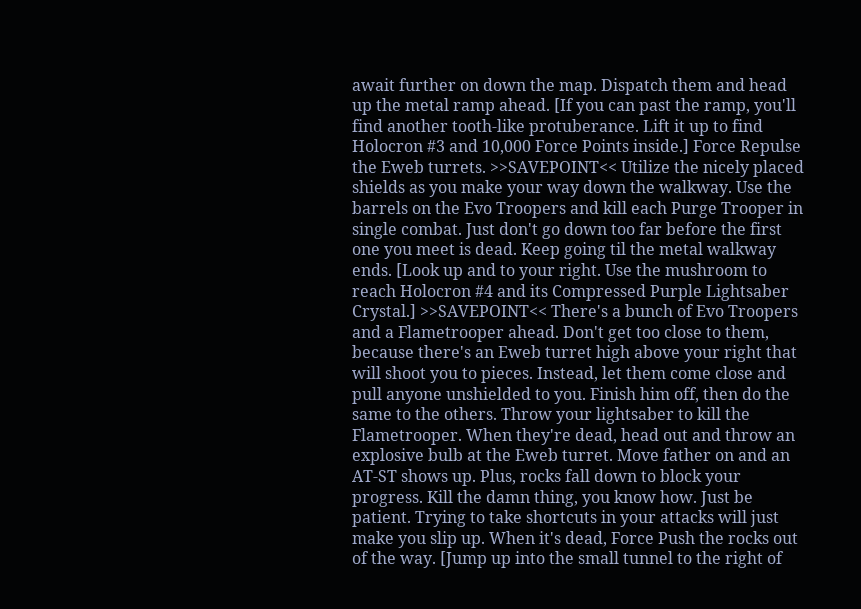await further on down the map. Dispatch them and head up the metal ramp ahead. [If you can past the ramp, you'll find another tooth-like protuberance. Lift it up to find Holocron #3 and 10,000 Force Points inside.] Force Repulse the Eweb turrets. >>SAVEPOINT<< Utilize the nicely placed shields as you make your way down the walkway. Use the barrels on the Evo Troopers and kill each Purge Trooper in single combat. Just don't go down too far before the first one you meet is dead. Keep going til the metal walkway ends. [Look up and to your right. Use the mushroom to reach Holocron #4 and its Compressed Purple Lightsaber Crystal.] >>SAVEPOINT<< There's a bunch of Evo Troopers and a Flametrooper ahead. Don't get too close to them, because there's an Eweb turret high above your right that will shoot you to pieces. Instead, let them come close and pull anyone unshielded to you. Finish him off, then do the same to the others. Throw your lightsaber to kill the Flametrooper. When they're dead, head out and throw an explosive bulb at the Eweb turret. Move father on and an AT-ST shows up. Plus, rocks fall down to block your progress. Kill the damn thing, you know how. Just be patient. Trying to take shortcuts in your attacks will just make you slip up. When it's dead, Force Push the rocks out of the way. [Jump up into the small tunnel to the right of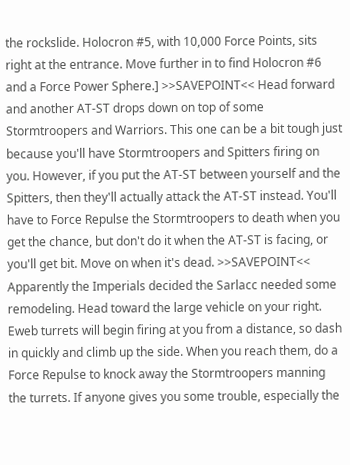the rockslide. Holocron #5, with 10,000 Force Points, sits right at the entrance. Move further in to find Holocron #6 and a Force Power Sphere.] >>SAVEPOINT<< Head forward and another AT-ST drops down on top of some Stormtroopers and Warriors. This one can be a bit tough just because you'll have Stormtroopers and Spitters firing on you. However, if you put the AT-ST between yourself and the Spitters, then they'll actually attack the AT-ST instead. You'll have to Force Repulse the Stormtroopers to death when you get the chance, but don't do it when the AT-ST is facing, or you'll get bit. Move on when it's dead. >>SAVEPOINT<< Apparently the Imperials decided the Sarlacc needed some remodeling. Head toward the large vehicle on your right. Eweb turrets will begin firing at you from a distance, so dash in quickly and climb up the side. When you reach them, do a Force Repulse to knock away the Stormtroopers manning the turrets. If anyone gives you some trouble, especially the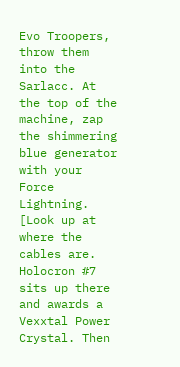Evo Troopers, throw them into the Sarlacc. At the top of the machine, zap the shimmering blue generator with your Force Lightning. [Look up at where the cables are. Holocron #7 sits up there and awards a Vexxtal Power Crystal. Then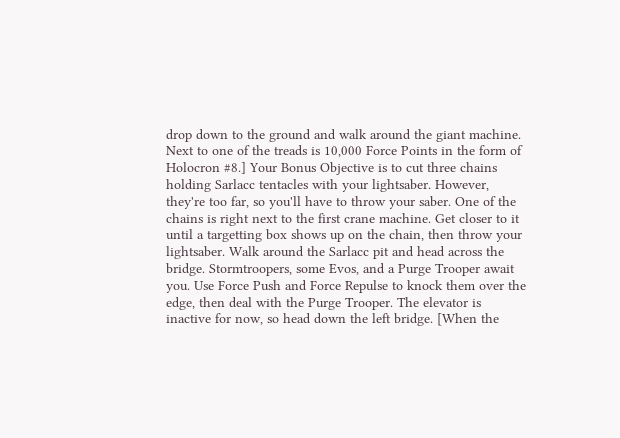drop down to the ground and walk around the giant machine. Next to one of the treads is 10,000 Force Points in the form of Holocron #8.] Your Bonus Objective is to cut three chains holding Sarlacc tentacles with your lightsaber. However, they're too far, so you'll have to throw your saber. One of the chains is right next to the first crane machine. Get closer to it until a targetting box shows up on the chain, then throw your lightsaber. Walk around the Sarlacc pit and head across the bridge. Stormtroopers, some Evos, and a Purge Trooper await you. Use Force Push and Force Repulse to knock them over the edge, then deal with the Purge Trooper. The elevator is inactive for now, so head down the left bridge. [When the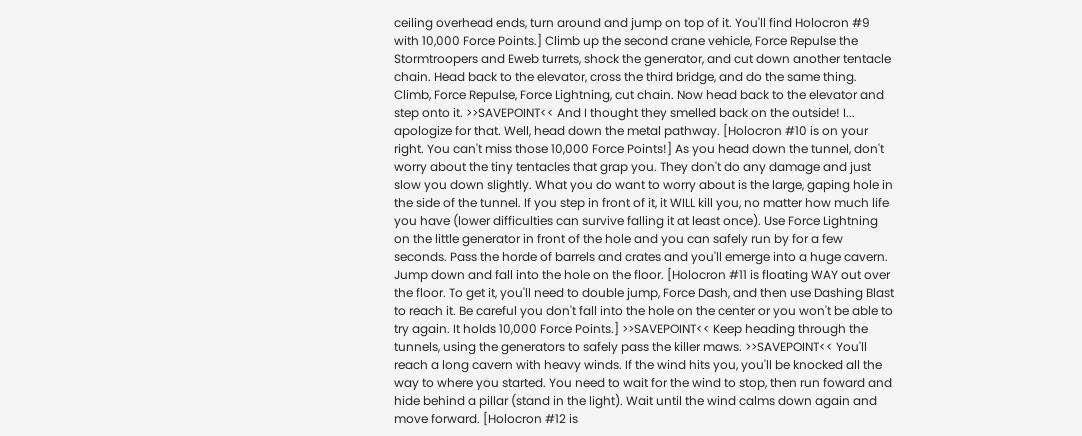ceiling overhead ends, turn around and jump on top of it. You'll find Holocron #9 with 10,000 Force Points.] Climb up the second crane vehicle, Force Repulse the Stormtroopers and Eweb turrets, shock the generator, and cut down another tentacle chain. Head back to the elevator, cross the third bridge, and do the same thing. Climb, Force Repulse, Force Lightning, cut chain. Now head back to the elevator and step onto it. >>SAVEPOINT<< And I thought they smelled back on the outside! I... apologize for that. Well, head down the metal pathway. [Holocron #10 is on your right. You can't miss those 10,000 Force Points!] As you head down the tunnel, don't worry about the tiny tentacles that grap you. They don't do any damage and just slow you down slightly. What you do want to worry about is the large, gaping hole in the side of the tunnel. If you step in front of it, it WILL kill you, no matter how much life you have (lower difficulties can survive falling it at least once). Use Force Lightning on the little generator in front of the hole and you can safely run by for a few seconds. Pass the horde of barrels and crates and you'll emerge into a huge cavern. Jump down and fall into the hole on the floor. [Holocron #11 is floating WAY out over the floor. To get it, you'll need to double jump, Force Dash, and then use Dashing Blast to reach it. Be careful you don't fall into the hole on the center or you won't be able to try again. It holds 10,000 Force Points.] >>SAVEPOINT<< Keep heading through the tunnels, using the generators to safely pass the killer maws. >>SAVEPOINT<< You'll reach a long cavern with heavy winds. If the wind hits you, you'll be knocked all the way to where you started. You need to wait for the wind to stop, then run foward and hide behind a pillar (stand in the light). Wait until the wind calms down again and move forward. [Holocron #12 is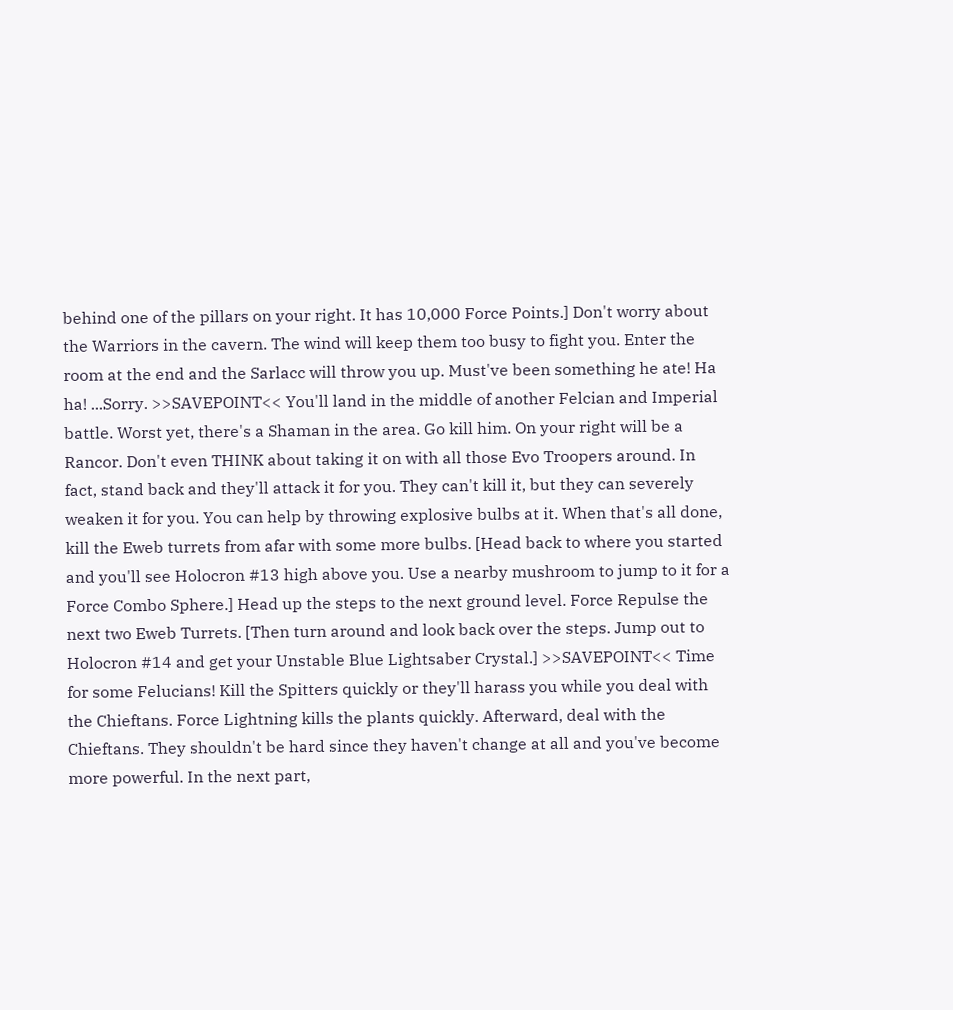behind one of the pillars on your right. It has 10,000 Force Points.] Don't worry about the Warriors in the cavern. The wind will keep them too busy to fight you. Enter the room at the end and the Sarlacc will throw you up. Must've been something he ate! Ha ha! ...Sorry. >>SAVEPOINT<< You'll land in the middle of another Felcian and Imperial battle. Worst yet, there's a Shaman in the area. Go kill him. On your right will be a Rancor. Don't even THINK about taking it on with all those Evo Troopers around. In fact, stand back and they'll attack it for you. They can't kill it, but they can severely weaken it for you. You can help by throwing explosive bulbs at it. When that's all done, kill the Eweb turrets from afar with some more bulbs. [Head back to where you started and you'll see Holocron #13 high above you. Use a nearby mushroom to jump to it for a Force Combo Sphere.] Head up the steps to the next ground level. Force Repulse the next two Eweb Turrets. [Then turn around and look back over the steps. Jump out to Holocron #14 and get your Unstable Blue Lightsaber Crystal.] >>SAVEPOINT<< Time for some Felucians! Kill the Spitters quickly or they'll harass you while you deal with the Chieftans. Force Lightning kills the plants quickly. Afterward, deal with the Chieftans. They shouldn't be hard since they haven't change at all and you've become more powerful. In the next part,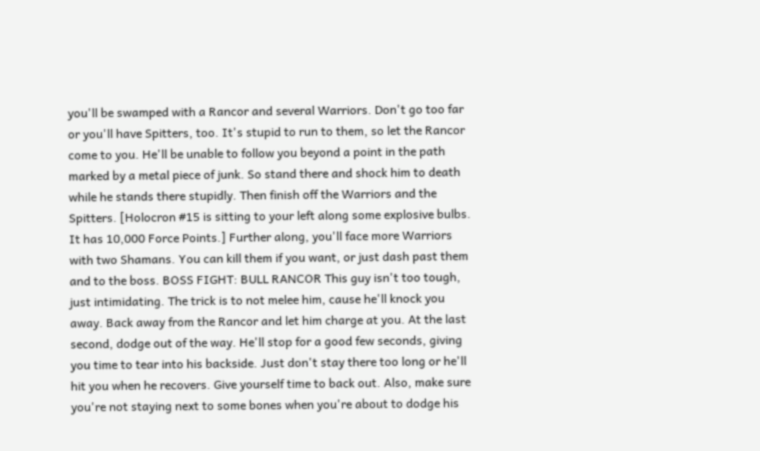you'll be swamped with a Rancor and several Warriors. Don't go too far or you'll have Spitters, too. It's stupid to run to them, so let the Rancor come to you. He'll be unable to follow you beyond a point in the path marked by a metal piece of junk. So stand there and shock him to death while he stands there stupidly. Then finish off the Warriors and the Spitters. [Holocron #15 is sitting to your left along some explosive bulbs. It has 10,000 Force Points.] Further along, you'll face more Warriors with two Shamans. You can kill them if you want, or just dash past them and to the boss. BOSS FIGHT: BULL RANCOR This guy isn't too tough, just intimidating. The trick is to not melee him, cause he'll knock you away. Back away from the Rancor and let him charge at you. At the last second, dodge out of the way. He'll stop for a good few seconds, giving you time to tear into his backside. Just don't stay there too long or he'll hit you when he recovers. Give yourself time to back out. Also, make sure you're not staying next to some bones when you're about to dodge his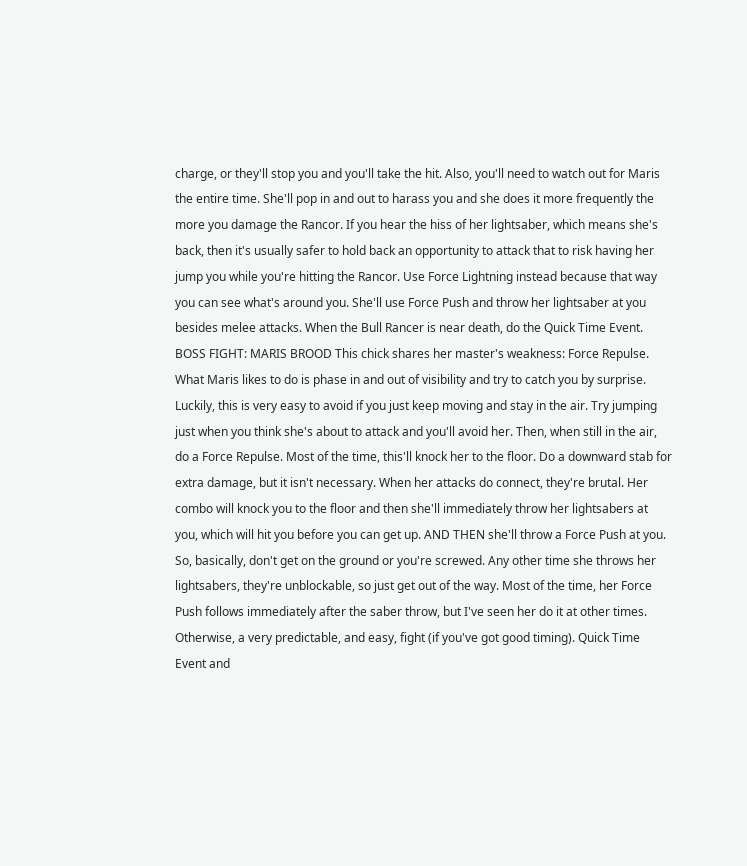charge, or they'll stop you and you'll take the hit. Also, you'll need to watch out for Maris the entire time. She'll pop in and out to harass you and she does it more frequently the more you damage the Rancor. If you hear the hiss of her lightsaber, which means she's back, then it's usually safer to hold back an opportunity to attack that to risk having her jump you while you're hitting the Rancor. Use Force Lightning instead because that way you can see what's around you. She'll use Force Push and throw her lightsaber at you besides melee attacks. When the Bull Rancer is near death, do the Quick Time Event. BOSS FIGHT: MARIS BROOD This chick shares her master's weakness: Force Repulse. What Maris likes to do is phase in and out of visibility and try to catch you by surprise. Luckily, this is very easy to avoid if you just keep moving and stay in the air. Try jumping just when you think she's about to attack and you'll avoid her. Then, when still in the air, do a Force Repulse. Most of the time, this'll knock her to the floor. Do a downward stab for extra damage, but it isn't necessary. When her attacks do connect, they're brutal. Her combo will knock you to the floor and then she'll immediately throw her lightsabers at you, which will hit you before you can get up. AND THEN she'll throw a Force Push at you. So, basically, don't get on the ground or you're screwed. Any other time she throws her lightsabers, they're unblockable, so just get out of the way. Most of the time, her Force Push follows immediately after the saber throw, but I've seen her do it at other times. Otherwise, a very predictable, and easy, fight (if you've got good timing). Quick Time Event and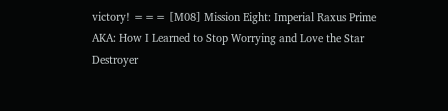victory! === [M08] Mission Eight: Imperial Raxus Prime AKA: How I Learned to Stop Worrying and Love the Star Destroyer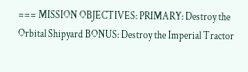=== MISSION OBJECTIVES: PRIMARY: Destroy the Orbital Shipyard BONUS: Destroy the Imperial Tractor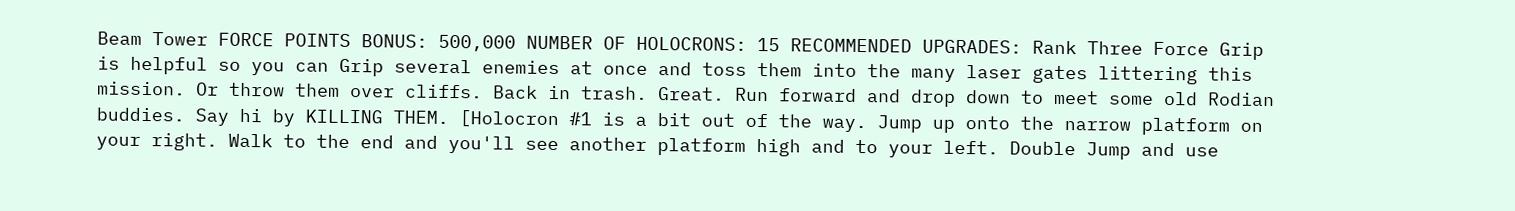Beam Tower FORCE POINTS BONUS: 500,000 NUMBER OF HOLOCRONS: 15 RECOMMENDED UPGRADES: Rank Three Force Grip is helpful so you can Grip several enemies at once and toss them into the many laser gates littering this mission. Or throw them over cliffs. Back in trash. Great. Run forward and drop down to meet some old Rodian buddies. Say hi by KILLING THEM. [Holocron #1 is a bit out of the way. Jump up onto the narrow platform on your right. Walk to the end and you'll see another platform high and to your left. Double Jump and use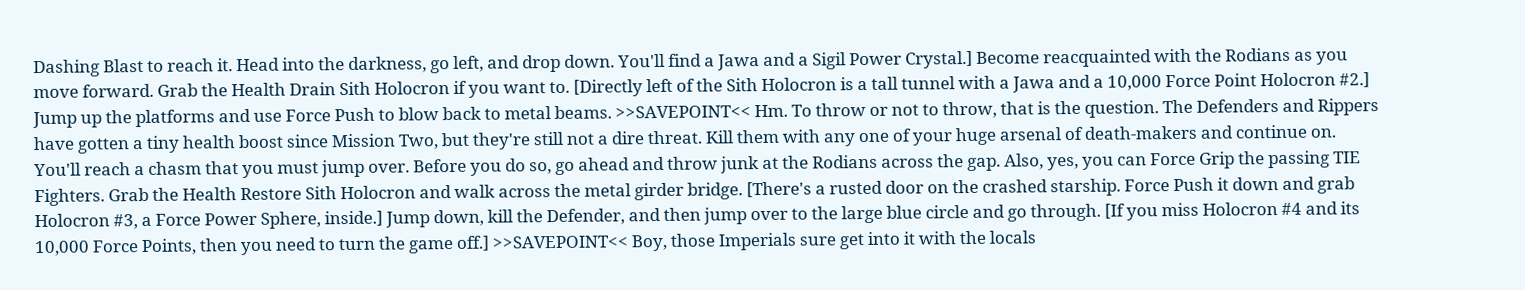Dashing Blast to reach it. Head into the darkness, go left, and drop down. You'll find a Jawa and a Sigil Power Crystal.] Become reacquainted with the Rodians as you move forward. Grab the Health Drain Sith Holocron if you want to. [Directly left of the Sith Holocron is a tall tunnel with a Jawa and a 10,000 Force Point Holocron #2.] Jump up the platforms and use Force Push to blow back to metal beams. >>SAVEPOINT<< Hm. To throw or not to throw, that is the question. The Defenders and Rippers have gotten a tiny health boost since Mission Two, but they're still not a dire threat. Kill them with any one of your huge arsenal of death-makers and continue on. You'll reach a chasm that you must jump over. Before you do so, go ahead and throw junk at the Rodians across the gap. Also, yes, you can Force Grip the passing TIE Fighters. Grab the Health Restore Sith Holocron and walk across the metal girder bridge. [There's a rusted door on the crashed starship. Force Push it down and grab Holocron #3, a Force Power Sphere, inside.] Jump down, kill the Defender, and then jump over to the large blue circle and go through. [If you miss Holocron #4 and its 10,000 Force Points, then you need to turn the game off.] >>SAVEPOINT<< Boy, those Imperials sure get into it with the locals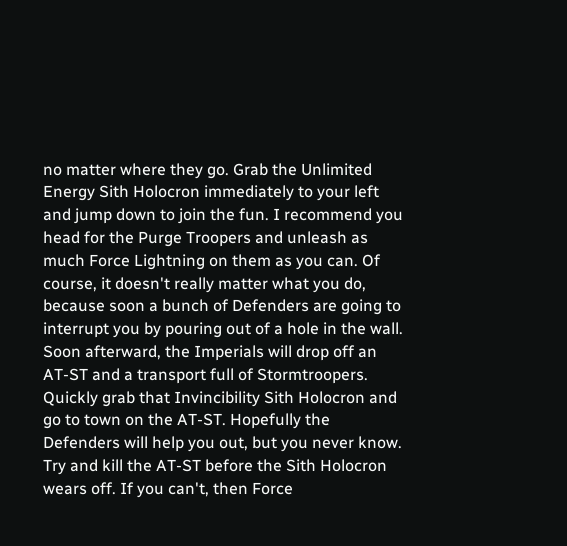no matter where they go. Grab the Unlimited Energy Sith Holocron immediately to your left and jump down to join the fun. I recommend you head for the Purge Troopers and unleash as much Force Lightning on them as you can. Of course, it doesn't really matter what you do, because soon a bunch of Defenders are going to interrupt you by pouring out of a hole in the wall. Soon afterward, the Imperials will drop off an AT-ST and a transport full of Stormtroopers. Quickly grab that Invincibility Sith Holocron and go to town on the AT-ST. Hopefully the Defenders will help you out, but you never know. Try and kill the AT-ST before the Sith Holocron wears off. If you can't, then Force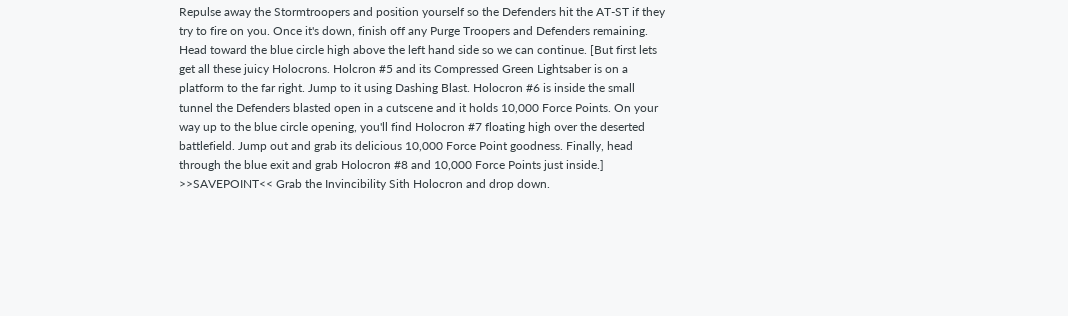Repulse away the Stormtroopers and position yourself so the Defenders hit the AT-ST if they try to fire on you. Once it's down, finish off any Purge Troopers and Defenders remaining. Head toward the blue circle high above the left hand side so we can continue. [But first lets get all these juicy Holocrons. Holcron #5 and its Compressed Green Lightsaber is on a platform to the far right. Jump to it using Dashing Blast. Holocron #6 is inside the small tunnel the Defenders blasted open in a cutscene and it holds 10,000 Force Points. On your way up to the blue circle opening, you'll find Holocron #7 floating high over the deserted battlefield. Jump out and grab its delicious 10,000 Force Point goodness. Finally, head through the blue exit and grab Holocron #8 and 10,000 Force Points just inside.] >>SAVEPOINT<< Grab the Invincibility Sith Holocron and drop down.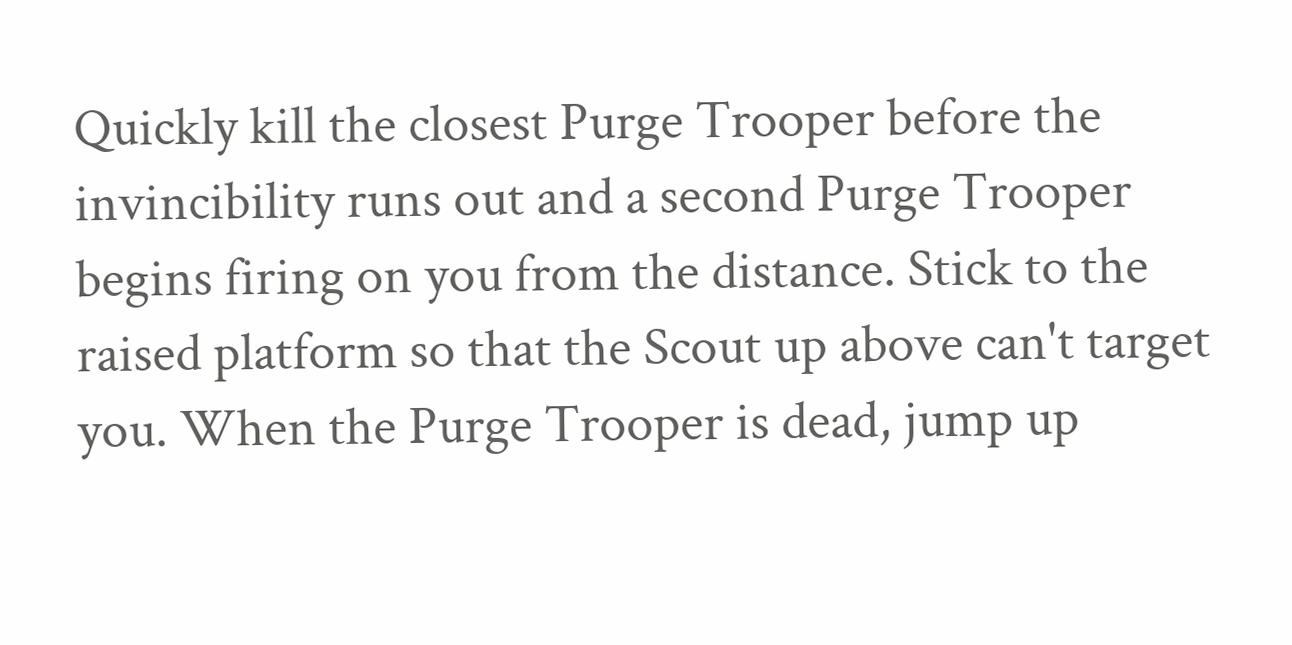Quickly kill the closest Purge Trooper before the invincibility runs out and a second Purge Trooper begins firing on you from the distance. Stick to the raised platform so that the Scout up above can't target you. When the Purge Trooper is dead, jump up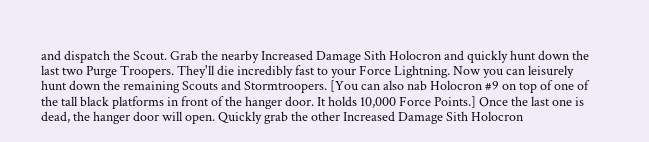and dispatch the Scout. Grab the nearby Increased Damage Sith Holocron and quickly hunt down the last two Purge Troopers. They'll die incredibly fast to your Force Lightning. Now you can leisurely hunt down the remaining Scouts and Stormtroopers. [You can also nab Holocron #9 on top of one of the tall black platforms in front of the hanger door. It holds 10,000 Force Points.] Once the last one is dead, the hanger door will open. Quickly grab the other Increased Damage Sith Holocron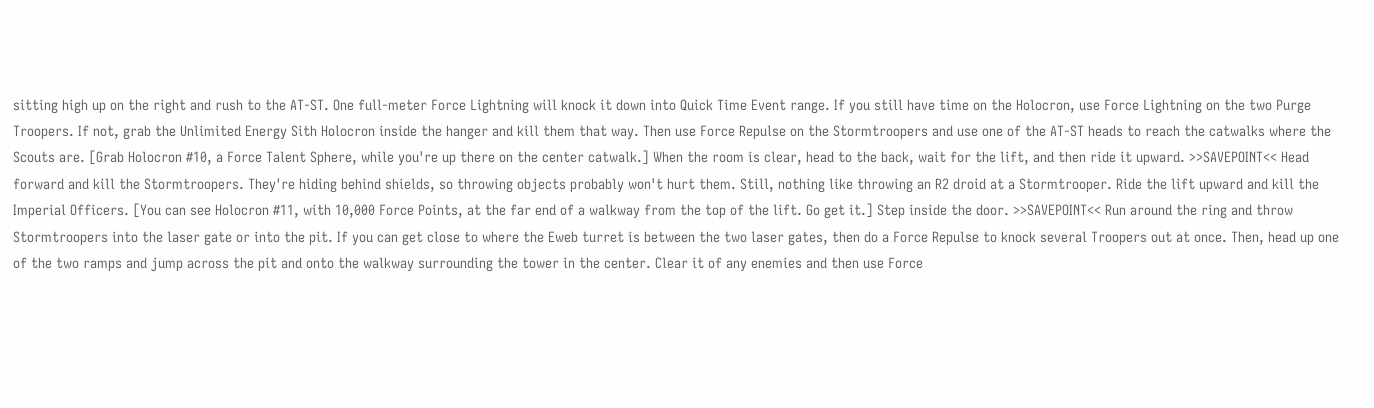sitting high up on the right and rush to the AT-ST. One full-meter Force Lightning will knock it down into Quick Time Event range. If you still have time on the Holocron, use Force Lightning on the two Purge Troopers. If not, grab the Unlimited Energy Sith Holocron inside the hanger and kill them that way. Then use Force Repulse on the Stormtroopers and use one of the AT-ST heads to reach the catwalks where the Scouts are. [Grab Holocron #10, a Force Talent Sphere, while you're up there on the center catwalk.] When the room is clear, head to the back, wait for the lift, and then ride it upward. >>SAVEPOINT<< Head forward and kill the Stormtroopers. They're hiding behind shields, so throwing objects probably won't hurt them. Still, nothing like throwing an R2 droid at a Stormtrooper. Ride the lift upward and kill the Imperial Officers. [You can see Holocron #11, with 10,000 Force Points, at the far end of a walkway from the top of the lift. Go get it.] Step inside the door. >>SAVEPOINT<< Run around the ring and throw Stormtroopers into the laser gate or into the pit. If you can get close to where the Eweb turret is between the two laser gates, then do a Force Repulse to knock several Troopers out at once. Then, head up one of the two ramps and jump across the pit and onto the walkway surrounding the tower in the center. Clear it of any enemies and then use Force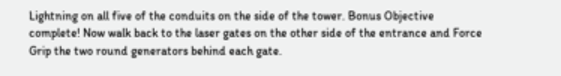Lightning on all five of the conduits on the side of the tower. Bonus Objective complete! Now walk back to the laser gates on the other side of the entrance and Force Grip the two round generators behind each gate.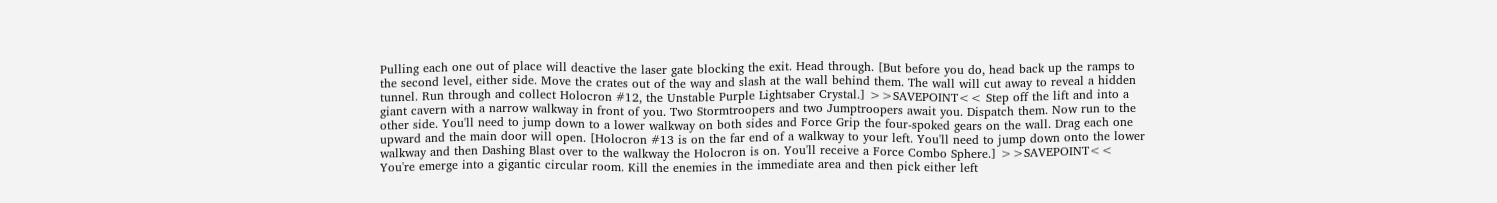Pulling each one out of place will deactive the laser gate blocking the exit. Head through. [But before you do, head back up the ramps to the second level, either side. Move the crates out of the way and slash at the wall behind them. The wall will cut away to reveal a hidden tunnel. Run through and collect Holocron #12, the Unstable Purple Lightsaber Crystal.] >>SAVEPOINT<< Step off the lift and into a giant cavern with a narrow walkway in front of you. Two Stormtroopers and two Jumptroopers await you. Dispatch them. Now run to the other side. You'll need to jump down to a lower walkway on both sides and Force Grip the four-spoked gears on the wall. Drag each one upward and the main door will open. [Holocron #13 is on the far end of a walkway to your left. You'll need to jump down onto the lower walkway and then Dashing Blast over to the walkway the Holocron is on. You'll receive a Force Combo Sphere.] >>SAVEPOINT<< You're emerge into a gigantic circular room. Kill the enemies in the immediate area and then pick either left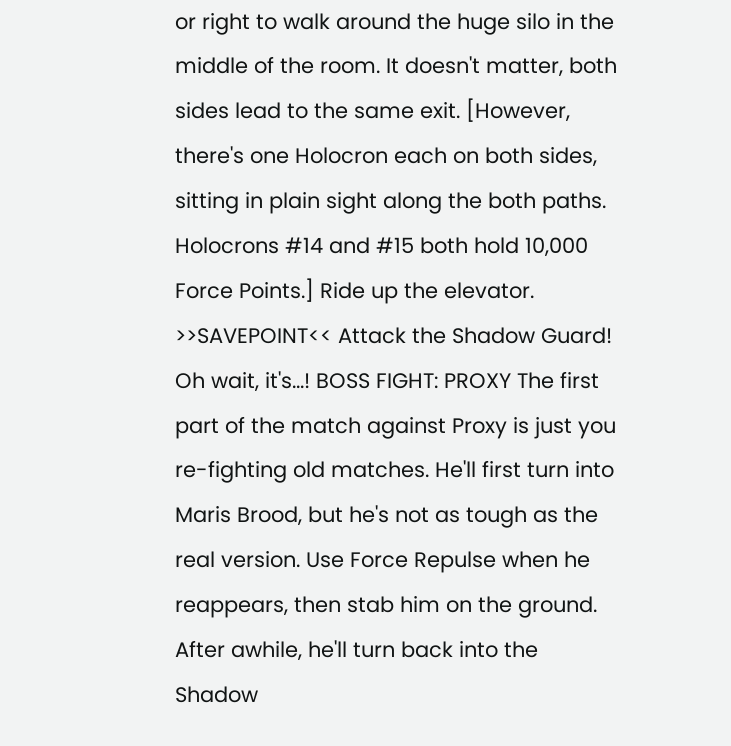or right to walk around the huge silo in the middle of the room. It doesn't matter, both sides lead to the same exit. [However, there's one Holocron each on both sides, sitting in plain sight along the both paths. Holocrons #14 and #15 both hold 10,000 Force Points.] Ride up the elevator. >>SAVEPOINT<< Attack the Shadow Guard! Oh wait, it's...! BOSS FIGHT: PROXY The first part of the match against Proxy is just you re-fighting old matches. He'll first turn into Maris Brood, but he's not as tough as the real version. Use Force Repulse when he reappears, then stab him on the ground. After awhile, he'll turn back into the Shadow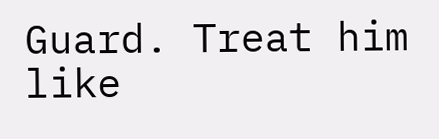Guard. Treat him like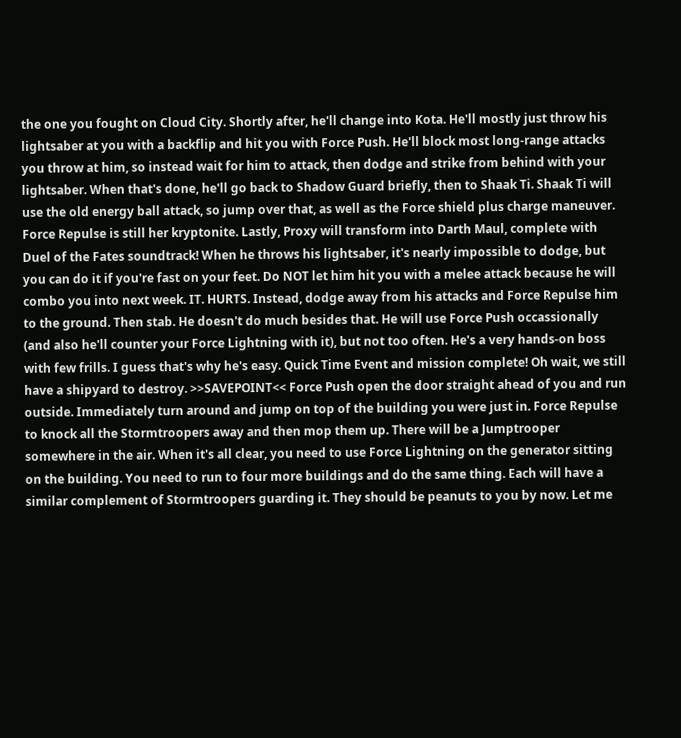the one you fought on Cloud City. Shortly after, he'll change into Kota. He'll mostly just throw his lightsaber at you with a backflip and hit you with Force Push. He'll block most long-range attacks you throw at him, so instead wait for him to attack, then dodge and strike from behind with your lightsaber. When that's done, he'll go back to Shadow Guard briefly, then to Shaak Ti. Shaak Ti will use the old energy ball attack, so jump over that, as well as the Force shield plus charge maneuver. Force Repulse is still her kryptonite. Lastly, Proxy will transform into Darth Maul, complete with Duel of the Fates soundtrack! When he throws his lightsaber, it's nearly impossible to dodge, but you can do it if you're fast on your feet. Do NOT let him hit you with a melee attack because he will combo you into next week. IT. HURTS. Instead, dodge away from his attacks and Force Repulse him to the ground. Then stab. He doesn't do much besides that. He will use Force Push occassionally (and also he'll counter your Force Lightning with it), but not too often. He's a very hands-on boss with few frills. I guess that's why he's easy. Quick Time Event and mission complete! Oh wait, we still have a shipyard to destroy. >>SAVEPOINT<< Force Push open the door straight ahead of you and run outside. Immediately turn around and jump on top of the building you were just in. Force Repulse to knock all the Stormtroopers away and then mop them up. There will be a Jumptrooper somewhere in the air. When it's all clear, you need to use Force Lightning on the generator sitting on the building. You need to run to four more buildings and do the same thing. Each will have a similar complement of Stormtroopers guarding it. They should be peanuts to you by now. Let me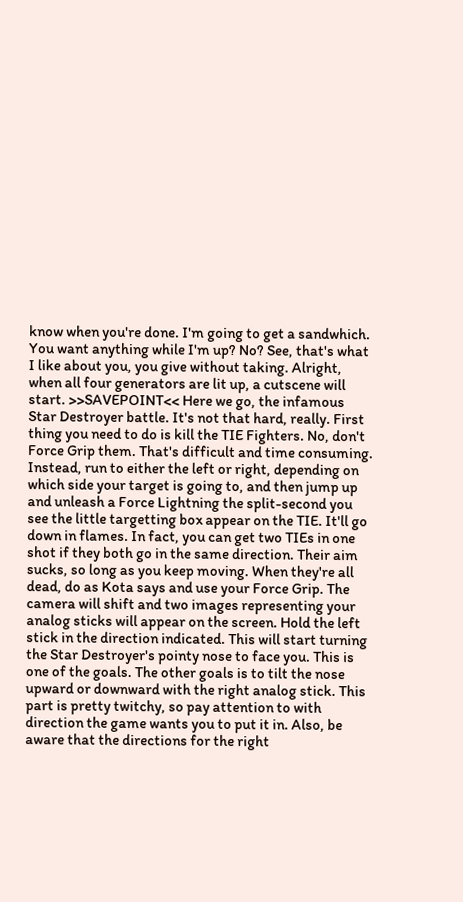know when you're done. I'm going to get a sandwhich. You want anything while I'm up? No? See, that's what I like about you, you give without taking. Alright, when all four generators are lit up, a cutscene will start. >>SAVEPOINT<< Here we go, the infamous Star Destroyer battle. It's not that hard, really. First thing you need to do is kill the TIE Fighters. No, don't Force Grip them. That's difficult and time consuming. Instead, run to either the left or right, depending on which side your target is going to, and then jump up and unleash a Force Lightning the split-second you see the little targetting box appear on the TIE. It'll go down in flames. In fact, you can get two TIEs in one shot if they both go in the same direction. Their aim sucks, so long as you keep moving. When they're all dead, do as Kota says and use your Force Grip. The camera will shift and two images representing your analog sticks will appear on the screen. Hold the left stick in the direction indicated. This will start turning the Star Destroyer's pointy nose to face you. This is one of the goals. The other goals is to tilt the nose upward or downward with the right analog stick. This part is pretty twitchy, so pay attention to with direction the game wants you to put it in. Also, be aware that the directions for the right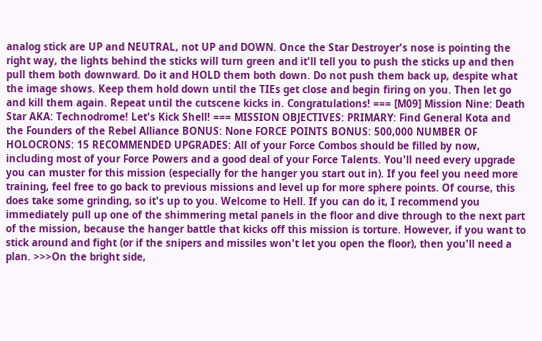analog stick are UP and NEUTRAL, not UP and DOWN. Once the Star Destroyer's nose is pointing the right way, the lights behind the sticks will turn green and it'll tell you to push the sticks up and then pull them both downward. Do it and HOLD them both down. Do not push them back up, despite what the image shows. Keep them hold down until the TIEs get close and begin firing on you. Then let go and kill them again. Repeat until the cutscene kicks in. Congratulations! === [M09] Mission Nine: Death Star AKA: Technodrome! Let's Kick Shell! === MISSION OBJECTIVES: PRIMARY: Find General Kota and the Founders of the Rebel Alliance BONUS: None FORCE POINTS BONUS: 500,000 NUMBER OF HOLOCRONS: 15 RECOMMENDED UPGRADES: All of your Force Combos should be filled by now, including most of your Force Powers and a good deal of your Force Talents. You'll need every upgrade you can muster for this mission (especially for the hanger you start out in). If you feel you need more training, feel free to go back to previous missions and level up for more sphere points. Of course, this does take some grinding, so it's up to you. Welcome to Hell. If you can do it, I recommend you immediately pull up one of the shimmering metal panels in the floor and dive through to the next part of the mission, because the hanger battle that kicks off this mission is torture. However, if you want to stick around and fight (or if the snipers and missiles won't let you open the floor), then you'll need a plan. >>>On the bright side,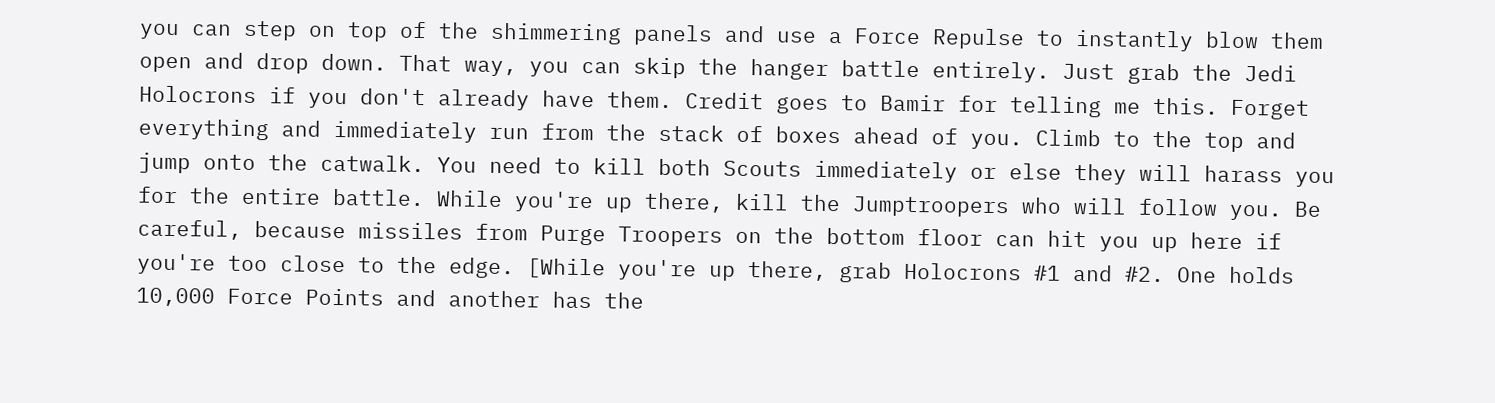you can step on top of the shimmering panels and use a Force Repulse to instantly blow them open and drop down. That way, you can skip the hanger battle entirely. Just grab the Jedi Holocrons if you don't already have them. Credit goes to Bamir for telling me this. Forget everything and immediately run from the stack of boxes ahead of you. Climb to the top and jump onto the catwalk. You need to kill both Scouts immediately or else they will harass you for the entire battle. While you're up there, kill the Jumptroopers who will follow you. Be careful, because missiles from Purge Troopers on the bottom floor can hit you up here if you're too close to the edge. [While you're up there, grab Holocrons #1 and #2. One holds 10,000 Force Points and another has the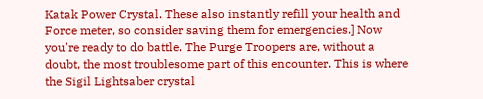Katak Power Crystal. These also instantly refill your health and Force meter, so consider saving them for emergencies.] Now you're ready to do battle. The Purge Troopers are, without a doubt, the most troublesome part of this encounter. This is where the Sigil Lightsaber crystal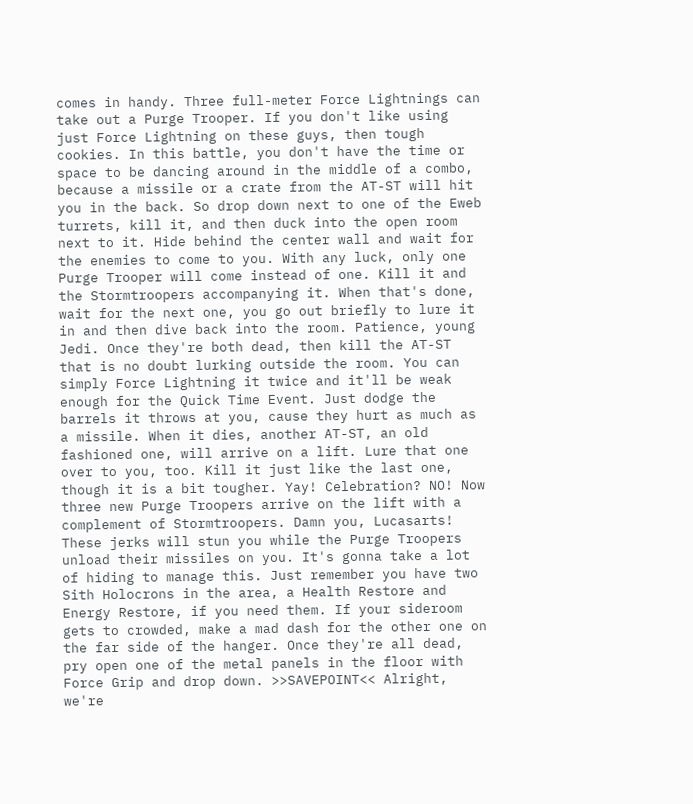comes in handy. Three full-meter Force Lightnings can take out a Purge Trooper. If you don't like using just Force Lightning on these guys, then tough cookies. In this battle, you don't have the time or space to be dancing around in the middle of a combo, because a missile or a crate from the AT-ST will hit you in the back. So drop down next to one of the Eweb turrets, kill it, and then duck into the open room next to it. Hide behind the center wall and wait for the enemies to come to you. With any luck, only one Purge Trooper will come instead of one. Kill it and the Stormtroopers accompanying it. When that's done, wait for the next one, you go out briefly to lure it in and then dive back into the room. Patience, young Jedi. Once they're both dead, then kill the AT-ST that is no doubt lurking outside the room. You can simply Force Lightning it twice and it'll be weak enough for the Quick Time Event. Just dodge the barrels it throws at you, cause they hurt as much as a missile. When it dies, another AT-ST, an old fashioned one, will arrive on a lift. Lure that one over to you, too. Kill it just like the last one, though it is a bit tougher. Yay! Celebration? NO! Now three new Purge Troopers arrive on the lift with a complement of Stormtroopers. Damn you, Lucasarts! These jerks will stun you while the Purge Troopers unload their missiles on you. It's gonna take a lot of hiding to manage this. Just remember you have two Sith Holocrons in the area, a Health Restore and Energy Restore, if you need them. If your sideroom gets to crowded, make a mad dash for the other one on the far side of the hanger. Once they're all dead, pry open one of the metal panels in the floor with Force Grip and drop down. >>SAVEPOINT<< Alright, we're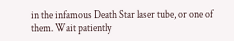in the infamous Death Star laser tube, or one of them. Wait patiently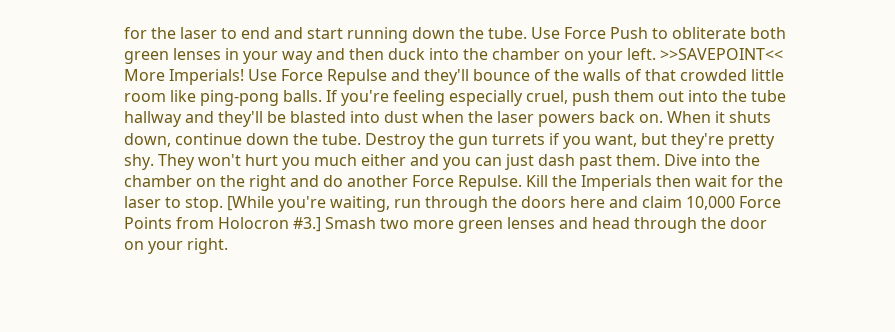for the laser to end and start running down the tube. Use Force Push to obliterate both green lenses in your way and then duck into the chamber on your left. >>SAVEPOINT<< More Imperials! Use Force Repulse and they'll bounce of the walls of that crowded little room like ping-pong balls. If you're feeling especially cruel, push them out into the tube hallway and they'll be blasted into dust when the laser powers back on. When it shuts down, continue down the tube. Destroy the gun turrets if you want, but they're pretty shy. They won't hurt you much either and you can just dash past them. Dive into the chamber on the right and do another Force Repulse. Kill the Imperials then wait for the laser to stop. [While you're waiting, run through the doors here and claim 10,000 Force Points from Holocron #3.] Smash two more green lenses and head through the door on your right.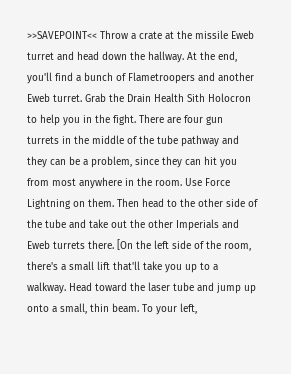>>SAVEPOINT<< Throw a crate at the missile Eweb turret and head down the hallway. At the end, you'll find a bunch of Flametroopers and another Eweb turret. Grab the Drain Health Sith Holocron to help you in the fight. There are four gun turrets in the middle of the tube pathway and they can be a problem, since they can hit you from most anywhere in the room. Use Force Lightning on them. Then head to the other side of the tube and take out the other Imperials and Eweb turrets there. [On the left side of the room, there's a small lift that'll take you up to a walkway. Head toward the laser tube and jump up onto a small, thin beam. To your left,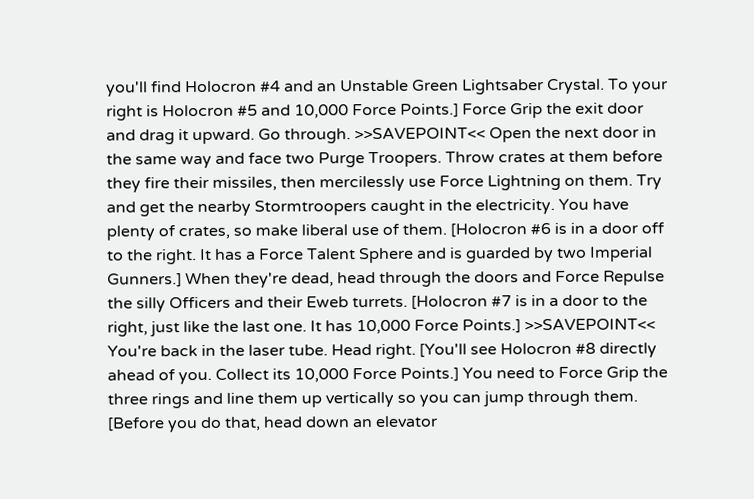you'll find Holocron #4 and an Unstable Green Lightsaber Crystal. To your right is Holocron #5 and 10,000 Force Points.] Force Grip the exit door and drag it upward. Go through. >>SAVEPOINT<< Open the next door in the same way and face two Purge Troopers. Throw crates at them before they fire their missiles, then mercilessly use Force Lightning on them. Try and get the nearby Stormtroopers caught in the electricity. You have plenty of crates, so make liberal use of them. [Holocron #6 is in a door off to the right. It has a Force Talent Sphere and is guarded by two Imperial Gunners.] When they're dead, head through the doors and Force Repulse the silly Officers and their Eweb turrets. [Holocron #7 is in a door to the right, just like the last one. It has 10,000 Force Points.] >>SAVEPOINT<< You're back in the laser tube. Head right. [You'll see Holocron #8 directly ahead of you. Collect its 10,000 Force Points.] You need to Force Grip the three rings and line them up vertically so you can jump through them. [Before you do that, head down an elevator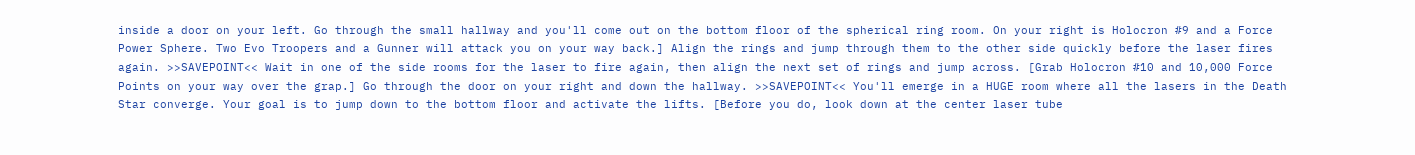inside a door on your left. Go through the small hallway and you'll come out on the bottom floor of the spherical ring room. On your right is Holocron #9 and a Force Power Sphere. Two Evo Troopers and a Gunner will attack you on your way back.] Align the rings and jump through them to the other side quickly before the laser fires again. >>SAVEPOINT<< Wait in one of the side rooms for the laser to fire again, then align the next set of rings and jump across. [Grab Holocron #10 and 10,000 Force Points on your way over the grap.] Go through the door on your right and down the hallway. >>SAVEPOINT<< You'll emerge in a HUGE room where all the lasers in the Death Star converge. Your goal is to jump down to the bottom floor and activate the lifts. [Before you do, look down at the center laser tube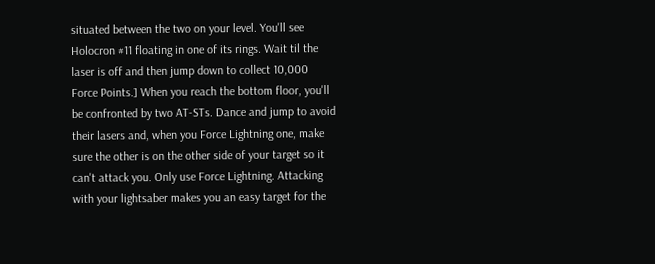situated between the two on your level. You'll see Holocron #11 floating in one of its rings. Wait til the laser is off and then jump down to collect 10,000 Force Points.] When you reach the bottom floor, you'll be confronted by two AT-STs. Dance and jump to avoid their lasers and, when you Force Lightning one, make sure the other is on the other side of your target so it can't attack you. Only use Force Lightning. Attacking with your lightsaber makes you an easy target for the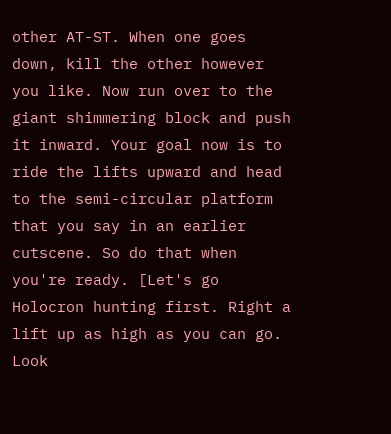other AT-ST. When one goes down, kill the other however you like. Now run over to the giant shimmering block and push it inward. Your goal now is to ride the lifts upward and head to the semi-circular platform that you say in an earlier cutscene. So do that when you're ready. [Let's go Holocron hunting first. Right a lift up as high as you can go. Look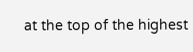at the top of the highest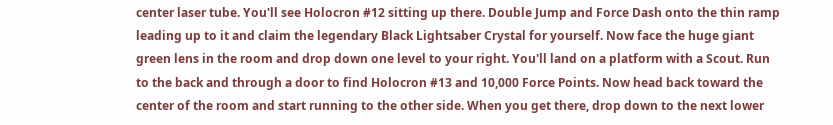center laser tube. You'll see Holocron #12 sitting up there. Double Jump and Force Dash onto the thin ramp leading up to it and claim the legendary Black Lightsaber Crystal for yourself. Now face the huge giant green lens in the room and drop down one level to your right. You'll land on a platform with a Scout. Run to the back and through a door to find Holocron #13 and 10,000 Force Points. Now head back toward the center of the room and start running to the other side. When you get there, drop down to the next lower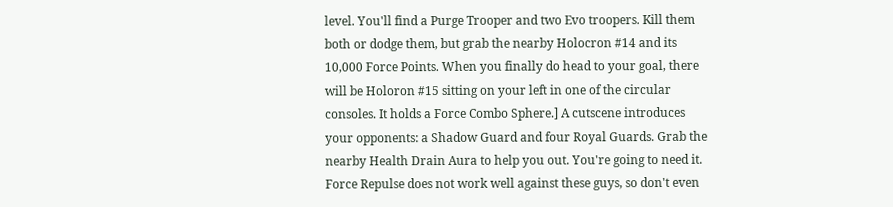level. You'll find a Purge Trooper and two Evo troopers. Kill them both or dodge them, but grab the nearby Holocron #14 and its 10,000 Force Points. When you finally do head to your goal, there will be Holoron #15 sitting on your left in one of the circular consoles. It holds a Force Combo Sphere.] A cutscene introduces your opponents: a Shadow Guard and four Royal Guards. Grab the nearby Health Drain Aura to help you out. You're going to need it. Force Repulse does not work well against these guys, so don't even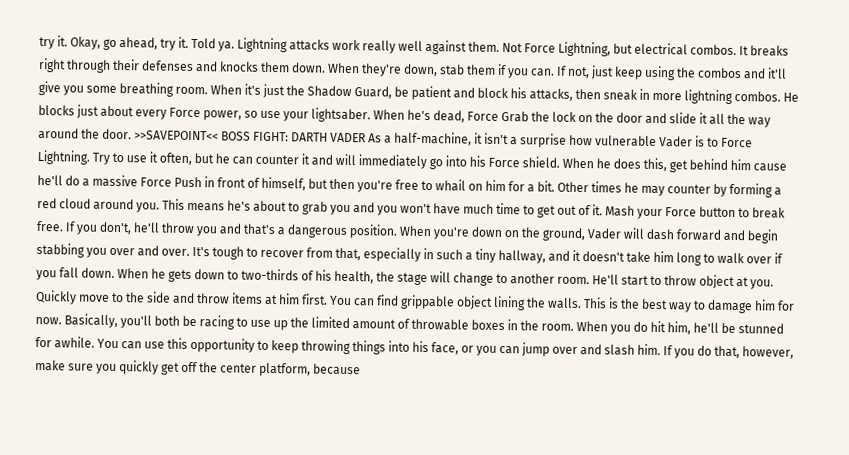try it. Okay, go ahead, try it. Told ya. Lightning attacks work really well against them. Not Force Lightning, but electrical combos. It breaks right through their defenses and knocks them down. When they're down, stab them if you can. If not, just keep using the combos and it'll give you some breathing room. When it's just the Shadow Guard, be patient and block his attacks, then sneak in more lightning combos. He blocks just about every Force power, so use your lightsaber. When he's dead, Force Grab the lock on the door and slide it all the way around the door. >>SAVEPOINT<< BOSS FIGHT: DARTH VADER As a half-machine, it isn't a surprise how vulnerable Vader is to Force Lightning. Try to use it often, but he can counter it and will immediately go into his Force shield. When he does this, get behind him cause he'll do a massive Force Push in front of himself, but then you're free to whail on him for a bit. Other times he may counter by forming a red cloud around you. This means he's about to grab you and you won't have much time to get out of it. Mash your Force button to break free. If you don't, he'll throw you and that's a dangerous position. When you're down on the ground, Vader will dash forward and begin stabbing you over and over. It's tough to recover from that, especially in such a tiny hallway, and it doesn't take him long to walk over if you fall down. When he gets down to two-thirds of his health, the stage will change to another room. He'll start to throw object at you. Quickly move to the side and throw items at him first. You can find grippable object lining the walls. This is the best way to damage him for now. Basically, you'll both be racing to use up the limited amount of throwable boxes in the room. When you do hit him, he'll be stunned for awhile. You can use this opportunity to keep throwing things into his face, or you can jump over and slash him. If you do that, however, make sure you quickly get off the center platform, because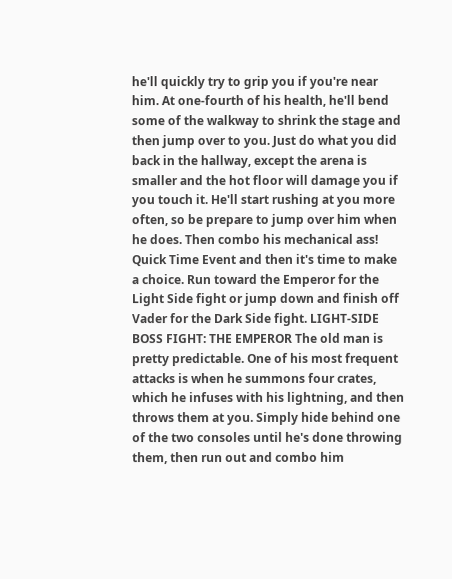he'll quickly try to grip you if you're near him. At one-fourth of his health, he'll bend some of the walkway to shrink the stage and then jump over to you. Just do what you did back in the hallway, except the arena is smaller and the hot floor will damage you if you touch it. He'll start rushing at you more often, so be prepare to jump over him when he does. Then combo his mechanical ass! Quick Time Event and then it's time to make a choice. Run toward the Emperor for the Light Side fight or jump down and finish off Vader for the Dark Side fight. LIGHT-SIDE BOSS FIGHT: THE EMPEROR The old man is pretty predictable. One of his most frequent attacks is when he summons four crates, which he infuses with his lightning, and then throws them at you. Simply hide behind one of the two consoles until he's done throwing them, then run out and combo him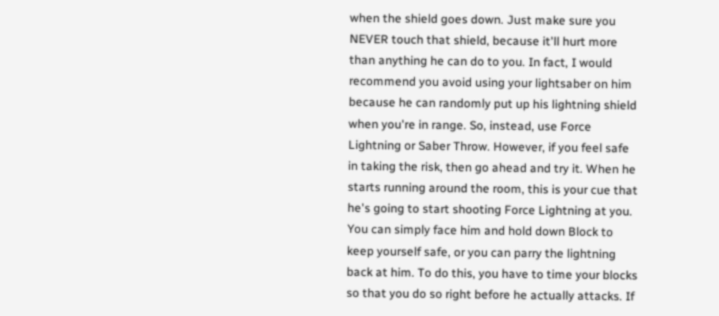when the shield goes down. Just make sure you NEVER touch that shield, because it'll hurt more than anything he can do to you. In fact, I would recommend you avoid using your lightsaber on him because he can randomly put up his lightning shield when you're in range. So, instead, use Force Lightning or Saber Throw. However, if you feel safe in taking the risk, then go ahead and try it. When he starts running around the room, this is your cue that he's going to start shooting Force Lightning at you. You can simply face him and hold down Block to keep yourself safe, or you can parry the lightning back at him. To do this, you have to time your blocks so that you do so right before he actually attacks. If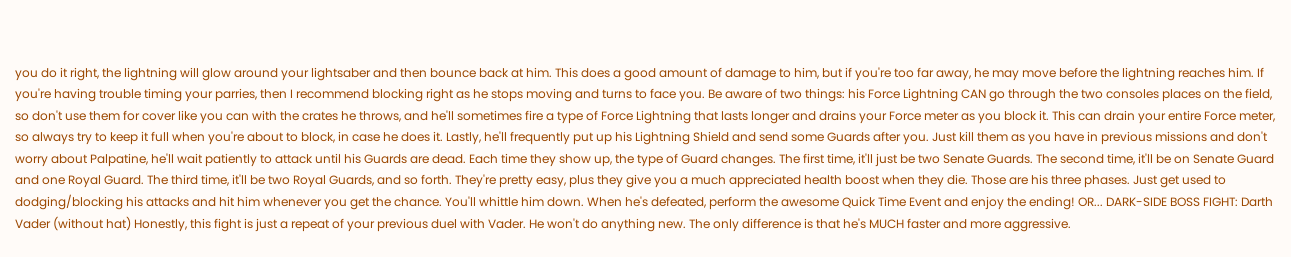you do it right, the lightning will glow around your lightsaber and then bounce back at him. This does a good amount of damage to him, but if you're too far away, he may move before the lightning reaches him. If you're having trouble timing your parries, then I recommend blocking right as he stops moving and turns to face you. Be aware of two things: his Force Lightning CAN go through the two consoles places on the field, so don't use them for cover like you can with the crates he throws, and he'll sometimes fire a type of Force Lightning that lasts longer and drains your Force meter as you block it. This can drain your entire Force meter, so always try to keep it full when you're about to block, in case he does it. Lastly, he'll frequently put up his Lightning Shield and send some Guards after you. Just kill them as you have in previous missions and don't worry about Palpatine, he'll wait patiently to attack until his Guards are dead. Each time they show up, the type of Guard changes. The first time, it'll just be two Senate Guards. The second time, it'll be on Senate Guard and one Royal Guard. The third time, it'll be two Royal Guards, and so forth. They're pretty easy, plus they give you a much appreciated health boost when they die. Those are his three phases. Just get used to dodging/blocking his attacks and hit him whenever you get the chance. You'll whittle him down. When he's defeated, perform the awesome Quick Time Event and enjoy the ending! OR... DARK-SIDE BOSS FIGHT: Darth Vader (without hat) Honestly, this fight is just a repeat of your previous duel with Vader. He won't do anything new. The only difference is that he's MUCH faster and more aggressive.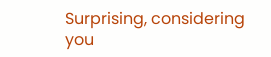Surprising, considering you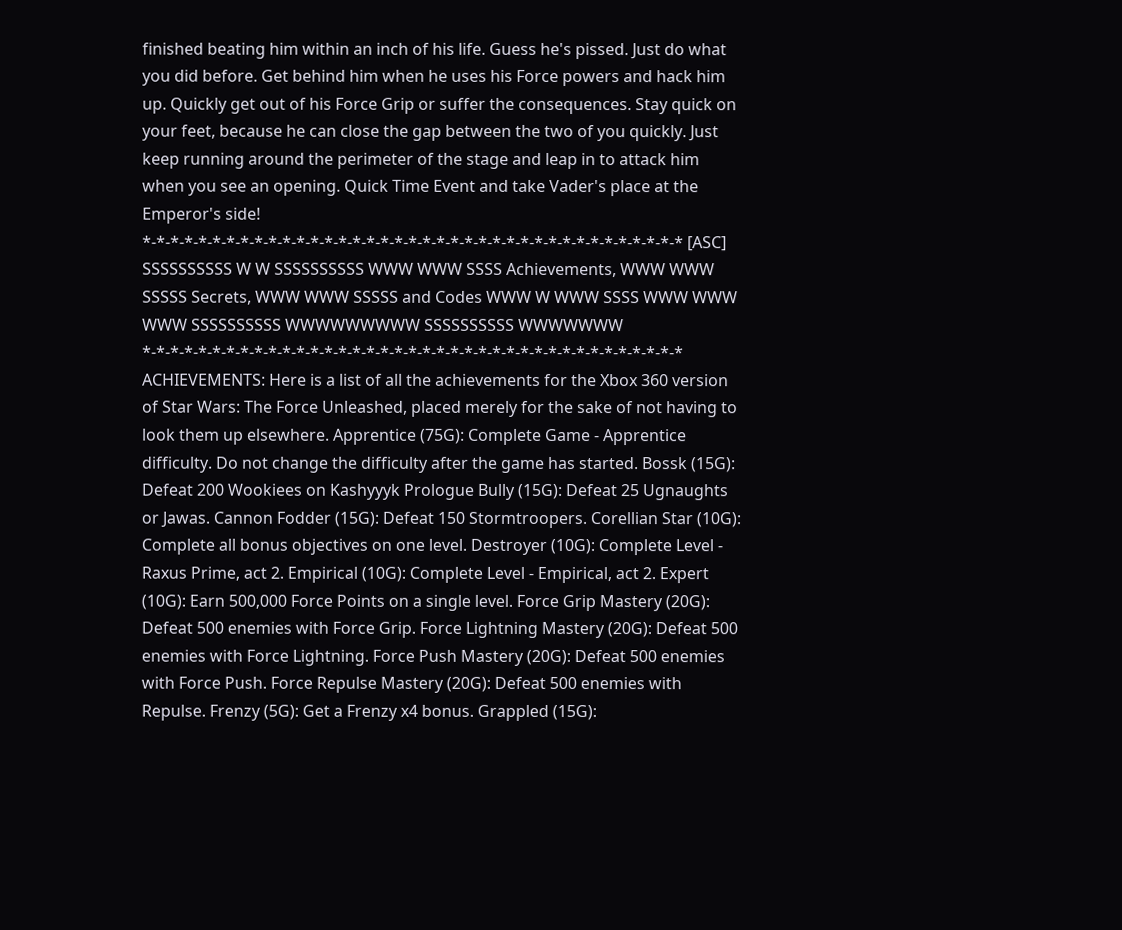finished beating him within an inch of his life. Guess he's pissed. Just do what you did before. Get behind him when he uses his Force powers and hack him up. Quickly get out of his Force Grip or suffer the consequences. Stay quick on your feet, because he can close the gap between the two of you quickly. Just keep running around the perimeter of the stage and leap in to attack him when you see an opening. Quick Time Event and take Vader's place at the Emperor's side! *-*-*-*-*-*-*-*-*-*-*-*-*-*-*-*-*-*-*-*-*-*-*-*-*-*-*-*-*-*-*-*-*-*-*-*-*-*-* [ASC] SSSSSSSSSS W W SSSSSSSSSS WWW WWW SSSS Achievements, WWW WWW SSSSS Secrets, WWW WWW SSSSS and Codes WWW W WWW SSSS WWW WWW WWW SSSSSSSSSS WWWWWWWWW SSSSSSSSSS WWWWWWW *-*-*-*-*-*-*-*-*-*-*-*-*-*-*-*-*-*-*-*-*-*-*-*-*-*-*-*-*-*-*-*-*-*-*-*-*-*-* ACHIEVEMENTS: Here is a list of all the achievements for the Xbox 360 version of Star Wars: The Force Unleashed, placed merely for the sake of not having to look them up elsewhere. Apprentice (75G): Complete Game - Apprentice difficulty. Do not change the difficulty after the game has started. Bossk (15G): Defeat 200 Wookiees on Kashyyyk Prologue Bully (15G): Defeat 25 Ugnaughts or Jawas. Cannon Fodder (15G): Defeat 150 Stormtroopers. Corellian Star (10G): Complete all bonus objectives on one level. Destroyer (10G): Complete Level - Raxus Prime, act 2. Empirical (10G): Complete Level - Empirical, act 2. Expert (10G): Earn 500,000 Force Points on a single level. Force Grip Mastery (20G): Defeat 500 enemies with Force Grip. Force Lightning Mastery (20G): Defeat 500 enemies with Force Lightning. Force Push Mastery (20G): Defeat 500 enemies with Force Push. Force Repulse Mastery (20G): Defeat 500 enemies with Repulse. Frenzy (5G): Get a Frenzy x4 bonus. Grappled (15G):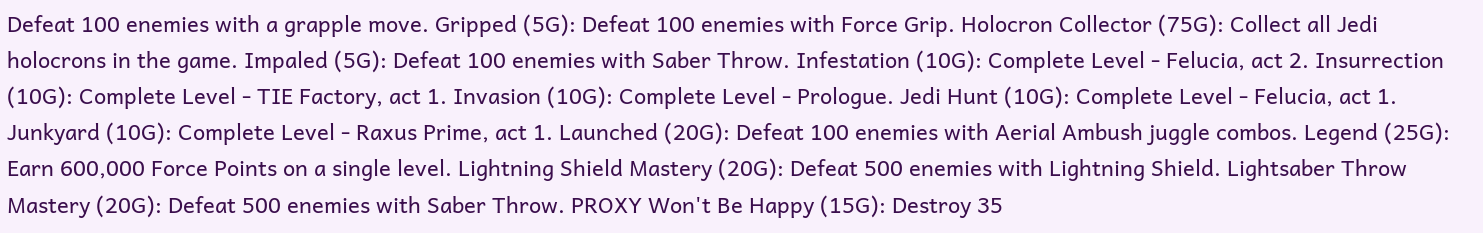Defeat 100 enemies with a grapple move. Gripped (5G): Defeat 100 enemies with Force Grip. Holocron Collector (75G): Collect all Jedi holocrons in the game. Impaled (5G): Defeat 100 enemies with Saber Throw. Infestation (10G): Complete Level - Felucia, act 2. Insurrection (10G): Complete Level - TIE Factory, act 1. Invasion (10G): Complete Level - Prologue. Jedi Hunt (10G): Complete Level - Felucia, act 1. Junkyard (10G): Complete Level - Raxus Prime, act 1. Launched (20G): Defeat 100 enemies with Aerial Ambush juggle combos. Legend (25G): Earn 600,000 Force Points on a single level. Lightning Shield Mastery (20G): Defeat 500 enemies with Lightning Shield. Lightsaber Throw Mastery (20G): Defeat 500 enemies with Saber Throw. PROXY Won't Be Happy (15G): Destroy 35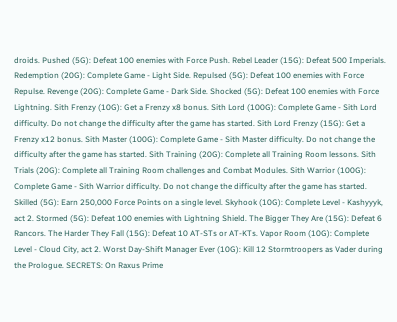droids. Pushed (5G): Defeat 100 enemies with Force Push. Rebel Leader (15G): Defeat 500 Imperials. Redemption (20G): Complete Game - Light Side. Repulsed (5G): Defeat 100 enemies with Force Repulse. Revenge (20G): Complete Game - Dark Side. Shocked (5G): Defeat 100 enemies with Force Lightning. Sith Frenzy (10G): Get a Frenzy x8 bonus. Sith Lord (100G): Complete Game - Sith Lord difficulty. Do not change the difficulty after the game has started. Sith Lord Frenzy (15G): Get a Frenzy x12 bonus. Sith Master (100G): Complete Game - Sith Master difficulty. Do not change the difficulty after the game has started. Sith Training (20G): Complete all Training Room lessons. Sith Trials (20G): Complete all Training Room challenges and Combat Modules. Sith Warrior (100G): Complete Game - Sith Warrior difficulty. Do not change the difficulty after the game has started. Skilled (5G): Earn 250,000 Force Points on a single level. Skyhook (10G): Complete Level - Kashyyyk, act 2. Stormed (5G): Defeat 100 enemies with Lightning Shield. The Bigger They Are (15G): Defeat 6 Rancors. The Harder They Fall (15G): Defeat 10 AT-STs or AT-KTs. Vapor Room (10G): Complete Level - Cloud City, act 2. Worst Day-Shift Manager Ever (10G): Kill 12 Stormtroopers as Vader during the Prologue. SECRETS: On Raxus Prime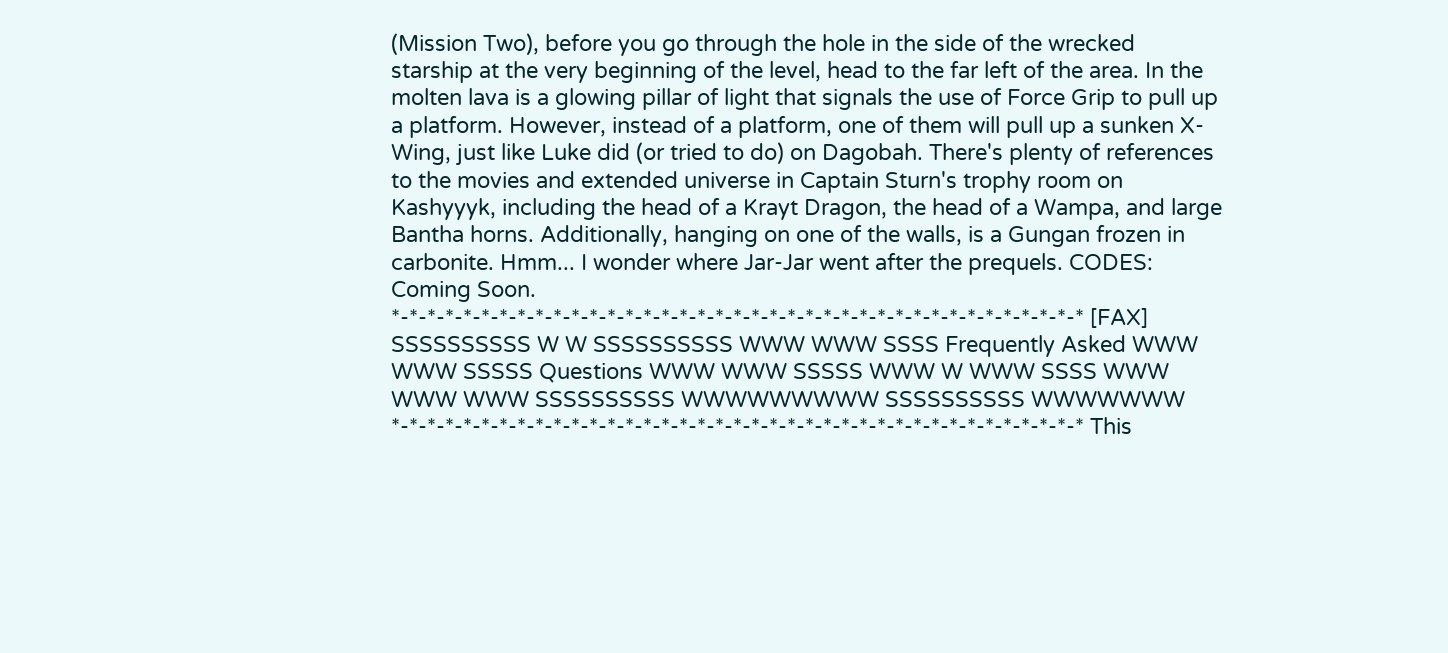(Mission Two), before you go through the hole in the side of the wrecked starship at the very beginning of the level, head to the far left of the area. In the molten lava is a glowing pillar of light that signals the use of Force Grip to pull up a platform. However, instead of a platform, one of them will pull up a sunken X-Wing, just like Luke did (or tried to do) on Dagobah. There's plenty of references to the movies and extended universe in Captain Sturn's trophy room on Kashyyyk, including the head of a Krayt Dragon, the head of a Wampa, and large Bantha horns. Additionally, hanging on one of the walls, is a Gungan frozen in carbonite. Hmm... I wonder where Jar-Jar went after the prequels. CODES: Coming Soon. *-*-*-*-*-*-*-*-*-*-*-*-*-*-*-*-*-*-*-*-*-*-*-*-*-*-*-*-*-*-*-*-*-*-*-*-*-*-* [FAX] SSSSSSSSSS W W SSSSSSSSSS WWW WWW SSSS Frequently Asked WWW WWW SSSSS Questions WWW WWW SSSSS WWW W WWW SSSS WWW WWW WWW SSSSSSSSSS WWWWWWWWW SSSSSSSSSS WWWWWWW *-*-*-*-*-*-*-*-*-*-*-*-*-*-*-*-*-*-*-*-*-*-*-*-*-*-*-*-*-*-*-*-*-*-*-*-*-*-* This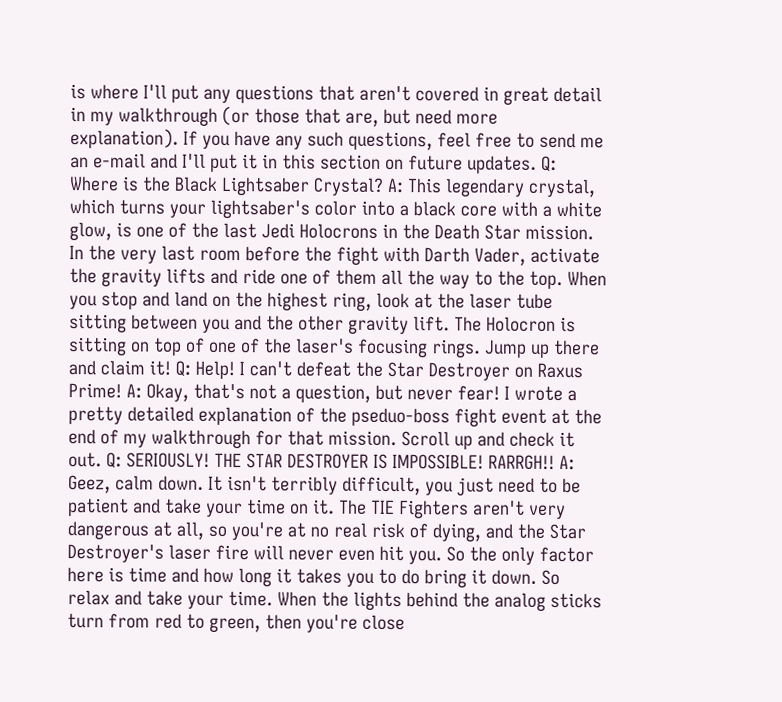is where I'll put any questions that aren't covered in great detail in my walkthrough (or those that are, but need more explanation). If you have any such questions, feel free to send me an e-mail and I'll put it in this section on future updates. Q: Where is the Black Lightsaber Crystal? A: This legendary crystal, which turns your lightsaber's color into a black core with a white glow, is one of the last Jedi Holocrons in the Death Star mission. In the very last room before the fight with Darth Vader, activate the gravity lifts and ride one of them all the way to the top. When you stop and land on the highest ring, look at the laser tube sitting between you and the other gravity lift. The Holocron is sitting on top of one of the laser's focusing rings. Jump up there and claim it! Q: Help! I can't defeat the Star Destroyer on Raxus Prime! A: Okay, that's not a question, but never fear! I wrote a pretty detailed explanation of the pseduo-boss fight event at the end of my walkthrough for that mission. Scroll up and check it out. Q: SERIOUSLY! THE STAR DESTROYER IS IMPOSSIBLE! RARRGH!! A: Geez, calm down. It isn't terribly difficult, you just need to be patient and take your time on it. The TIE Fighters aren't very dangerous at all, so you're at no real risk of dying, and the Star Destroyer's laser fire will never even hit you. So the only factor here is time and how long it takes you to do bring it down. So relax and take your time. When the lights behind the analog sticks turn from red to green, then you're close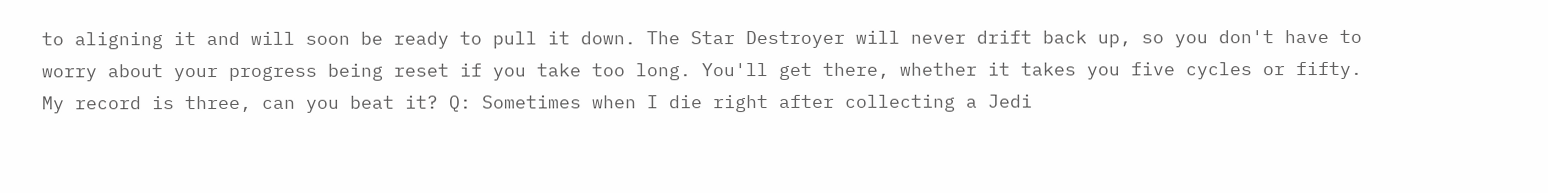to aligning it and will soon be ready to pull it down. The Star Destroyer will never drift back up, so you don't have to worry about your progress being reset if you take too long. You'll get there, whether it takes you five cycles or fifty. My record is three, can you beat it? Q: Sometimes when I die right after collecting a Jedi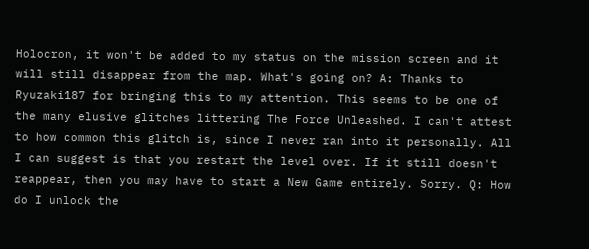Holocron, it won't be added to my status on the mission screen and it will still disappear from the map. What's going on? A: Thanks to Ryuzaki187 for bringing this to my attention. This seems to be one of the many elusive glitches littering The Force Unleashed. I can't attest to how common this glitch is, since I never ran into it personally. All I can suggest is that you restart the level over. If it still doesn't reappear, then you may have to start a New Game entirely. Sorry. Q: How do I unlock the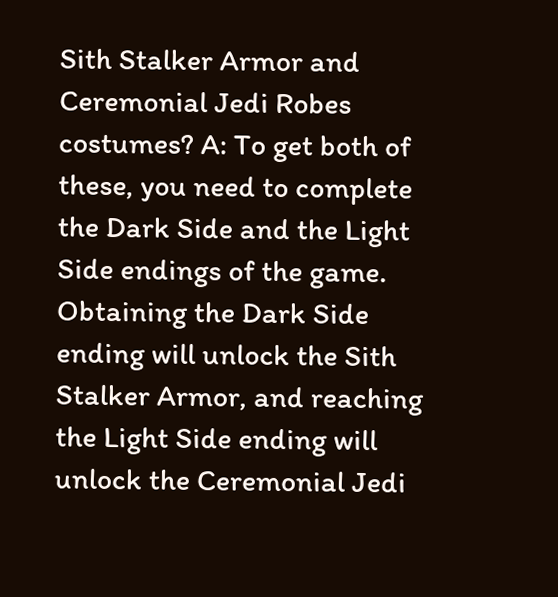Sith Stalker Armor and Ceremonial Jedi Robes costumes? A: To get both of these, you need to complete the Dark Side and the Light Side endings of the game. Obtaining the Dark Side ending will unlock the Sith Stalker Armor, and reaching the Light Side ending will unlock the Ceremonial Jedi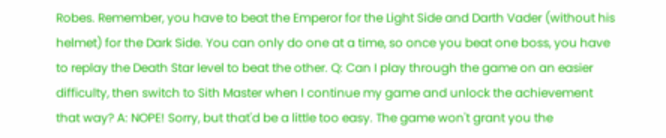Robes. Remember, you have to beat the Emperor for the Light Side and Darth Vader (without his helmet) for the Dark Side. You can only do one at a time, so once you beat one boss, you have to replay the Death Star level to beat the other. Q: Can I play through the game on an easier difficulty, then switch to Sith Master when I continue my game and unlock the achievement that way? A: NOPE! Sorry, but that'd be a little too easy. The game won't grant you the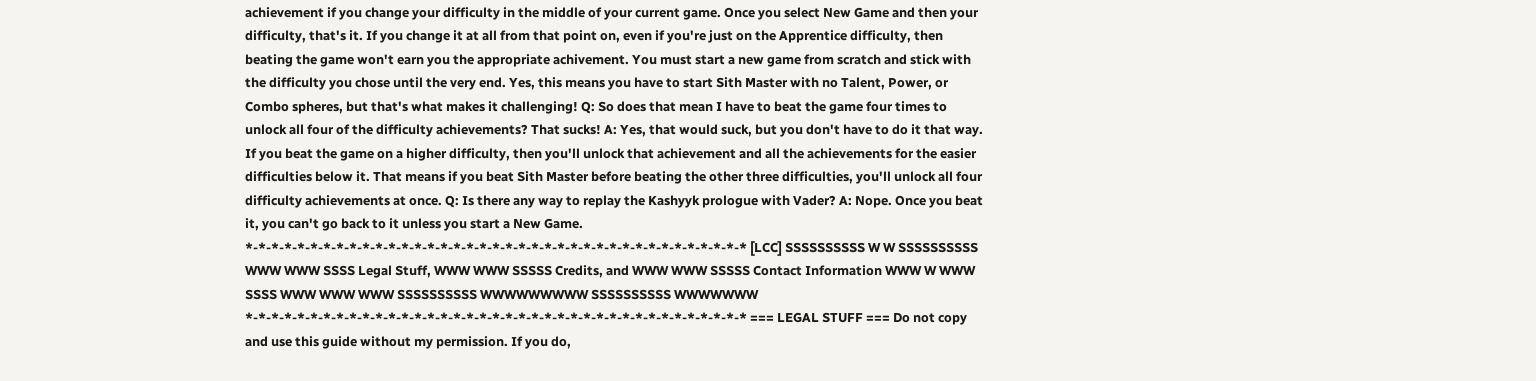achievement if you change your difficulty in the middle of your current game. Once you select New Game and then your difficulty, that's it. If you change it at all from that point on, even if you're just on the Apprentice difficulty, then beating the game won't earn you the appropriate achivement. You must start a new game from scratch and stick with the difficulty you chose until the very end. Yes, this means you have to start Sith Master with no Talent, Power, or Combo spheres, but that's what makes it challenging! Q: So does that mean I have to beat the game four times to unlock all four of the difficulty achievements? That sucks! A: Yes, that would suck, but you don't have to do it that way. If you beat the game on a higher difficulty, then you'll unlock that achievement and all the achievements for the easier difficulties below it. That means if you beat Sith Master before beating the other three difficulties, you'll unlock all four difficulty achievements at once. Q: Is there any way to replay the Kashyyk prologue with Vader? A: Nope. Once you beat it, you can't go back to it unless you start a New Game. *-*-*-*-*-*-*-*-*-*-*-*-*-*-*-*-*-*-*-*-*-*-*-*-*-*-*-*-*-*-*-*-*-*-*-*-*-*-* [LCC] SSSSSSSSSS W W SSSSSSSSSS WWW WWW SSSS Legal Stuff, WWW WWW SSSSS Credits, and WWW WWW SSSSS Contact Information WWW W WWW SSSS WWW WWW WWW SSSSSSSSSS WWWWWWWWW SSSSSSSSSS WWWWWWW *-*-*-*-*-*-*-*-*-*-*-*-*-*-*-*-*-*-*-*-*-*-*-*-*-*-*-*-*-*-*-*-*-*-*-*-*-*-* === LEGAL STUFF === Do not copy and use this guide without my permission. If you do,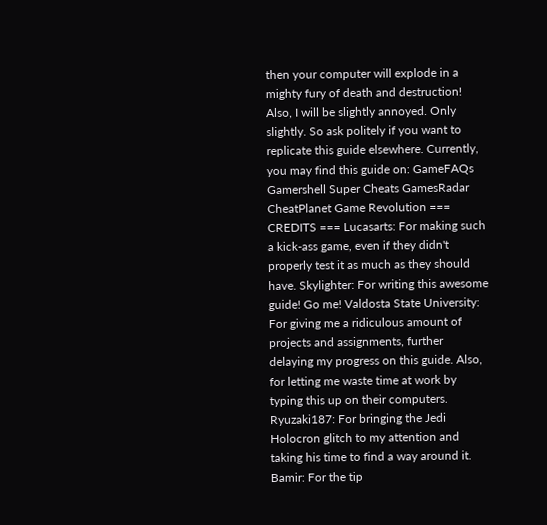then your computer will explode in a mighty fury of death and destruction! Also, I will be slightly annoyed. Only slightly. So ask politely if you want to replicate this guide elsewhere. Currently, you may find this guide on: GameFAQs Gamershell Super Cheats GamesRadar CheatPlanet Game Revolution === CREDITS === Lucasarts: For making such a kick-ass game, even if they didn't properly test it as much as they should have. Skylighter: For writing this awesome guide! Go me! Valdosta State University: For giving me a ridiculous amount of projects and assignments, further delaying my progress on this guide. Also, for letting me waste time at work by typing this up on their computers. Ryuzaki187: For bringing the Jedi Holocron glitch to my attention and taking his time to find a way around it. Bamir: For the tip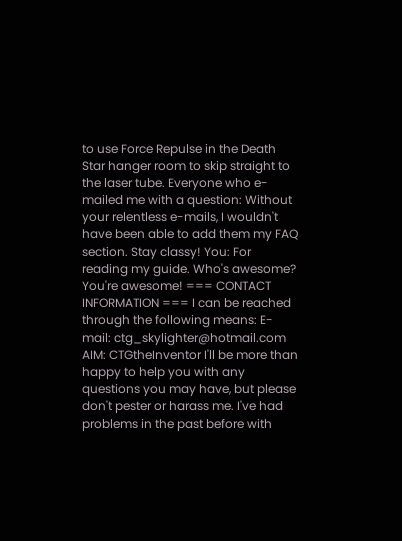to use Force Repulse in the Death Star hanger room to skip straight to the laser tube. Everyone who e-mailed me with a question: Without your relentless e-mails, I wouldn't have been able to add them my FAQ section. Stay classy! You: For reading my guide. Who's awesome? You're awesome! === CONTACT INFORMATION === I can be reached through the following means: E-mail: ctg_skylighter@hotmail.com AIM: CTGtheInventor I'll be more than happy to help you with any questions you may have, but please don't pester or harass me. I've had problems in the past before with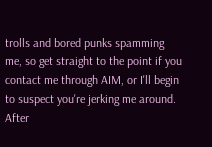trolls and bored punks spamming me, so get straight to the point if you contact me through AIM, or I'll begin to suspect you're jerking me around. After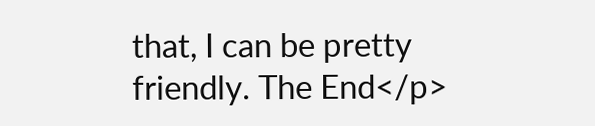that, I can be pretty friendly. The End</p>